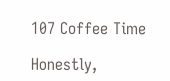107 Coffee Time

Honestly,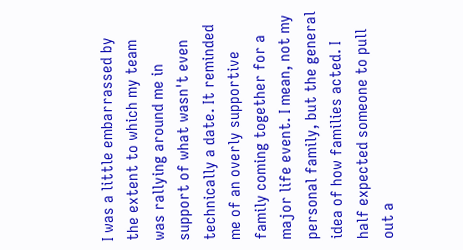I was a little embarrassed by the extent to which my team was rallying around me in support of what wasn't even technically a date. It reminded me of an overly supportive family coming together for a major life event. I mean, not my personal family, but the general idea of how families acted. I half expected someone to pull out a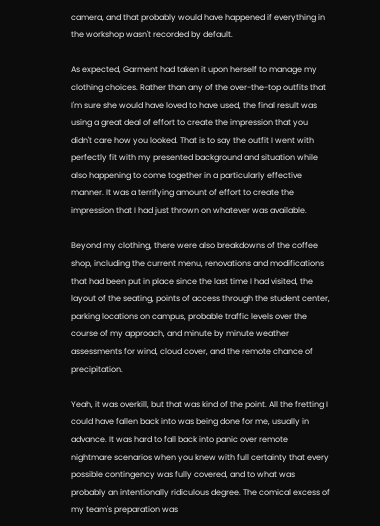camera, and that probably would have happened if everything in the workshop wasn't recorded by default.

As expected, Garment had taken it upon herself to manage my clothing choices. Rather than any of the over-the-top outfits that I'm sure she would have loved to have used, the final result was using a great deal of effort to create the impression that you didn't care how you looked. That is to say the outfit I went with perfectly fit with my presented background and situation while also happening to come together in a particularly effective manner. It was a terrifying amount of effort to create the impression that I had just thrown on whatever was available.

Beyond my clothing, there were also breakdowns of the coffee shop, including the current menu, renovations and modifications that had been put in place since the last time I had visited, the layout of the seating, points of access through the student center, parking locations on campus, probable traffic levels over the course of my approach, and minute by minute weather assessments for wind, cloud cover, and the remote chance of precipitation.

Yeah, it was overkill, but that was kind of the point. All the fretting I could have fallen back into was being done for me, usually in advance. It was hard to fall back into panic over remote nightmare scenarios when you knew with full certainty that every possible contingency was fully covered, and to what was probably an intentionally ridiculous degree. The comical excess of my team's preparation was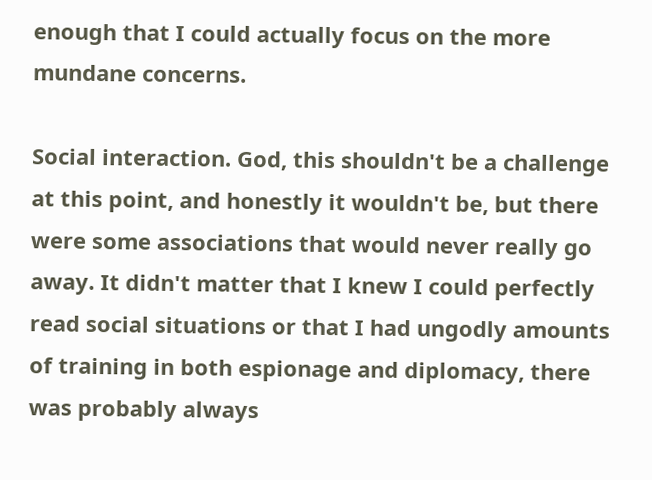enough that I could actually focus on the more mundane concerns.

Social interaction. God, this shouldn't be a challenge at this point, and honestly it wouldn't be, but there were some associations that would never really go away. It didn't matter that I knew I could perfectly read social situations or that I had ungodly amounts of training in both espionage and diplomacy, there was probably always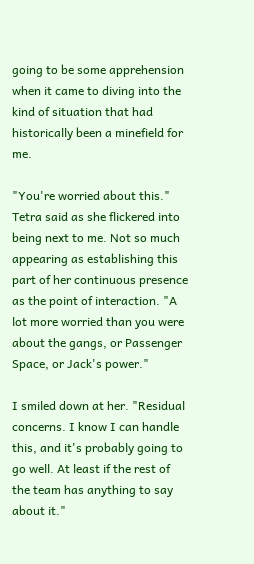going to be some apprehension when it came to diving into the kind of situation that had historically been a minefield for me.

"You're worried about this." Tetra said as she flickered into being next to me. Not so much appearing as establishing this part of her continuous presence as the point of interaction. "A lot more worried than you were about the gangs, or Passenger Space, or Jack's power."

I smiled down at her. "Residual concerns. I know I can handle this, and it's probably going to go well. At least if the rest of the team has anything to say about it."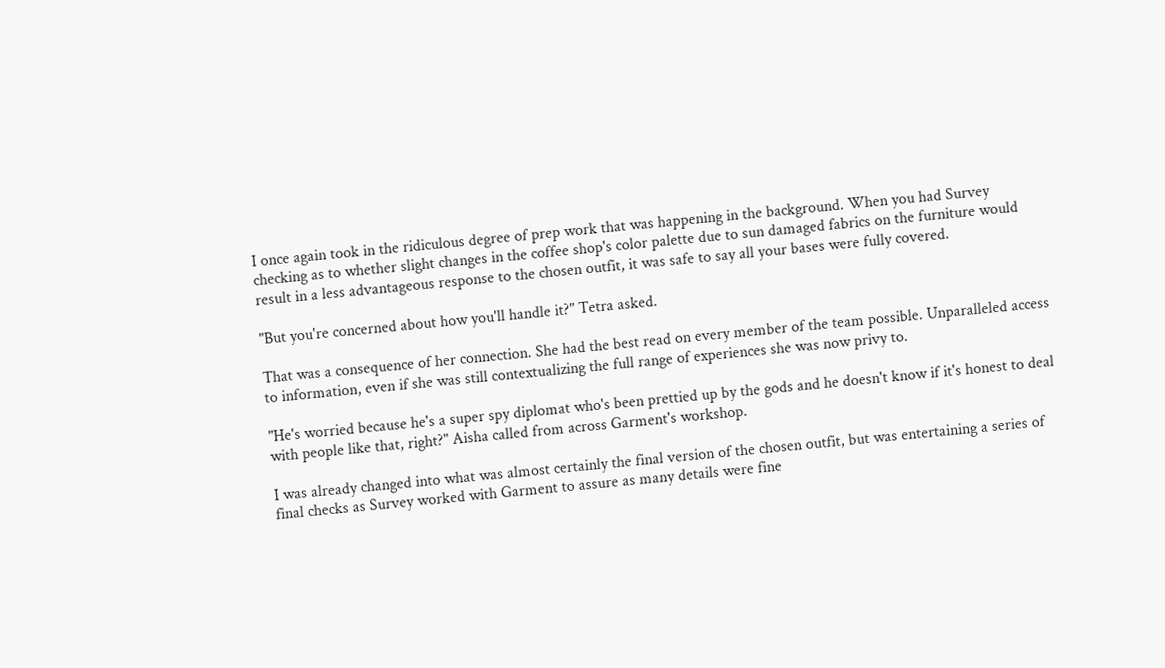I once again took in the ridiculous degree of prep work that was happening in the background. When you had Survey checking as to whether slight changes in the coffee shop's color palette due to sun damaged fabrics on the furniture would result in a less advantageous response to the chosen outfit, it was safe to say all your bases were fully covered.

"But you're concerned about how you'll handle it?" Tetra asked.

That was a consequence of her connection. She had the best read on every member of the team possible. Unparalleled access to information, even if she was still contextualizing the full range of experiences she was now privy to.

"He's worried because he's a super spy diplomat who's been prettied up by the gods and he doesn't know if it's honest to deal with people like that, right?" Aisha called from across Garment's workshop.

I was already changed into what was almost certainly the final version of the chosen outfit, but was entertaining a series of final checks as Survey worked with Garment to assure as many details were fine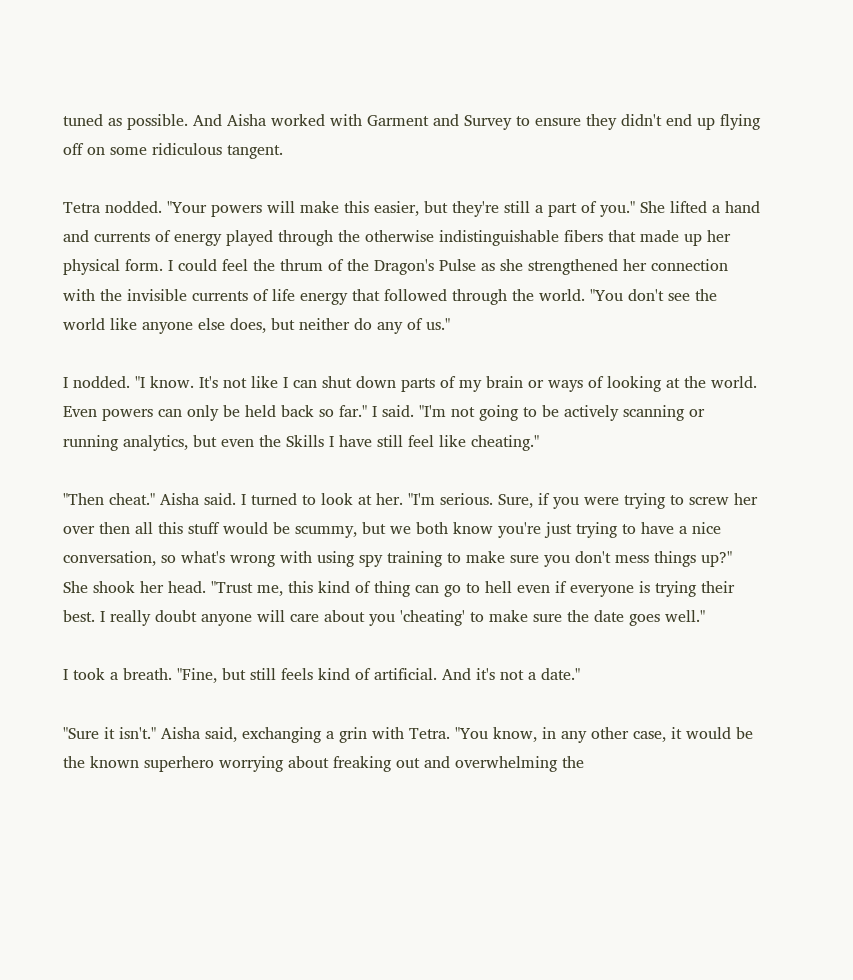tuned as possible. And Aisha worked with Garment and Survey to ensure they didn't end up flying off on some ridiculous tangent.

Tetra nodded. "Your powers will make this easier, but they're still a part of you." She lifted a hand and currents of energy played through the otherwise indistinguishable fibers that made up her physical form. I could feel the thrum of the Dragon's Pulse as she strengthened her connection with the invisible currents of life energy that followed through the world. "You don't see the world like anyone else does, but neither do any of us."

I nodded. "I know. It's not like I can shut down parts of my brain or ways of looking at the world. Even powers can only be held back so far." I said. "I'm not going to be actively scanning or running analytics, but even the Skills I have still feel like cheating."

"Then cheat." Aisha said. I turned to look at her. "I'm serious. Sure, if you were trying to screw her over then all this stuff would be scummy, but we both know you're just trying to have a nice conversation, so what's wrong with using spy training to make sure you don't mess things up?" She shook her head. "Trust me, this kind of thing can go to hell even if everyone is trying their best. I really doubt anyone will care about you 'cheating' to make sure the date goes well."

I took a breath. "Fine, but still feels kind of artificial. And it's not a date."

"Sure it isn't." Aisha said, exchanging a grin with Tetra. "You know, in any other case, it would be the known superhero worrying about freaking out and overwhelming the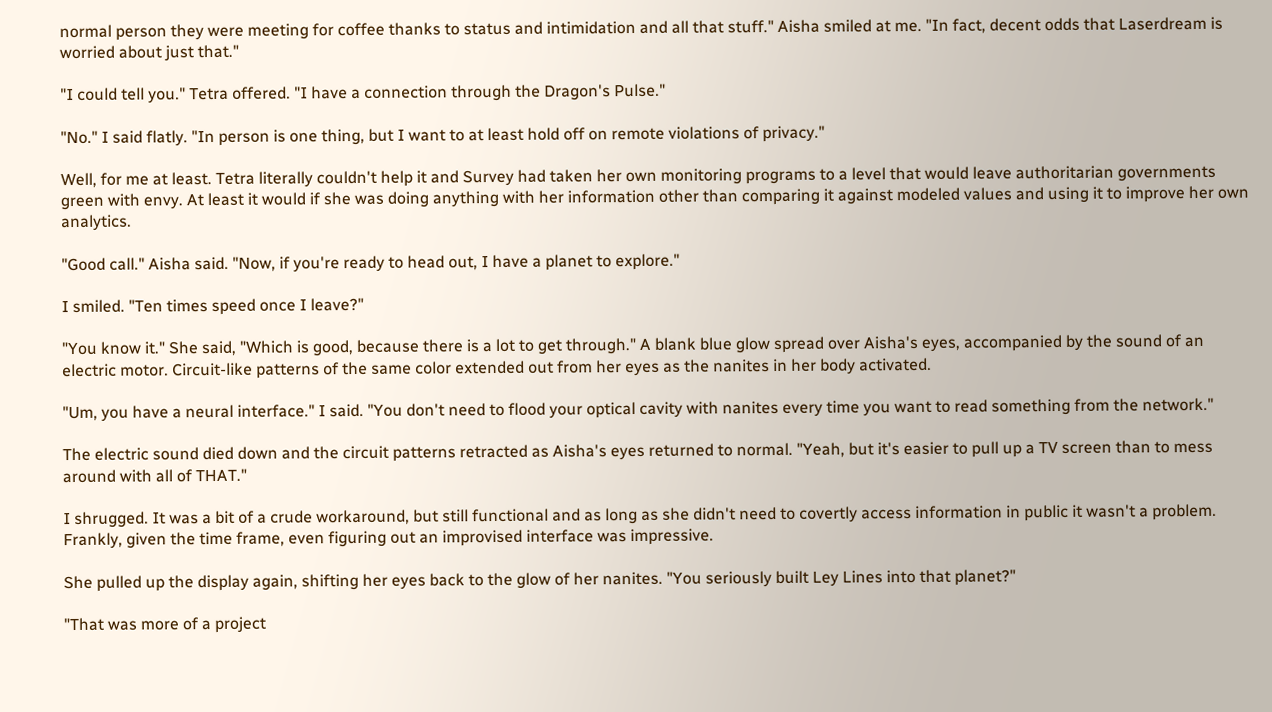normal person they were meeting for coffee thanks to status and intimidation and all that stuff." Aisha smiled at me. "In fact, decent odds that Laserdream is worried about just that."

"I could tell you." Tetra offered. "I have a connection through the Dragon's Pulse."

"No." I said flatly. "In person is one thing, but I want to at least hold off on remote violations of privacy."

Well, for me at least. Tetra literally couldn't help it and Survey had taken her own monitoring programs to a level that would leave authoritarian governments green with envy. At least it would if she was doing anything with her information other than comparing it against modeled values and using it to improve her own analytics.

"Good call." Aisha said. "Now, if you're ready to head out, I have a planet to explore."

I smiled. "Ten times speed once I leave?"

"You know it." She said, "Which is good, because there is a lot to get through." A blank blue glow spread over Aisha's eyes, accompanied by the sound of an electric motor. Circuit-like patterns of the same color extended out from her eyes as the nanites in her body activated.

"Um, you have a neural interface." I said. "You don't need to flood your optical cavity with nanites every time you want to read something from the network."

The electric sound died down and the circuit patterns retracted as Aisha's eyes returned to normal. "Yeah, but it's easier to pull up a TV screen than to mess around with all of THAT."

I shrugged. It was a bit of a crude workaround, but still functional and as long as she didn't need to covertly access information in public it wasn't a problem. Frankly, given the time frame, even figuring out an improvised interface was impressive.

She pulled up the display again, shifting her eyes back to the glow of her nanites. "You seriously built Ley Lines into that planet?"

"That was more of a project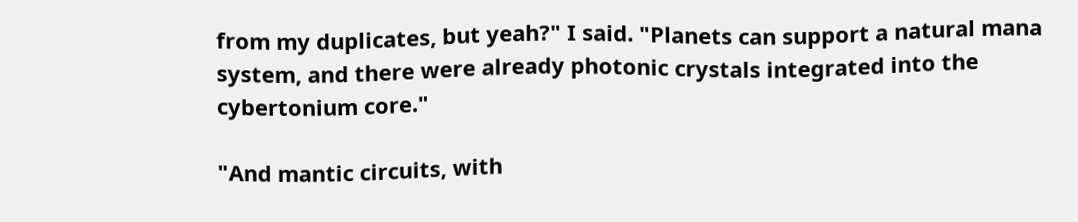from my duplicates, but yeah?" I said. "Planets can support a natural mana system, and there were already photonic crystals integrated into the cybertonium core."

"And mantic circuits, with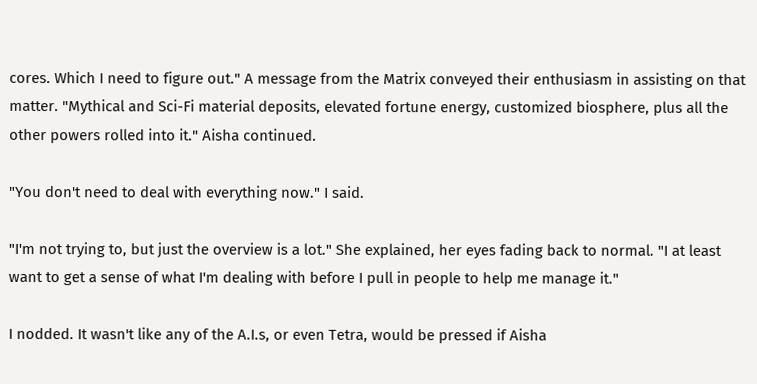cores. Which I need to figure out." A message from the Matrix conveyed their enthusiasm in assisting on that matter. "Mythical and Sci-Fi material deposits, elevated fortune energy, customized biosphere, plus all the other powers rolled into it." Aisha continued.

"You don't need to deal with everything now." I said.

"I'm not trying to, but just the overview is a lot." She explained, her eyes fading back to normal. "I at least want to get a sense of what I'm dealing with before I pull in people to help me manage it."

I nodded. It wasn't like any of the A.I.s, or even Tetra, would be pressed if Aisha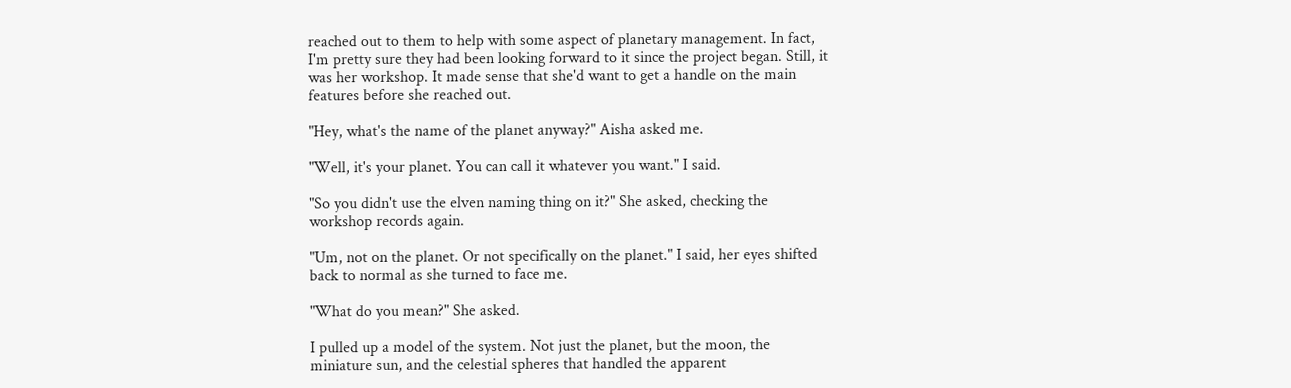reached out to them to help with some aspect of planetary management. In fact, I'm pretty sure they had been looking forward to it since the project began. Still, it was her workshop. It made sense that she'd want to get a handle on the main features before she reached out.

"Hey, what's the name of the planet anyway?" Aisha asked me.

"Well, it's your planet. You can call it whatever you want." I said.

"So you didn't use the elven naming thing on it?" She asked, checking the workshop records again.

"Um, not on the planet. Or not specifically on the planet." I said, her eyes shifted back to normal as she turned to face me.

"What do you mean?" She asked.

I pulled up a model of the system. Not just the planet, but the moon, the miniature sun, and the celestial spheres that handled the apparent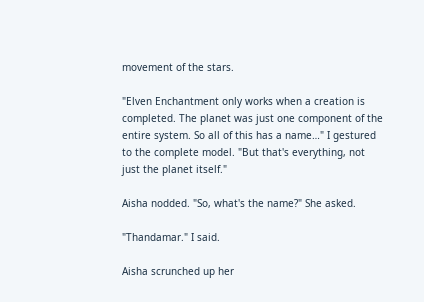movement of the stars.

"Elven Enchantment only works when a creation is completed. The planet was just one component of the entire system. So all of this has a name…" I gestured to the complete model. "But that's everything, not just the planet itself."

Aisha nodded. "So, what's the name?" She asked.

"Thandamar." I said.

Aisha scrunched up her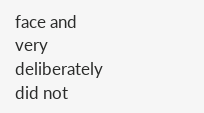face and very deliberately did not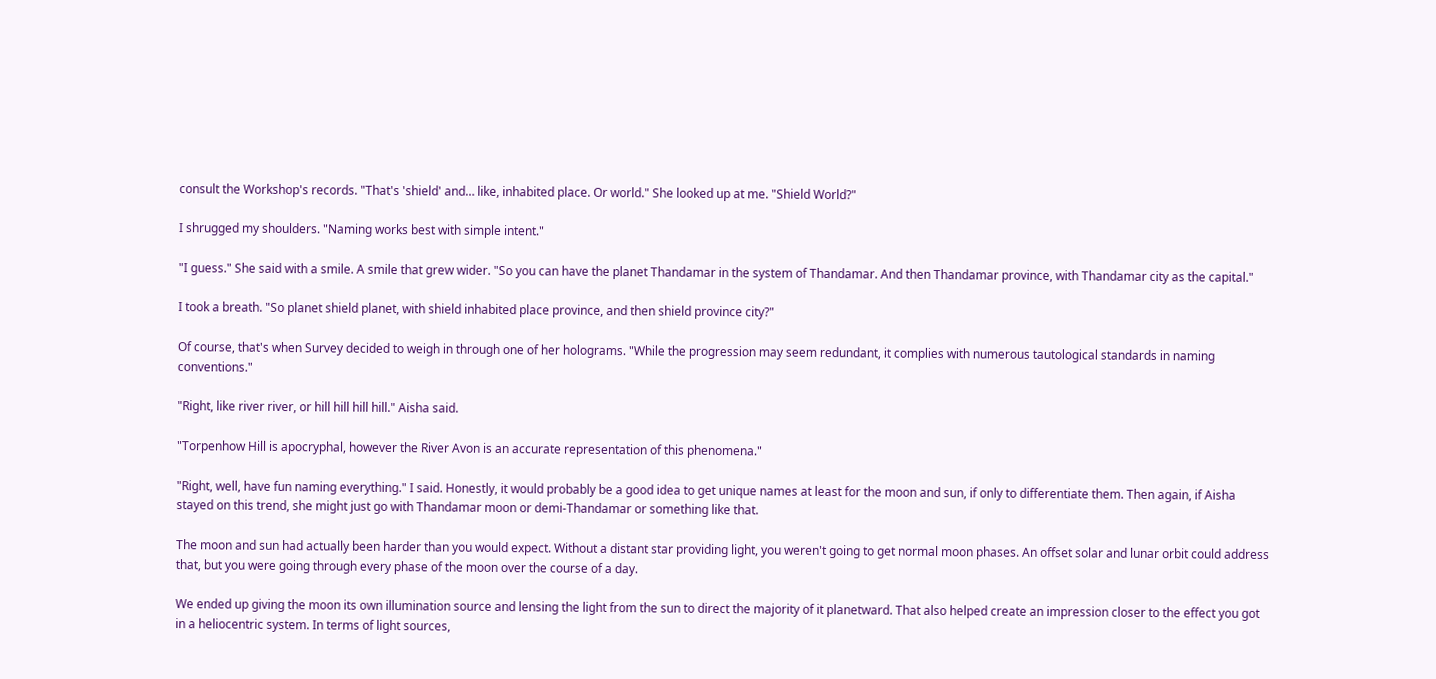consult the Workshop's records. "That's 'shield' and… like, inhabited place. Or world." She looked up at me. "Shield World?"

I shrugged my shoulders. "Naming works best with simple intent."

"I guess." She said with a smile. A smile that grew wider. "So you can have the planet Thandamar in the system of Thandamar. And then Thandamar province, with Thandamar city as the capital."

I took a breath. "So planet shield planet, with shield inhabited place province, and then shield province city?"

Of course, that's when Survey decided to weigh in through one of her holograms. "While the progression may seem redundant, it complies with numerous tautological standards in naming conventions."

"Right, like river river, or hill hill hill hill." Aisha said.

"Torpenhow Hill is apocryphal, however the River Avon is an accurate representation of this phenomena."

"Right, well, have fun naming everything." I said. Honestly, it would probably be a good idea to get unique names at least for the moon and sun, if only to differentiate them. Then again, if Aisha stayed on this trend, she might just go with Thandamar moon or demi-Thandamar or something like that.

The moon and sun had actually been harder than you would expect. Without a distant star providing light, you weren't going to get normal moon phases. An offset solar and lunar orbit could address that, but you were going through every phase of the moon over the course of a day.

We ended up giving the moon its own illumination source and lensing the light from the sun to direct the majority of it planetward. That also helped create an impression closer to the effect you got in a heliocentric system. In terms of light sources,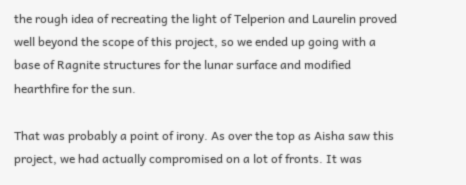the rough idea of recreating the light of Telperion and Laurelin proved well beyond the scope of this project, so we ended up going with a base of Ragnite structures for the lunar surface and modified hearthfire for the sun.

That was probably a point of irony. As over the top as Aisha saw this project, we had actually compromised on a lot of fronts. It was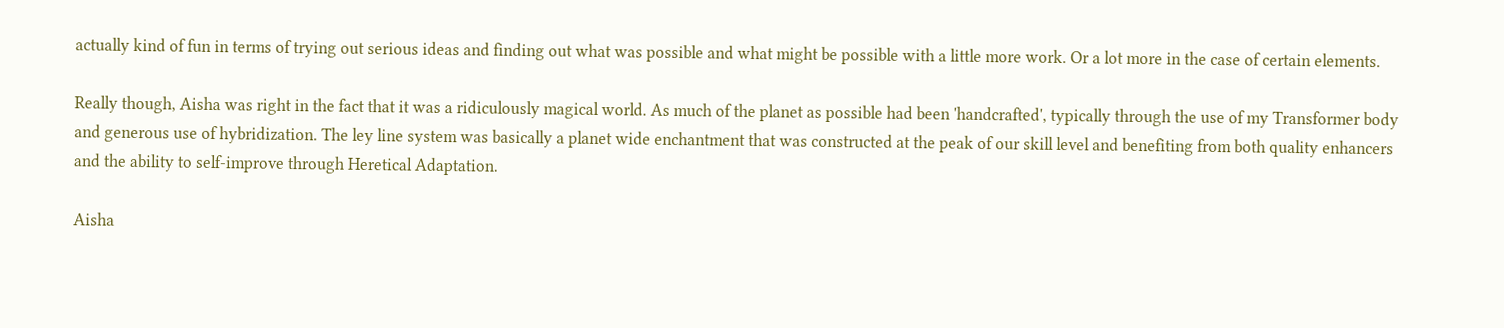actually kind of fun in terms of trying out serious ideas and finding out what was possible and what might be possible with a little more work. Or a lot more in the case of certain elements.

Really though, Aisha was right in the fact that it was a ridiculously magical world. As much of the planet as possible had been 'handcrafted', typically through the use of my Transformer body and generous use of hybridization. The ley line system was basically a planet wide enchantment that was constructed at the peak of our skill level and benefiting from both quality enhancers and the ability to self-improve through Heretical Adaptation.

Aisha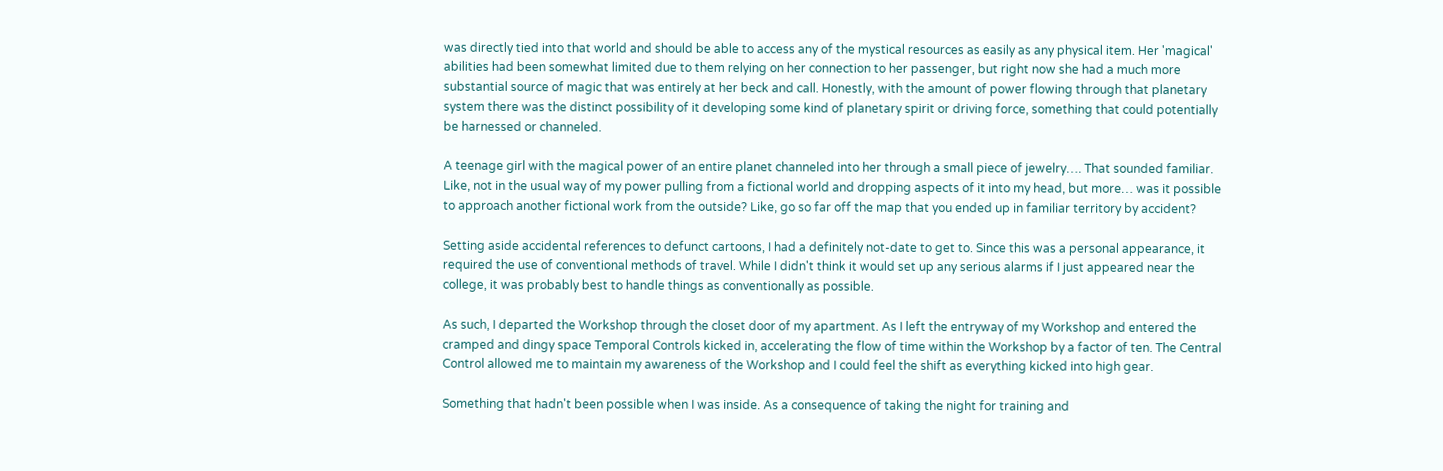was directly tied into that world and should be able to access any of the mystical resources as easily as any physical item. Her 'magical' abilities had been somewhat limited due to them relying on her connection to her passenger, but right now she had a much more substantial source of magic that was entirely at her beck and call. Honestly, with the amount of power flowing through that planetary system there was the distinct possibility of it developing some kind of planetary spirit or driving force, something that could potentially be harnessed or channeled.

A teenage girl with the magical power of an entire planet channeled into her through a small piece of jewelry…. That sounded familiar. Like, not in the usual way of my power pulling from a fictional world and dropping aspects of it into my head, but more… was it possible to approach another fictional work from the outside? Like, go so far off the map that you ended up in familiar territory by accident?

Setting aside accidental references to defunct cartoons, I had a definitely not-date to get to. Since this was a personal appearance, it required the use of conventional methods of travel. While I didn't think it would set up any serious alarms if I just appeared near the college, it was probably best to handle things as conventionally as possible.

As such, I departed the Workshop through the closet door of my apartment. As I left the entryway of my Workshop and entered the cramped and dingy space Temporal Controls kicked in, accelerating the flow of time within the Workshop by a factor of ten. The Central Control allowed me to maintain my awareness of the Workshop and I could feel the shift as everything kicked into high gear.

Something that hadn't been possible when I was inside. As a consequence of taking the night for training and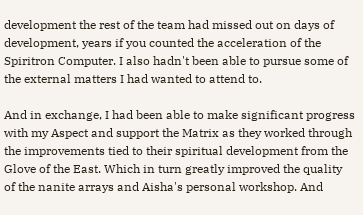development the rest of the team had missed out on days of development, years if you counted the acceleration of the Spiritron Computer. I also hadn't been able to pursue some of the external matters I had wanted to attend to.

And in exchange, I had been able to make significant progress with my Aspect and support the Matrix as they worked through the improvements tied to their spiritual development from the Glove of the East. Which in turn greatly improved the quality of the nanite arrays and Aisha's personal workshop. And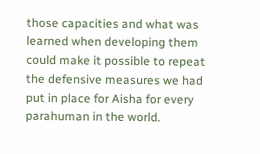those capacities and what was learned when developing them could make it possible to repeat the defensive measures we had put in place for Aisha for every parahuman in the world.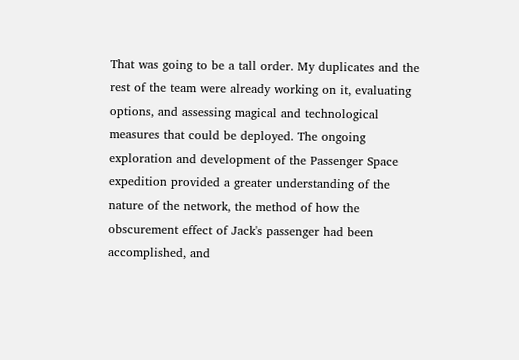That was going to be a tall order. My duplicates and the rest of the team were already working on it, evaluating options, and assessing magical and technological measures that could be deployed. The ongoing exploration and development of the Passenger Space expedition provided a greater understanding of the nature of the network, the method of how the obscurement effect of Jack's passenger had been accomplished, and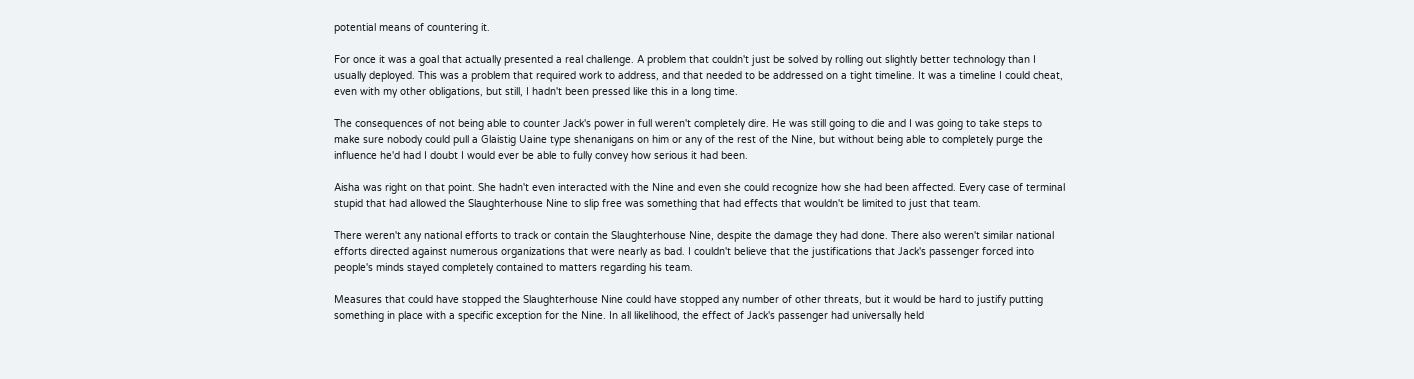potential means of countering it.

For once it was a goal that actually presented a real challenge. A problem that couldn't just be solved by rolling out slightly better technology than I usually deployed. This was a problem that required work to address, and that needed to be addressed on a tight timeline. It was a timeline I could cheat, even with my other obligations, but still, I hadn't been pressed like this in a long time.

The consequences of not being able to counter Jack's power in full weren't completely dire. He was still going to die and I was going to take steps to make sure nobody could pull a Glaistig Uaine type shenanigans on him or any of the rest of the Nine, but without being able to completely purge the influence he'd had I doubt I would ever be able to fully convey how serious it had been.

Aisha was right on that point. She hadn't even interacted with the Nine and even she could recognize how she had been affected. Every case of terminal stupid that had allowed the Slaughterhouse Nine to slip free was something that had effects that wouldn't be limited to just that team.

There weren't any national efforts to track or contain the Slaughterhouse Nine, despite the damage they had done. There also weren't similar national efforts directed against numerous organizations that were nearly as bad. I couldn't believe that the justifications that Jack's passenger forced into people's minds stayed completely contained to matters regarding his team.

Measures that could have stopped the Slaughterhouse Nine could have stopped any number of other threats, but it would be hard to justify putting something in place with a specific exception for the Nine. In all likelihood, the effect of Jack's passenger had universally held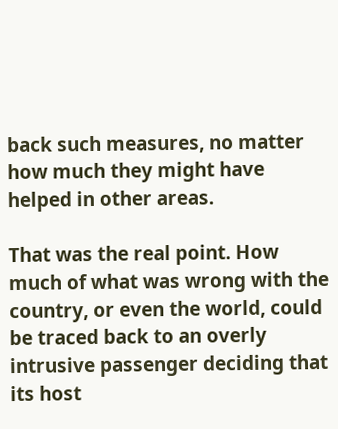back such measures, no matter how much they might have helped in other areas.

That was the real point. How much of what was wrong with the country, or even the world, could be traced back to an overly intrusive passenger deciding that its host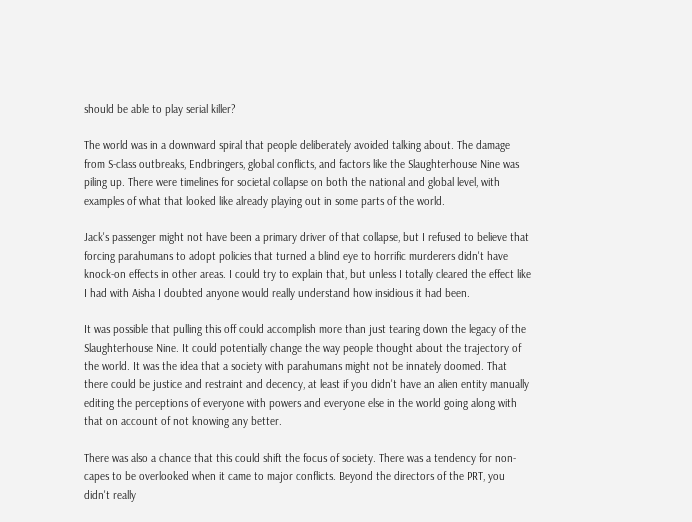should be able to play serial killer?

The world was in a downward spiral that people deliberately avoided talking about. The damage from S-class outbreaks, Endbringers, global conflicts, and factors like the Slaughterhouse Nine was piling up. There were timelines for societal collapse on both the national and global level, with examples of what that looked like already playing out in some parts of the world.

Jack's passenger might not have been a primary driver of that collapse, but I refused to believe that forcing parahumans to adopt policies that turned a blind eye to horrific murderers didn't have knock-on effects in other areas. I could try to explain that, but unless I totally cleared the effect like I had with Aisha I doubted anyone would really understand how insidious it had been.

It was possible that pulling this off could accomplish more than just tearing down the legacy of the Slaughterhouse Nine. It could potentially change the way people thought about the trajectory of the world. It was the idea that a society with parahumans might not be innately doomed. That there could be justice and restraint and decency, at least if you didn't have an alien entity manually editing the perceptions of everyone with powers and everyone else in the world going along with that on account of not knowing any better.

There was also a chance that this could shift the focus of society. There was a tendency for non-capes to be overlooked when it came to major conflicts. Beyond the directors of the PRT, you didn't really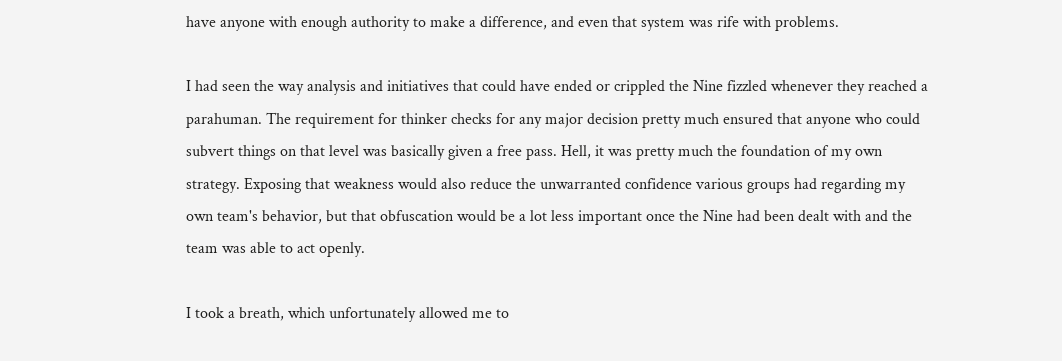have anyone with enough authority to make a difference, and even that system was rife with problems.

I had seen the way analysis and initiatives that could have ended or crippled the Nine fizzled whenever they reached a parahuman. The requirement for thinker checks for any major decision pretty much ensured that anyone who could subvert things on that level was basically given a free pass. Hell, it was pretty much the foundation of my own strategy. Exposing that weakness would also reduce the unwarranted confidence various groups had regarding my own team's behavior, but that obfuscation would be a lot less important once the Nine had been dealt with and the team was able to act openly.

I took a breath, which unfortunately allowed me to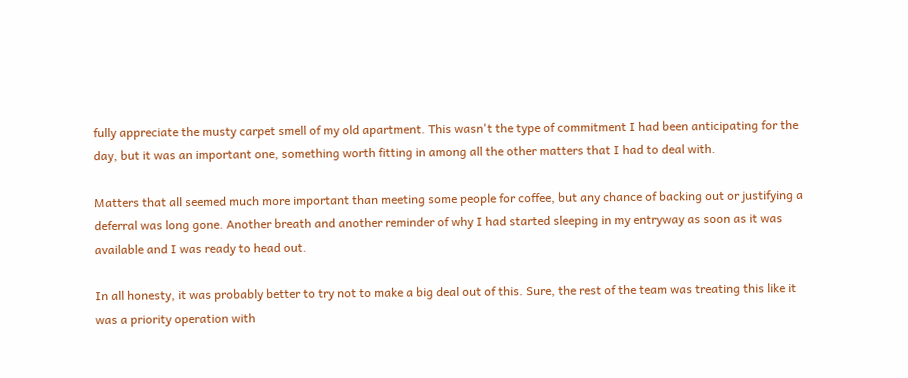fully appreciate the musty carpet smell of my old apartment. This wasn't the type of commitment I had been anticipating for the day, but it was an important one, something worth fitting in among all the other matters that I had to deal with.

Matters that all seemed much more important than meeting some people for coffee, but any chance of backing out or justifying a deferral was long gone. Another breath and another reminder of why I had started sleeping in my entryway as soon as it was available and I was ready to head out.

In all honesty, it was probably better to try not to make a big deal out of this. Sure, the rest of the team was treating this like it was a priority operation with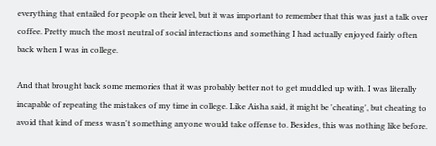everything that entailed for people on their level, but it was important to remember that this was just a talk over coffee. Pretty much the most neutral of social interactions and something I had actually enjoyed fairly often back when I was in college.

And that brought back some memories that it was probably better not to get muddled up with. I was literally incapable of repeating the mistakes of my time in college. Like Aisha said, it might be 'cheating', but cheating to avoid that kind of mess wasn't something anyone would take offense to. Besides, this was nothing like before.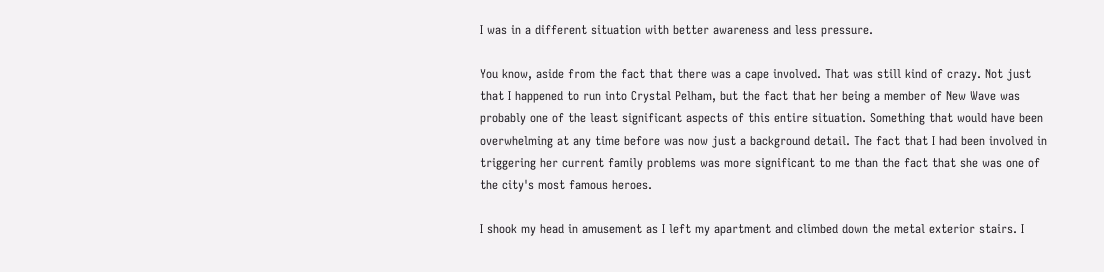I was in a different situation with better awareness and less pressure.

You know, aside from the fact that there was a cape involved. That was still kind of crazy. Not just that I happened to run into Crystal Pelham, but the fact that her being a member of New Wave was probably one of the least significant aspects of this entire situation. Something that would have been overwhelming at any time before was now just a background detail. The fact that I had been involved in triggering her current family problems was more significant to me than the fact that she was one of the city's most famous heroes.

I shook my head in amusement as I left my apartment and climbed down the metal exterior stairs. I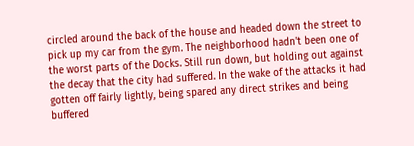circled around the back of the house and headed down the street to pick up my car from the gym. The neighborhood hadn't been one of the worst parts of the Docks. Still run down, but holding out against the decay that the city had suffered. In the wake of the attacks it had gotten off fairly lightly, being spared any direct strikes and being buffered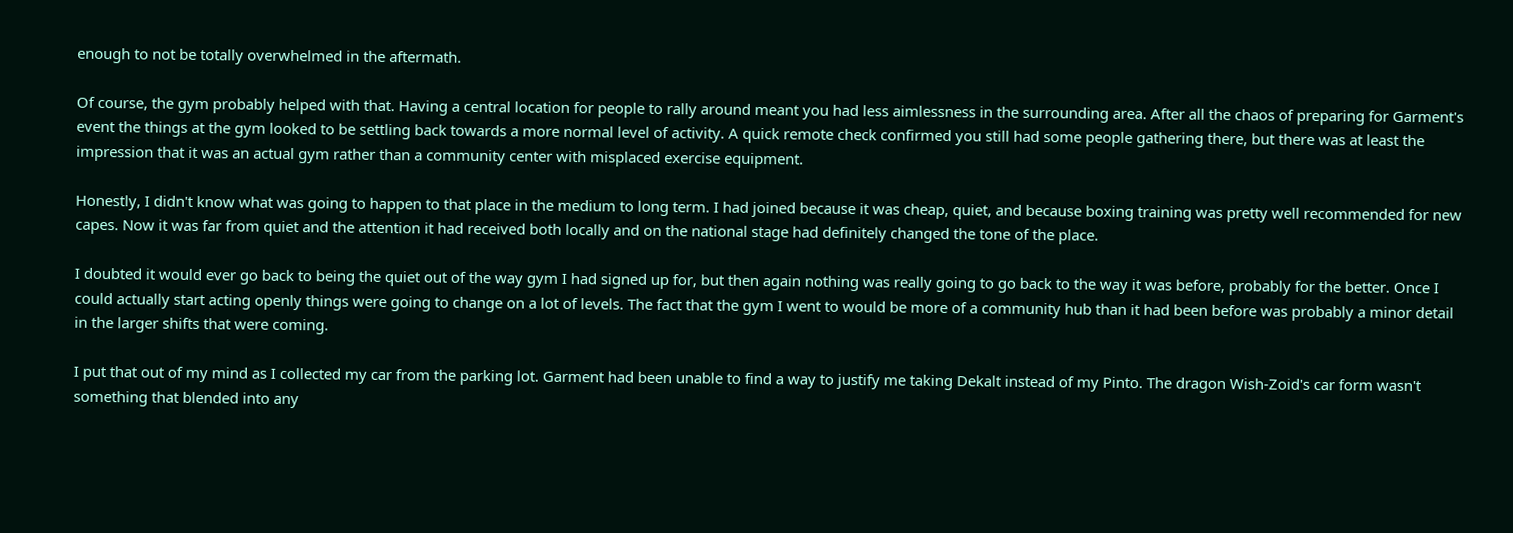enough to not be totally overwhelmed in the aftermath.

Of course, the gym probably helped with that. Having a central location for people to rally around meant you had less aimlessness in the surrounding area. After all the chaos of preparing for Garment's event the things at the gym looked to be settling back towards a more normal level of activity. A quick remote check confirmed you still had some people gathering there, but there was at least the impression that it was an actual gym rather than a community center with misplaced exercise equipment.

Honestly, I didn't know what was going to happen to that place in the medium to long term. I had joined because it was cheap, quiet, and because boxing training was pretty well recommended for new capes. Now it was far from quiet and the attention it had received both locally and on the national stage had definitely changed the tone of the place.

I doubted it would ever go back to being the quiet out of the way gym I had signed up for, but then again nothing was really going to go back to the way it was before, probably for the better. Once I could actually start acting openly things were going to change on a lot of levels. The fact that the gym I went to would be more of a community hub than it had been before was probably a minor detail in the larger shifts that were coming.

I put that out of my mind as I collected my car from the parking lot. Garment had been unable to find a way to justify me taking Dekalt instead of my Pinto. The dragon Wish-Zoid's car form wasn't something that blended into any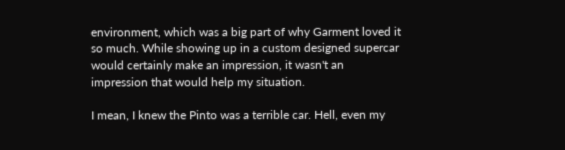environment, which was a big part of why Garment loved it so much. While showing up in a custom designed supercar would certainly make an impression, it wasn't an impression that would help my situation.

I mean, I knew the Pinto was a terrible car. Hell, even my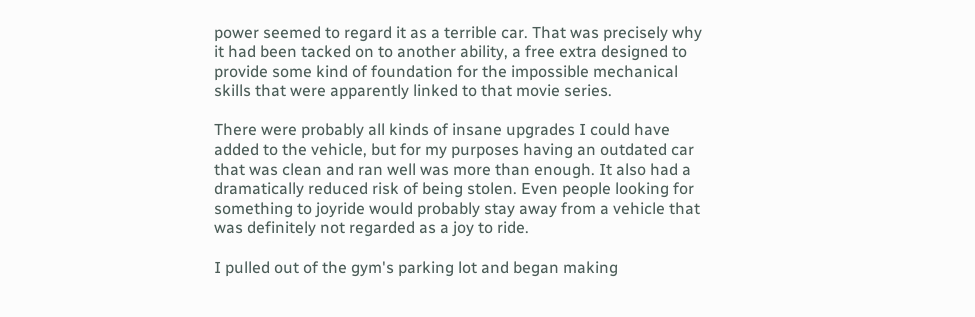power seemed to regard it as a terrible car. That was precisely why it had been tacked on to another ability, a free extra designed to provide some kind of foundation for the impossible mechanical skills that were apparently linked to that movie series.

There were probably all kinds of insane upgrades I could have added to the vehicle, but for my purposes having an outdated car that was clean and ran well was more than enough. It also had a dramatically reduced risk of being stolen. Even people looking for something to joyride would probably stay away from a vehicle that was definitely not regarded as a joy to ride.

I pulled out of the gym's parking lot and began making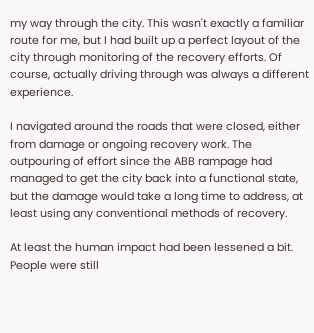my way through the city. This wasn't exactly a familiar route for me, but I had built up a perfect layout of the city through monitoring of the recovery efforts. Of course, actually driving through was always a different experience.

I navigated around the roads that were closed, either from damage or ongoing recovery work. The outpouring of effort since the ABB rampage had managed to get the city back into a functional state, but the damage would take a long time to address, at least using any conventional methods of recovery.

At least the human impact had been lessened a bit. People were still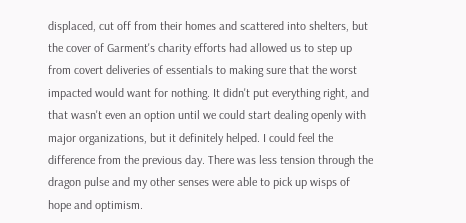displaced, cut off from their homes and scattered into shelters, but the cover of Garment's charity efforts had allowed us to step up from covert deliveries of essentials to making sure that the worst impacted would want for nothing. It didn't put everything right, and that wasn't even an option until we could start dealing openly with major organizations, but it definitely helped. I could feel the difference from the previous day. There was less tension through the dragon pulse and my other senses were able to pick up wisps of hope and optimism.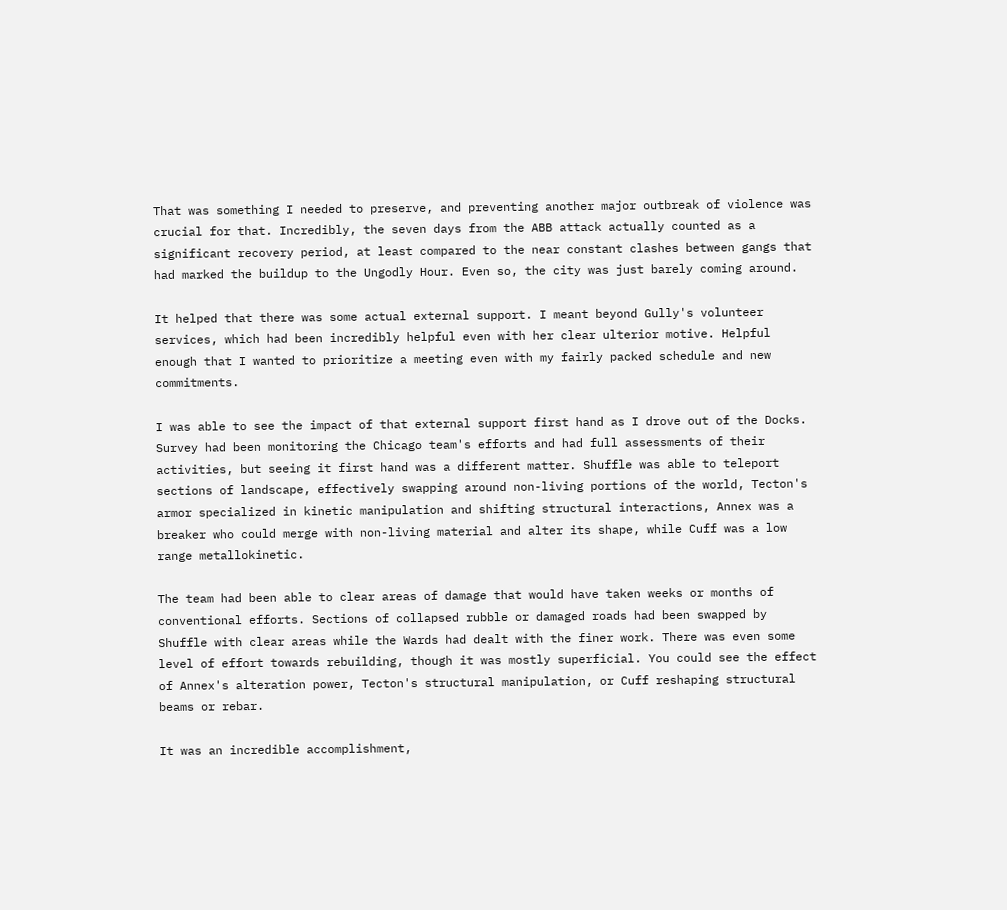That was something I needed to preserve, and preventing another major outbreak of violence was crucial for that. Incredibly, the seven days from the ABB attack actually counted as a significant recovery period, at least compared to the near constant clashes between gangs that had marked the buildup to the Ungodly Hour. Even so, the city was just barely coming around.

It helped that there was some actual external support. I meant beyond Gully's volunteer services, which had been incredibly helpful even with her clear ulterior motive. Helpful enough that I wanted to prioritize a meeting even with my fairly packed schedule and new commitments.

I was able to see the impact of that external support first hand as I drove out of the Docks. Survey had been monitoring the Chicago team's efforts and had full assessments of their activities, but seeing it first hand was a different matter. Shuffle was able to teleport sections of landscape, effectively swapping around non-living portions of the world, Tecton's armor specialized in kinetic manipulation and shifting structural interactions, Annex was a breaker who could merge with non-living material and alter its shape, while Cuff was a low range metallokinetic.

The team had been able to clear areas of damage that would have taken weeks or months of conventional efforts. Sections of collapsed rubble or damaged roads had been swapped by Shuffle with clear areas while the Wards had dealt with the finer work. There was even some level of effort towards rebuilding, though it was mostly superficial. You could see the effect of Annex's alteration power, Tecton's structural manipulation, or Cuff reshaping structural beams or rebar.

It was an incredible accomplishment,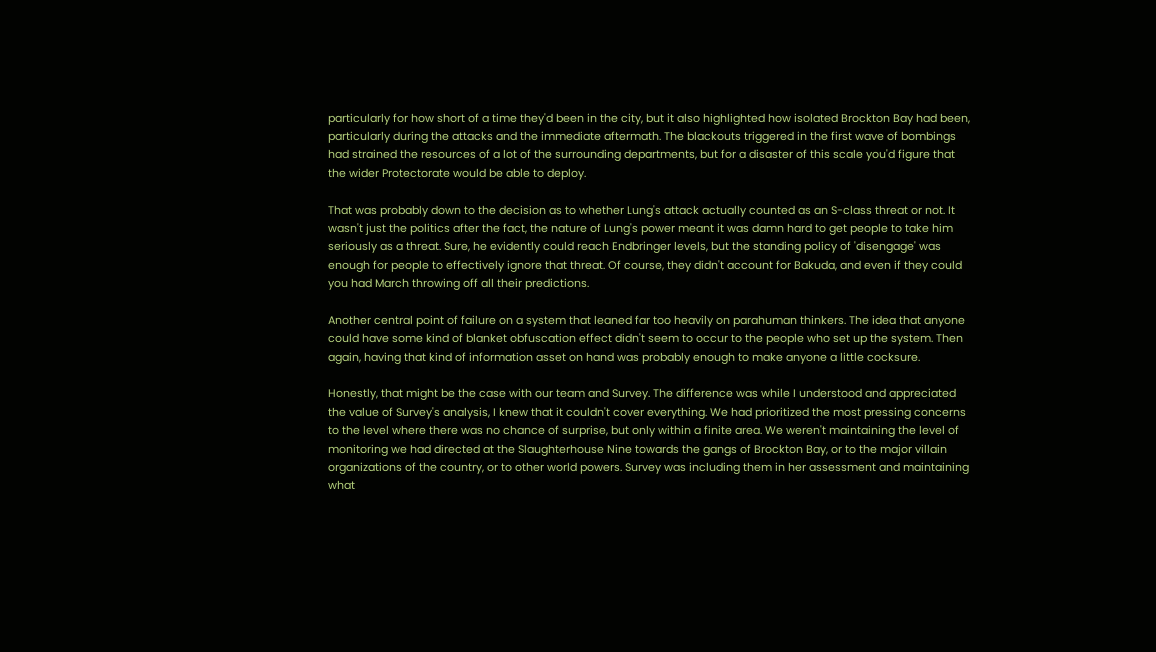particularly for how short of a time they'd been in the city, but it also highlighted how isolated Brockton Bay had been, particularly during the attacks and the immediate aftermath. The blackouts triggered in the first wave of bombings had strained the resources of a lot of the surrounding departments, but for a disaster of this scale you'd figure that the wider Protectorate would be able to deploy.

That was probably down to the decision as to whether Lung's attack actually counted as an S-class threat or not. It wasn't just the politics after the fact, the nature of Lung's power meant it was damn hard to get people to take him seriously as a threat. Sure, he evidently could reach Endbringer levels, but the standing policy of 'disengage' was enough for people to effectively ignore that threat. Of course, they didn't account for Bakuda, and even if they could you had March throwing off all their predictions.

Another central point of failure on a system that leaned far too heavily on parahuman thinkers. The idea that anyone could have some kind of blanket obfuscation effect didn't seem to occur to the people who set up the system. Then again, having that kind of information asset on hand was probably enough to make anyone a little cocksure.

Honestly, that might be the case with our team and Survey. The difference was while I understood and appreciated the value of Survey's analysis, I knew that it couldn't cover everything. We had prioritized the most pressing concerns to the level where there was no chance of surprise, but only within a finite area. We weren't maintaining the level of monitoring we had directed at the Slaughterhouse Nine towards the gangs of Brockton Bay, or to the major villain organizations of the country, or to other world powers. Survey was including them in her assessment and maintaining what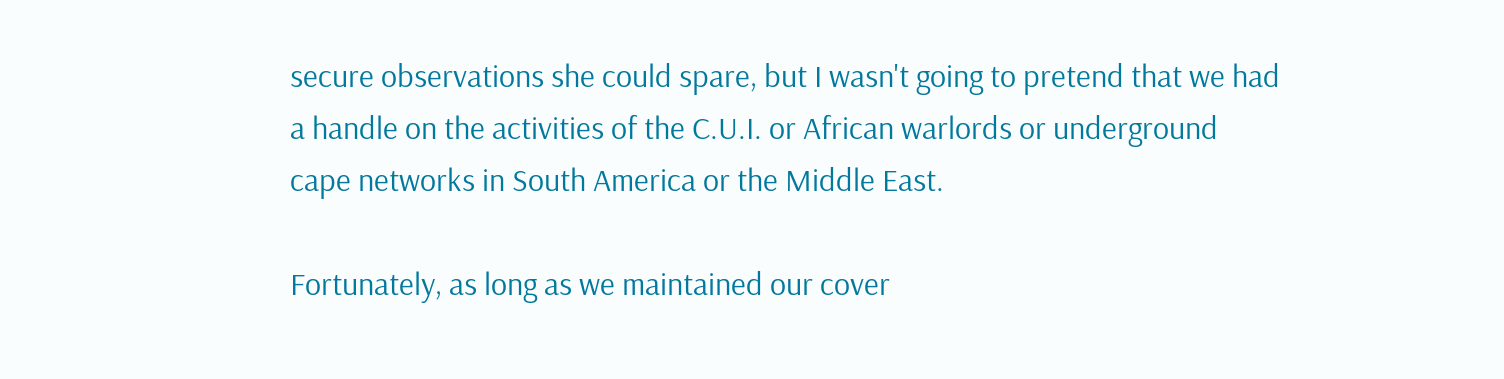secure observations she could spare, but I wasn't going to pretend that we had a handle on the activities of the C.U.I. or African warlords or underground cape networks in South America or the Middle East.

Fortunately, as long as we maintained our cover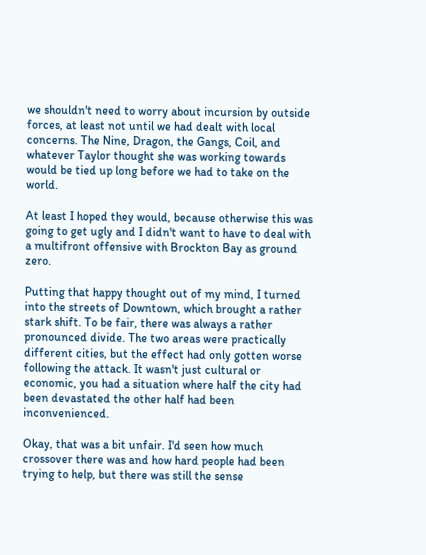we shouldn't need to worry about incursion by outside forces, at least not until we had dealt with local concerns. The Nine, Dragon, the Gangs, Coil, and whatever Taylor thought she was working towards would be tied up long before we had to take on the world.

At least I hoped they would, because otherwise this was going to get ugly and I didn't want to have to deal with a multifront offensive with Brockton Bay as ground zero.

Putting that happy thought out of my mind, I turned into the streets of Downtown, which brought a rather stark shift. To be fair, there was always a rather pronounced divide. The two areas were practically different cities, but the effect had only gotten worse following the attack. It wasn't just cultural or economic, you had a situation where half the city had been devastated the other half had been inconvenienced.

Okay, that was a bit unfair. I'd seen how much crossover there was and how hard people had been trying to help, but there was still the sense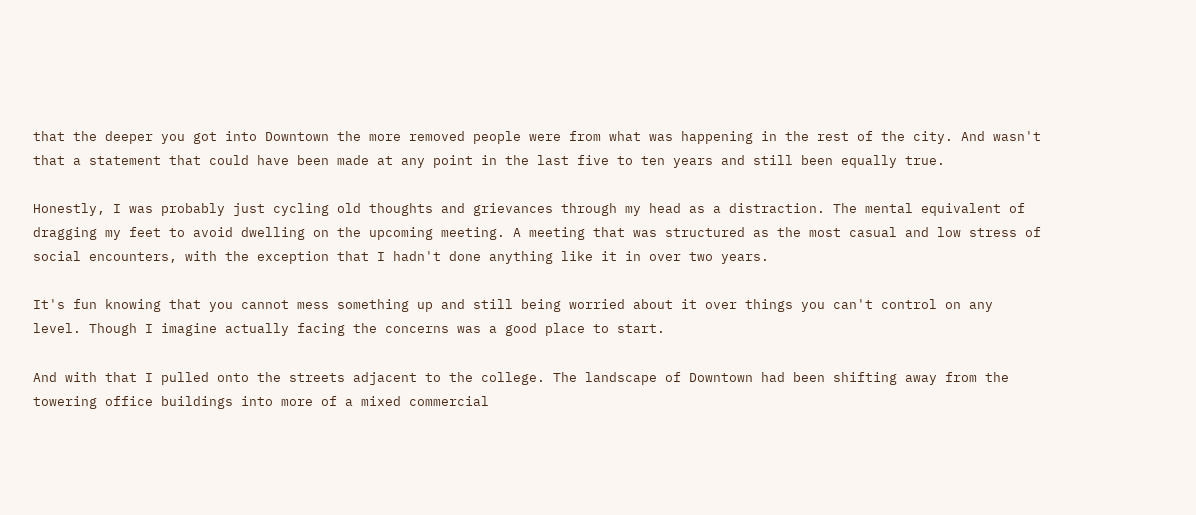that the deeper you got into Downtown the more removed people were from what was happening in the rest of the city. And wasn't that a statement that could have been made at any point in the last five to ten years and still been equally true.

Honestly, I was probably just cycling old thoughts and grievances through my head as a distraction. The mental equivalent of dragging my feet to avoid dwelling on the upcoming meeting. A meeting that was structured as the most casual and low stress of social encounters, with the exception that I hadn't done anything like it in over two years.

It's fun knowing that you cannot mess something up and still being worried about it over things you can't control on any level. Though I imagine actually facing the concerns was a good place to start.

And with that I pulled onto the streets adjacent to the college. The landscape of Downtown had been shifting away from the towering office buildings into more of a mixed commercial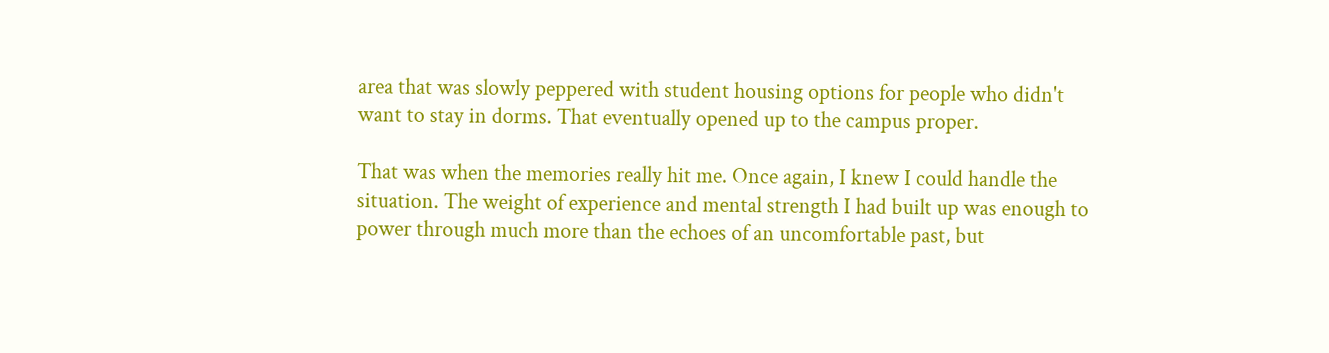area that was slowly peppered with student housing options for people who didn't want to stay in dorms. That eventually opened up to the campus proper.

That was when the memories really hit me. Once again, I knew I could handle the situation. The weight of experience and mental strength I had built up was enough to power through much more than the echoes of an uncomfortable past, but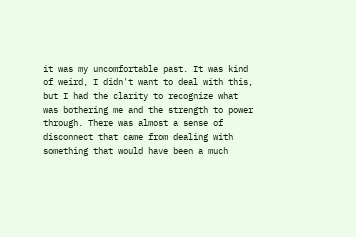it was my uncomfortable past. It was kind of weird, I didn't want to deal with this, but I had the clarity to recognize what was bothering me and the strength to power through. There was almost a sense of disconnect that came from dealing with something that would have been a much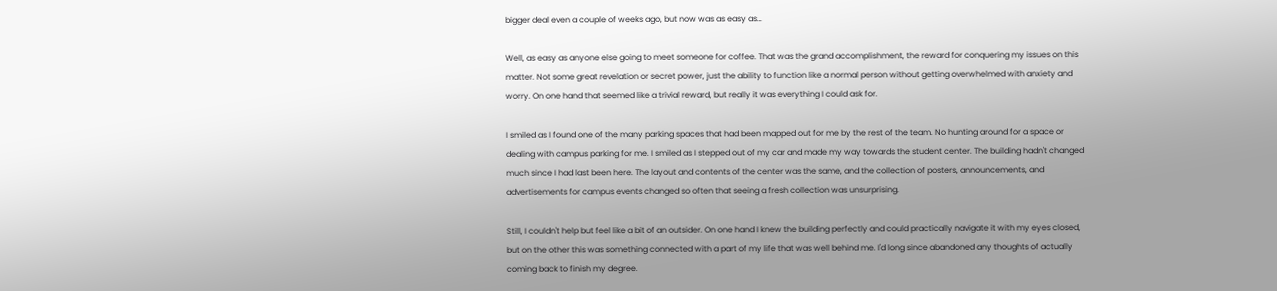bigger deal even a couple of weeks ago, but now was as easy as…

Well, as easy as anyone else going to meet someone for coffee. That was the grand accomplishment, the reward for conquering my issues on this matter. Not some great revelation or secret power, just the ability to function like a normal person without getting overwhelmed with anxiety and worry. On one hand that seemed like a trivial reward, but really it was everything I could ask for.

I smiled as I found one of the many parking spaces that had been mapped out for me by the rest of the team. No hunting around for a space or dealing with campus parking for me. I smiled as I stepped out of my car and made my way towards the student center. The building hadn't changed much since I had last been here. The layout and contents of the center was the same, and the collection of posters, announcements, and advertisements for campus events changed so often that seeing a fresh collection was unsurprising.

Still, I couldn't help but feel like a bit of an outsider. On one hand I knew the building perfectly and could practically navigate it with my eyes closed, but on the other this was something connected with a part of my life that was well behind me. I'd long since abandoned any thoughts of actually coming back to finish my degree.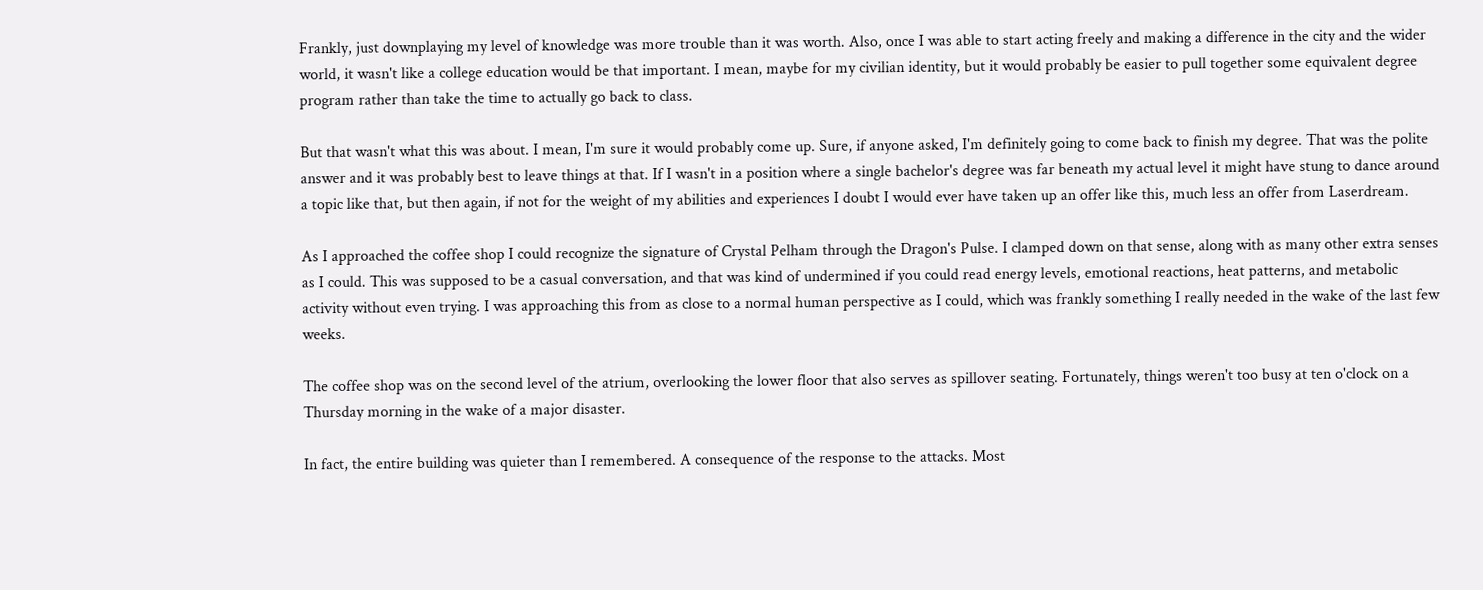Frankly, just downplaying my level of knowledge was more trouble than it was worth. Also, once I was able to start acting freely and making a difference in the city and the wider world, it wasn't like a college education would be that important. I mean, maybe for my civilian identity, but it would probably be easier to pull together some equivalent degree program rather than take the time to actually go back to class.

But that wasn't what this was about. I mean, I'm sure it would probably come up. Sure, if anyone asked, I'm definitely going to come back to finish my degree. That was the polite answer and it was probably best to leave things at that. If I wasn't in a position where a single bachelor's degree was far beneath my actual level it might have stung to dance around a topic like that, but then again, if not for the weight of my abilities and experiences I doubt I would ever have taken up an offer like this, much less an offer from Laserdream.

As I approached the coffee shop I could recognize the signature of Crystal Pelham through the Dragon's Pulse. I clamped down on that sense, along with as many other extra senses as I could. This was supposed to be a casual conversation, and that was kind of undermined if you could read energy levels, emotional reactions, heat patterns, and metabolic activity without even trying. I was approaching this from as close to a normal human perspective as I could, which was frankly something I really needed in the wake of the last few weeks.

The coffee shop was on the second level of the atrium, overlooking the lower floor that also serves as spillover seating. Fortunately, things weren't too busy at ten o'clock on a Thursday morning in the wake of a major disaster.

In fact, the entire building was quieter than I remembered. A consequence of the response to the attacks. Most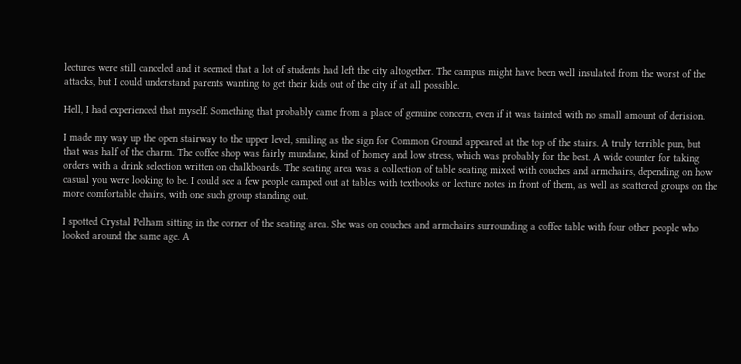lectures were still canceled and it seemed that a lot of students had left the city altogether. The campus might have been well insulated from the worst of the attacks, but I could understand parents wanting to get their kids out of the city if at all possible.

Hell, I had experienced that myself. Something that probably came from a place of genuine concern, even if it was tainted with no small amount of derision.

I made my way up the open stairway to the upper level, smiling as the sign for Common Ground appeared at the top of the stairs. A truly terrible pun, but that was half of the charm. The coffee shop was fairly mundane, kind of homey and low stress, which was probably for the best. A wide counter for taking orders with a drink selection written on chalkboards. The seating area was a collection of table seating mixed with couches and armchairs, depending on how casual you were looking to be. I could see a few people camped out at tables with textbooks or lecture notes in front of them, as well as scattered groups on the more comfortable chairs, with one such group standing out.

I spotted Crystal Pelham sitting in the corner of the seating area. She was on couches and armchairs surrounding a coffee table with four other people who looked around the same age. A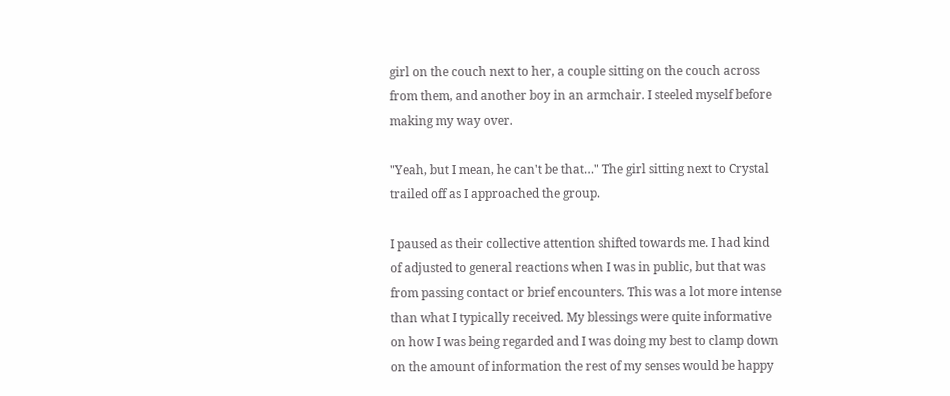girl on the couch next to her, a couple sitting on the couch across from them, and another boy in an armchair. I steeled myself before making my way over.

"Yeah, but I mean, he can't be that…" The girl sitting next to Crystal trailed off as I approached the group.

I paused as their collective attention shifted towards me. I had kind of adjusted to general reactions when I was in public, but that was from passing contact or brief encounters. This was a lot more intense than what I typically received. My blessings were quite informative on how I was being regarded and I was doing my best to clamp down on the amount of information the rest of my senses would be happy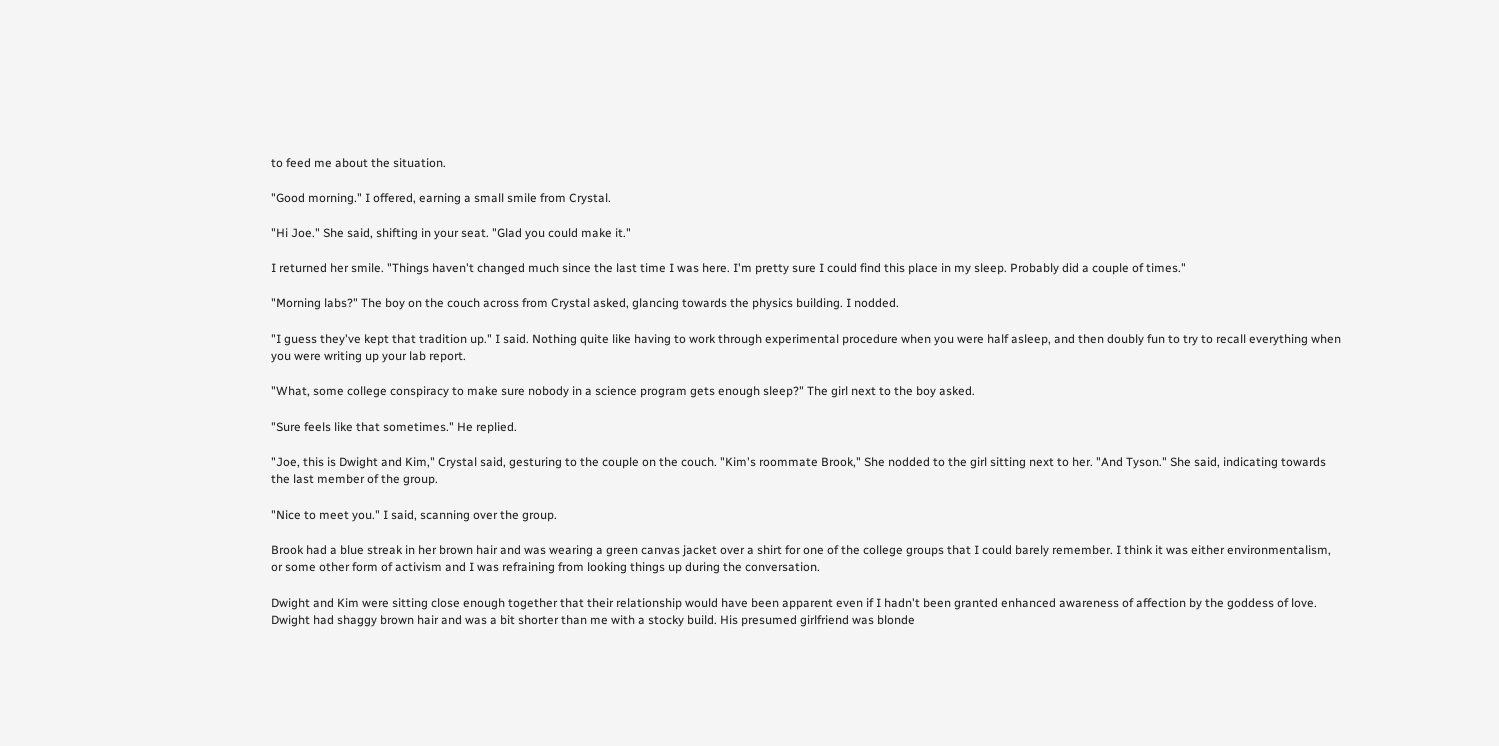to feed me about the situation.

"Good morning." I offered, earning a small smile from Crystal.

"Hi Joe." She said, shifting in your seat. "Glad you could make it."

I returned her smile. "Things haven't changed much since the last time I was here. I'm pretty sure I could find this place in my sleep. Probably did a couple of times."

"Morning labs?" The boy on the couch across from Crystal asked, glancing towards the physics building. I nodded.

"I guess they've kept that tradition up." I said. Nothing quite like having to work through experimental procedure when you were half asleep, and then doubly fun to try to recall everything when you were writing up your lab report.

"What, some college conspiracy to make sure nobody in a science program gets enough sleep?" The girl next to the boy asked.

"Sure feels like that sometimes." He replied.

"Joe, this is Dwight and Kim," Crystal said, gesturing to the couple on the couch. "Kim's roommate Brook," She nodded to the girl sitting next to her. "And Tyson." She said, indicating towards the last member of the group.

"Nice to meet you." I said, scanning over the group.

Brook had a blue streak in her brown hair and was wearing a green canvas jacket over a shirt for one of the college groups that I could barely remember. I think it was either environmentalism, or some other form of activism and I was refraining from looking things up during the conversation.

Dwight and Kim were sitting close enough together that their relationship would have been apparent even if I hadn't been granted enhanced awareness of affection by the goddess of love. Dwight had shaggy brown hair and was a bit shorter than me with a stocky build. His presumed girlfriend was blonde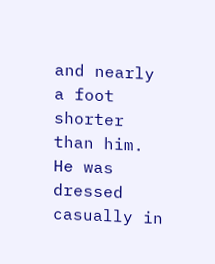and nearly a foot shorter than him. He was dressed casually in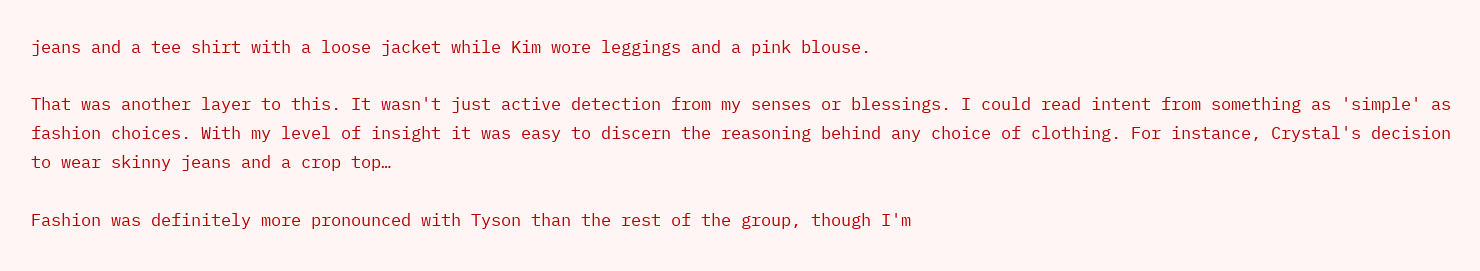jeans and a tee shirt with a loose jacket while Kim wore leggings and a pink blouse.

That was another layer to this. It wasn't just active detection from my senses or blessings. I could read intent from something as 'simple' as fashion choices. With my level of insight it was easy to discern the reasoning behind any choice of clothing. For instance, Crystal's decision to wear skinny jeans and a crop top…

Fashion was definitely more pronounced with Tyson than the rest of the group, though I'm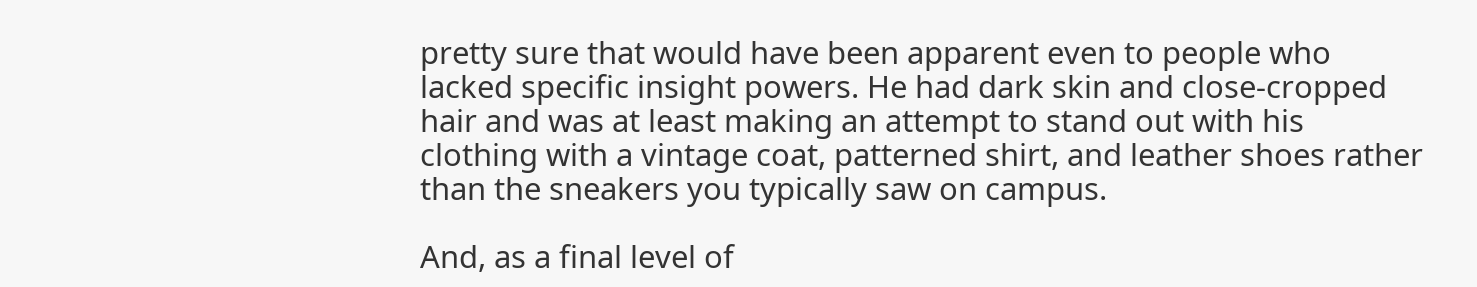pretty sure that would have been apparent even to people who lacked specific insight powers. He had dark skin and close-cropped hair and was at least making an attempt to stand out with his clothing with a vintage coat, patterned shirt, and leather shoes rather than the sneakers you typically saw on campus.

And, as a final level of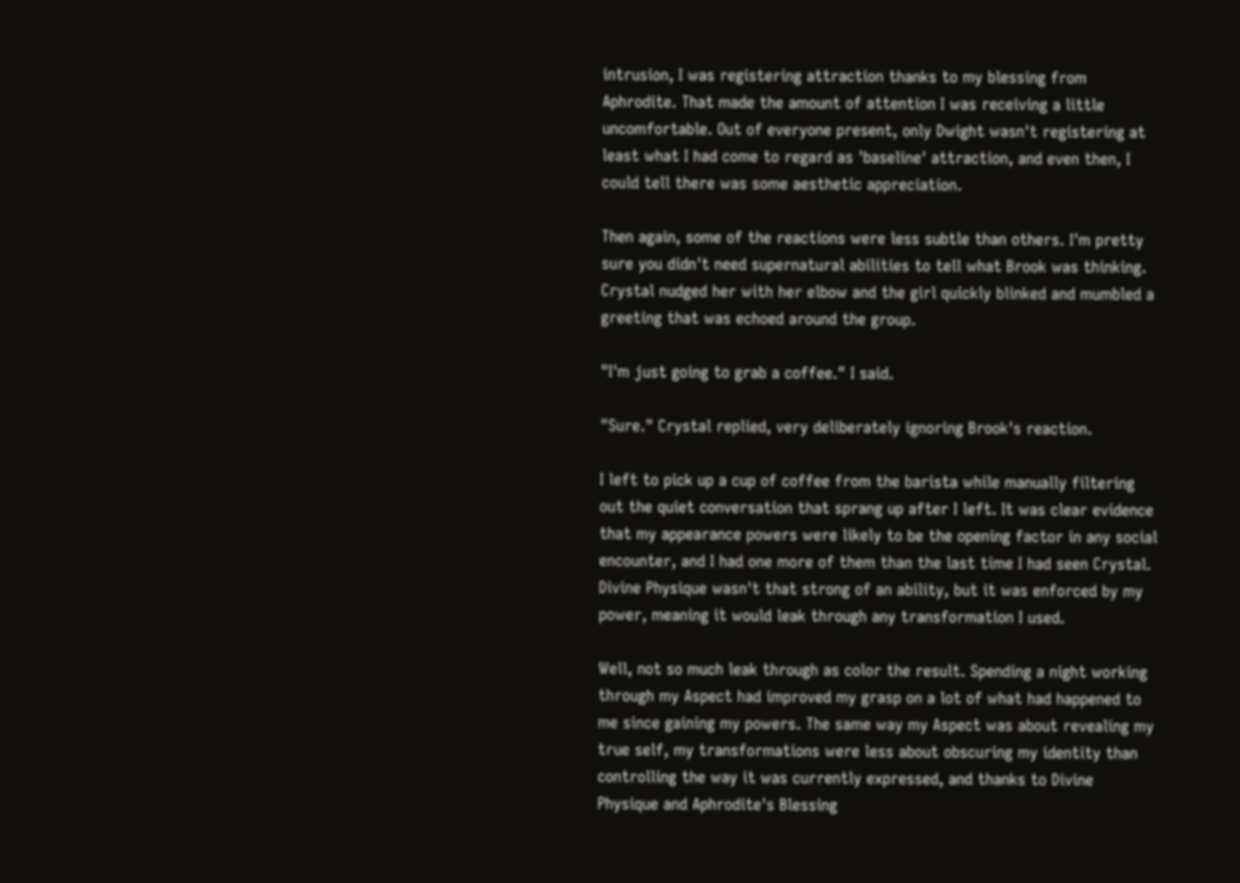intrusion, I was registering attraction thanks to my blessing from Aphrodite. That made the amount of attention I was receiving a little uncomfortable. Out of everyone present, only Dwight wasn't registering at least what I had come to regard as 'baseline' attraction, and even then, I could tell there was some aesthetic appreciation.

Then again, some of the reactions were less subtle than others. I'm pretty sure you didn't need supernatural abilities to tell what Brook was thinking. Crystal nudged her with her elbow and the girl quickly blinked and mumbled a greeting that was echoed around the group.

"I'm just going to grab a coffee." I said.

"Sure." Crystal replied, very deliberately ignoring Brook's reaction.

I left to pick up a cup of coffee from the barista while manually filtering out the quiet conversation that sprang up after I left. It was clear evidence that my appearance powers were likely to be the opening factor in any social encounter, and I had one more of them than the last time I had seen Crystal. Divine Physique wasn't that strong of an ability, but it was enforced by my power, meaning it would leak through any transformation I used.

Well, not so much leak through as color the result. Spending a night working through my Aspect had improved my grasp on a lot of what had happened to me since gaining my powers. The same way my Aspect was about revealing my true self, my transformations were less about obscuring my identity than controlling the way it was currently expressed, and thanks to Divine Physique and Aphrodite's Blessing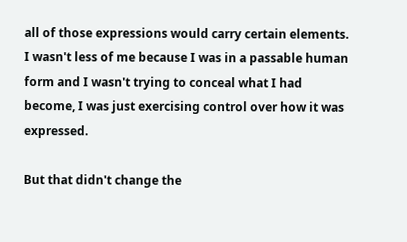all of those expressions would carry certain elements. I wasn't less of me because I was in a passable human form and I wasn't trying to conceal what I had become, I was just exercising control over how it was expressed.

But that didn't change the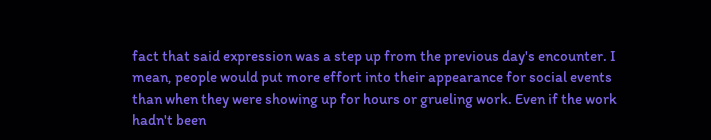fact that said expression was a step up from the previous day's encounter. I mean, people would put more effort into their appearance for social events than when they were showing up for hours or grueling work. Even if the work hadn't been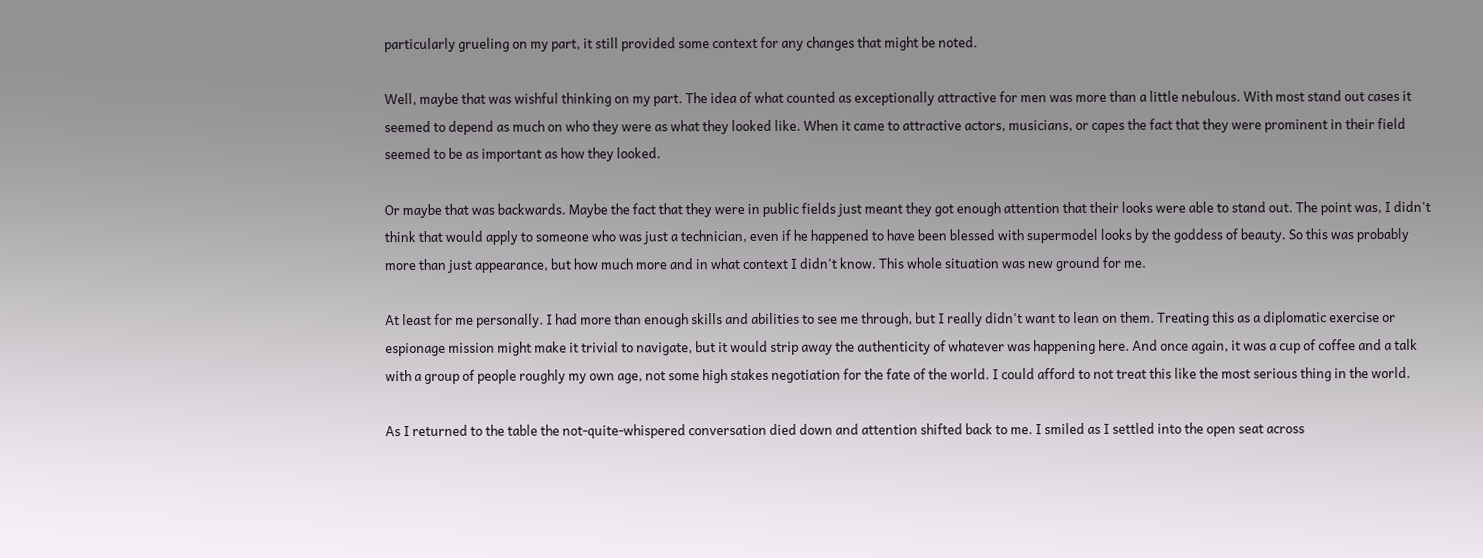particularly grueling on my part, it still provided some context for any changes that might be noted.

Well, maybe that was wishful thinking on my part. The idea of what counted as exceptionally attractive for men was more than a little nebulous. With most stand out cases it seemed to depend as much on who they were as what they looked like. When it came to attractive actors, musicians, or capes the fact that they were prominent in their field seemed to be as important as how they looked.

Or maybe that was backwards. Maybe the fact that they were in public fields just meant they got enough attention that their looks were able to stand out. The point was, I didn't think that would apply to someone who was just a technician, even if he happened to have been blessed with supermodel looks by the goddess of beauty. So this was probably more than just appearance, but how much more and in what context I didn't know. This whole situation was new ground for me.

At least for me personally. I had more than enough skills and abilities to see me through, but I really didn't want to lean on them. Treating this as a diplomatic exercise or espionage mission might make it trivial to navigate, but it would strip away the authenticity of whatever was happening here. And once again, it was a cup of coffee and a talk with a group of people roughly my own age, not some high stakes negotiation for the fate of the world. I could afford to not treat this like the most serious thing in the world.

As I returned to the table the not-quite-whispered conversation died down and attention shifted back to me. I smiled as I settled into the open seat across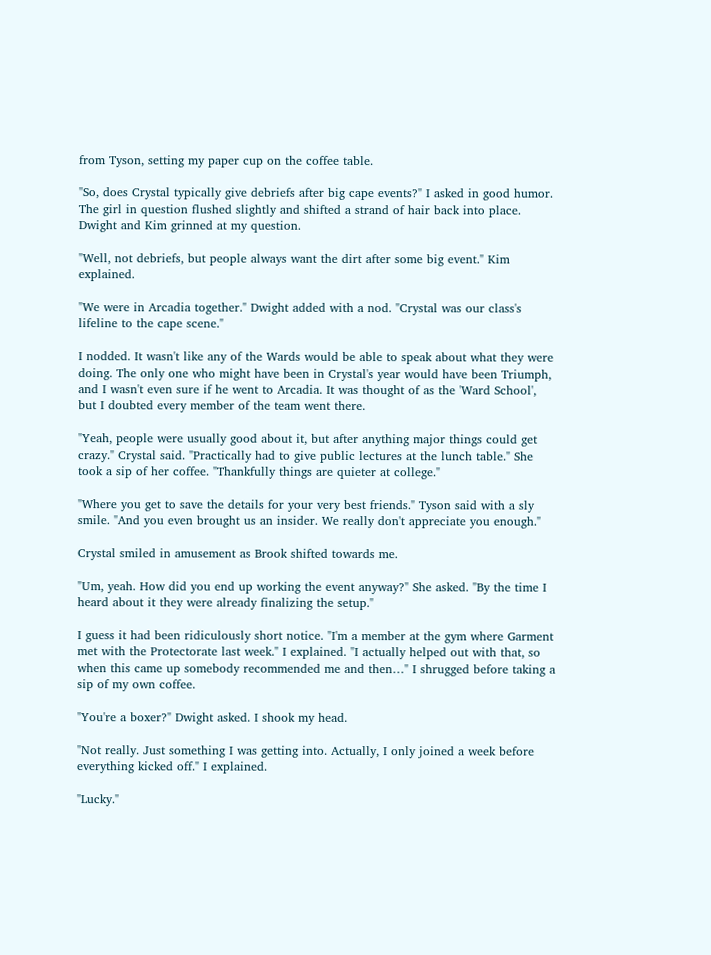from Tyson, setting my paper cup on the coffee table.

"So, does Crystal typically give debriefs after big cape events?" I asked in good humor. The girl in question flushed slightly and shifted a strand of hair back into place. Dwight and Kim grinned at my question.

"Well, not debriefs, but people always want the dirt after some big event." Kim explained.

"We were in Arcadia together." Dwight added with a nod. "Crystal was our class's lifeline to the cape scene."

I nodded. It wasn't like any of the Wards would be able to speak about what they were doing. The only one who might have been in Crystal's year would have been Triumph, and I wasn't even sure if he went to Arcadia. It was thought of as the 'Ward School', but I doubted every member of the team went there.

"Yeah, people were usually good about it, but after anything major things could get crazy." Crystal said. "Practically had to give public lectures at the lunch table." She took a sip of her coffee. "Thankfully things are quieter at college."

"Where you get to save the details for your very best friends." Tyson said with a sly smile. "And you even brought us an insider. We really don't appreciate you enough."

Crystal smiled in amusement as Brook shifted towards me.

"Um, yeah. How did you end up working the event anyway?" She asked. "By the time I heard about it they were already finalizing the setup."

I guess it had been ridiculously short notice. "I'm a member at the gym where Garment met with the Protectorate last week." I explained. "I actually helped out with that, so when this came up somebody recommended me and then…" I shrugged before taking a sip of my own coffee.

"You're a boxer?" Dwight asked. I shook my head.

"Not really. Just something I was getting into. Actually, I only joined a week before everything kicked off." I explained.

"Lucky."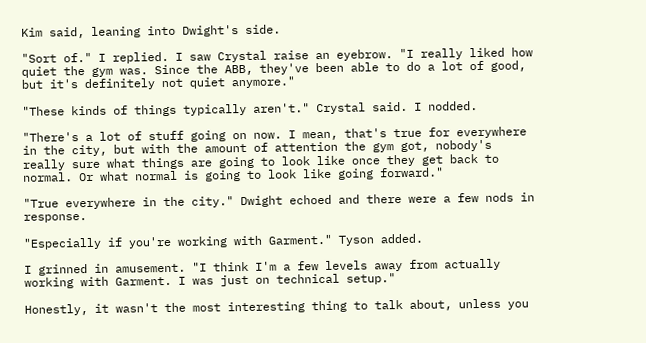Kim said, leaning into Dwight's side.

"Sort of." I replied. I saw Crystal raise an eyebrow. "I really liked how quiet the gym was. Since the ABB, they've been able to do a lot of good, but it's definitely not quiet anymore."

"These kinds of things typically aren't." Crystal said. I nodded.

"There's a lot of stuff going on now. I mean, that's true for everywhere in the city, but with the amount of attention the gym got, nobody's really sure what things are going to look like once they get back to normal. Or what normal is going to look like going forward."

"True everywhere in the city." Dwight echoed and there were a few nods in response.

"Especially if you're working with Garment." Tyson added.

I grinned in amusement. "I think I'm a few levels away from actually working with Garment. I was just on technical setup."

Honestly, it wasn't the most interesting thing to talk about, unless you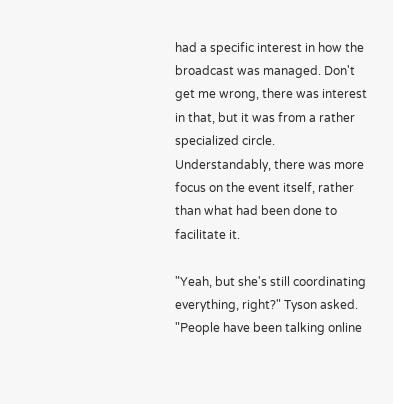had a specific interest in how the broadcast was managed. Don't get me wrong, there was interest in that, but it was from a rather specialized circle. Understandably, there was more focus on the event itself, rather than what had been done to facilitate it.

"Yeah, but she's still coordinating everything, right?" Tyson asked. "People have been talking online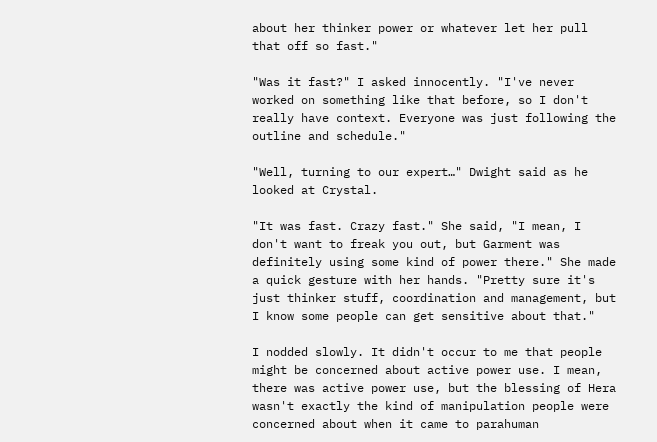about her thinker power or whatever let her pull that off so fast."

"Was it fast?" I asked innocently. "I've never worked on something like that before, so I don't really have context. Everyone was just following the outline and schedule."

"Well, turning to our expert…" Dwight said as he looked at Crystal.

"It was fast. Crazy fast." She said, "I mean, I don't want to freak you out, but Garment was definitely using some kind of power there." She made a quick gesture with her hands. "Pretty sure it's just thinker stuff, coordination and management, but I know some people can get sensitive about that."

I nodded slowly. It didn't occur to me that people might be concerned about active power use. I mean, there was active power use, but the blessing of Hera wasn't exactly the kind of manipulation people were concerned about when it came to parahuman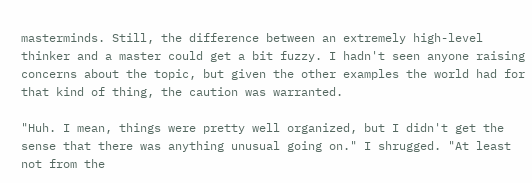masterminds. Still, the difference between an extremely high-level thinker and a master could get a bit fuzzy. I hadn't seen anyone raising concerns about the topic, but given the other examples the world had for that kind of thing, the caution was warranted.

"Huh. I mean, things were pretty well organized, but I didn't get the sense that there was anything unusual going on." I shrugged. "At least not from the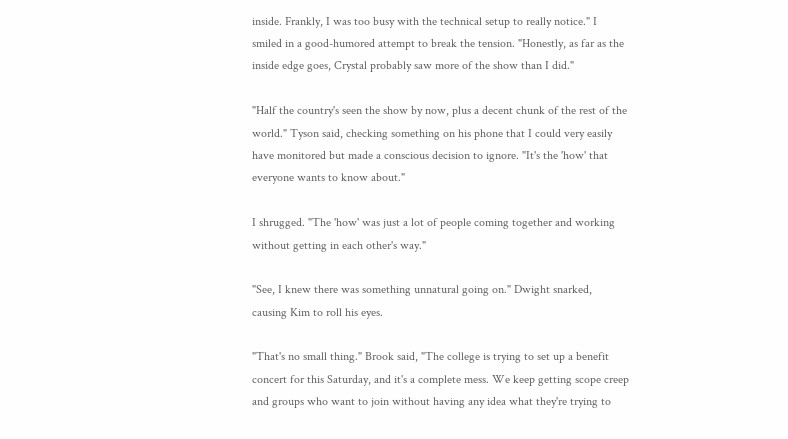inside. Frankly, I was too busy with the technical setup to really notice." I smiled in a good-humored attempt to break the tension. "Honestly, as far as the inside edge goes, Crystal probably saw more of the show than I did."

"Half the country's seen the show by now, plus a decent chunk of the rest of the world." Tyson said, checking something on his phone that I could very easily have monitored but made a conscious decision to ignore. "It's the 'how' that everyone wants to know about."

I shrugged. "The 'how' was just a lot of people coming together and working without getting in each other's way."

"See, I knew there was something unnatural going on." Dwight snarked, causing Kim to roll his eyes.

"That's no small thing." Brook said, "The college is trying to set up a benefit concert for this Saturday, and it's a complete mess. We keep getting scope creep and groups who want to join without having any idea what they're trying to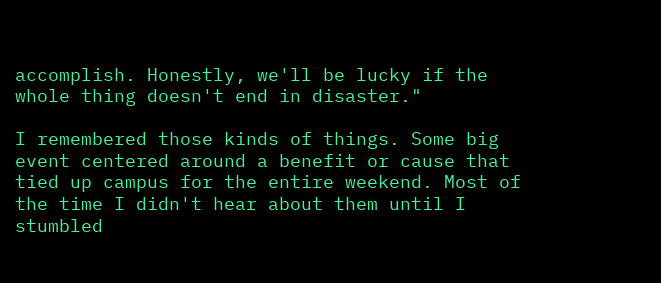accomplish. Honestly, we'll be lucky if the whole thing doesn't end in disaster."

I remembered those kinds of things. Some big event centered around a benefit or cause that tied up campus for the entire weekend. Most of the time I didn't hear about them until I stumbled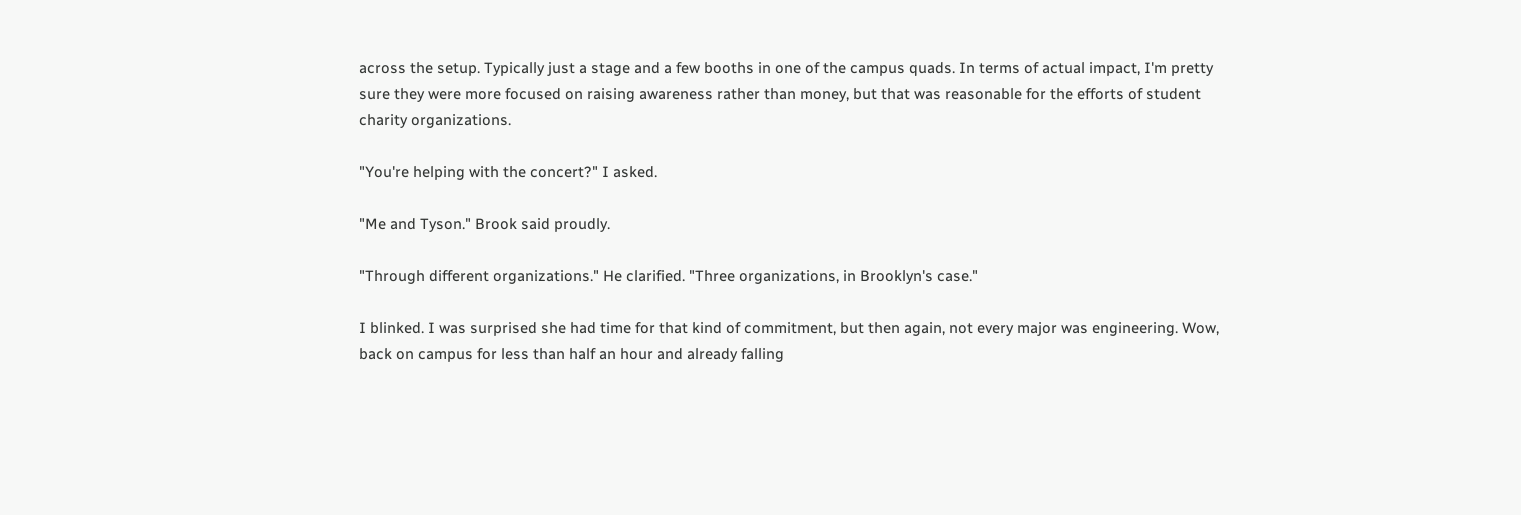across the setup. Typically just a stage and a few booths in one of the campus quads. In terms of actual impact, I'm pretty sure they were more focused on raising awareness rather than money, but that was reasonable for the efforts of student charity organizations.

"You're helping with the concert?" I asked.

"Me and Tyson." Brook said proudly.

"Through different organizations." He clarified. "Three organizations, in Brooklyn's case."

I blinked. I was surprised she had time for that kind of commitment, but then again, not every major was engineering. Wow, back on campus for less than half an hour and already falling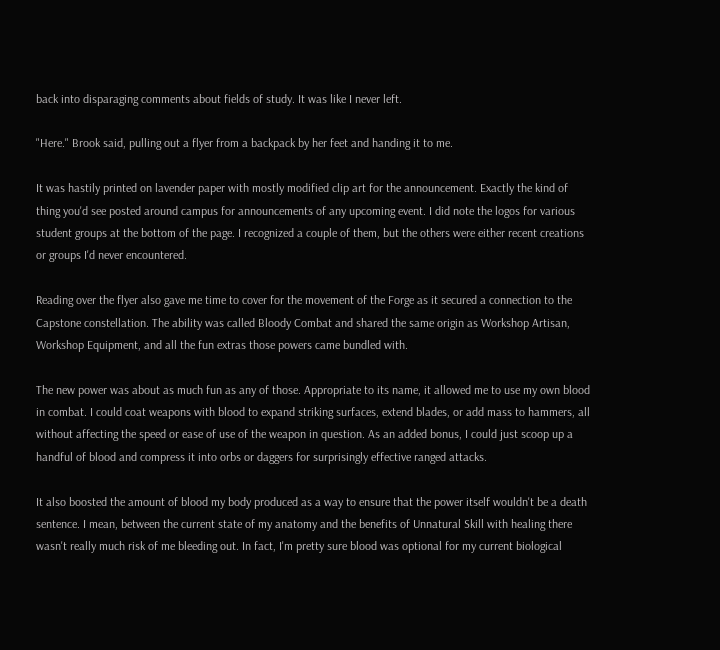back into disparaging comments about fields of study. It was like I never left.

"Here." Brook said, pulling out a flyer from a backpack by her feet and handing it to me.

It was hastily printed on lavender paper with mostly modified clip art for the announcement. Exactly the kind of thing you'd see posted around campus for announcements of any upcoming event. I did note the logos for various student groups at the bottom of the page. I recognized a couple of them, but the others were either recent creations or groups I'd never encountered.

Reading over the flyer also gave me time to cover for the movement of the Forge as it secured a connection to the Capstone constellation. The ability was called Bloody Combat and shared the same origin as Workshop Artisan, Workshop Equipment, and all the fun extras those powers came bundled with.

The new power was about as much fun as any of those. Appropriate to its name, it allowed me to use my own blood in combat. I could coat weapons with blood to expand striking surfaces, extend blades, or add mass to hammers, all without affecting the speed or ease of use of the weapon in question. As an added bonus, I could just scoop up a handful of blood and compress it into orbs or daggers for surprisingly effective ranged attacks.

It also boosted the amount of blood my body produced as a way to ensure that the power itself wouldn't be a death sentence. I mean, between the current state of my anatomy and the benefits of Unnatural Skill with healing there wasn't really much risk of me bleeding out. In fact, I'm pretty sure blood was optional for my current biological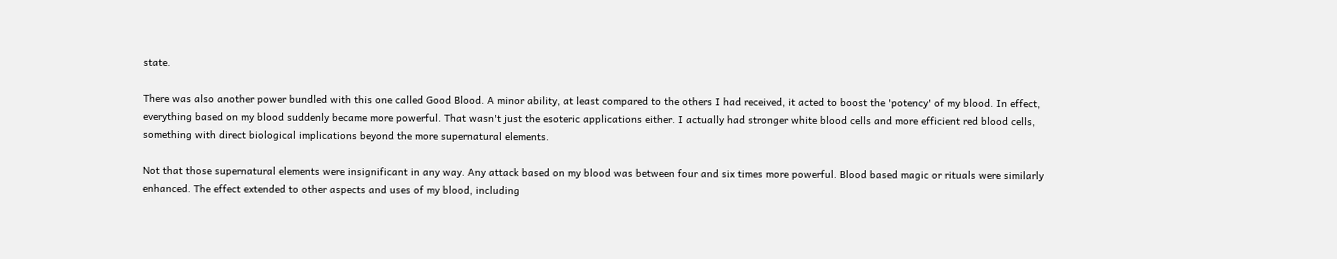state.

There was also another power bundled with this one called Good Blood. A minor ability, at least compared to the others I had received, it acted to boost the 'potency' of my blood. In effect, everything based on my blood suddenly became more powerful. That wasn't just the esoteric applications either. I actually had stronger white blood cells and more efficient red blood cells, something with direct biological implications beyond the more supernatural elements.

Not that those supernatural elements were insignificant in any way. Any attack based on my blood was between four and six times more powerful. Blood based magic or rituals were similarly enhanced. The effect extended to other aspects and uses of my blood, including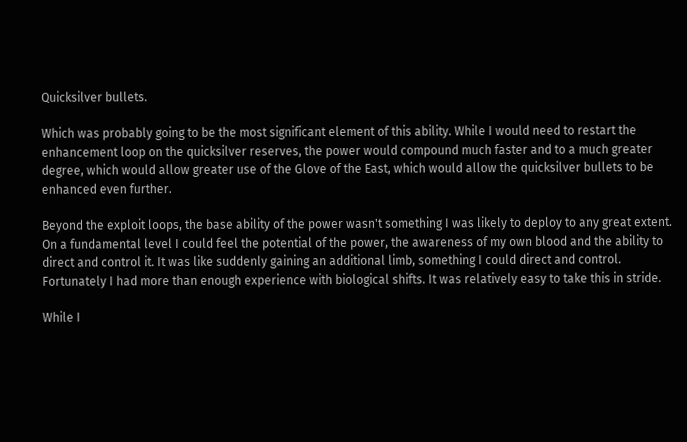Quicksilver bullets.

Which was probably going to be the most significant element of this ability. While I would need to restart the enhancement loop on the quicksilver reserves, the power would compound much faster and to a much greater degree, which would allow greater use of the Glove of the East, which would allow the quicksilver bullets to be enhanced even further.

Beyond the exploit loops, the base ability of the power wasn't something I was likely to deploy to any great extent. On a fundamental level I could feel the potential of the power, the awareness of my own blood and the ability to direct and control it. It was like suddenly gaining an additional limb, something I could direct and control. Fortunately I had more than enough experience with biological shifts. It was relatively easy to take this in stride.

While I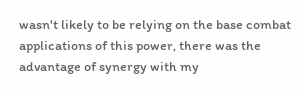wasn't likely to be relying on the base combat applications of this power, there was the advantage of synergy with my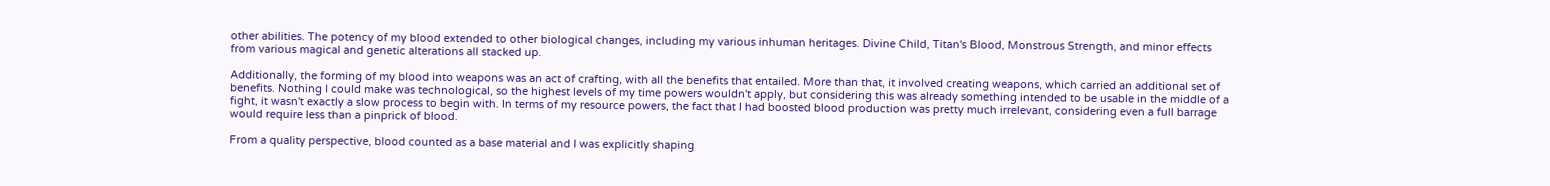other abilities. The potency of my blood extended to other biological changes, including my various inhuman heritages. Divine Child, Titan's Blood, Monstrous Strength, and minor effects from various magical and genetic alterations all stacked up.

Additionally, the forming of my blood into weapons was an act of crafting, with all the benefits that entailed. More than that, it involved creating weapons, which carried an additional set of benefits. Nothing I could make was technological, so the highest levels of my time powers wouldn't apply, but considering this was already something intended to be usable in the middle of a fight, it wasn't exactly a slow process to begin with. In terms of my resource powers, the fact that I had boosted blood production was pretty much irrelevant, considering even a full barrage would require less than a pinprick of blood.

From a quality perspective, blood counted as a base material and I was explicitly shaping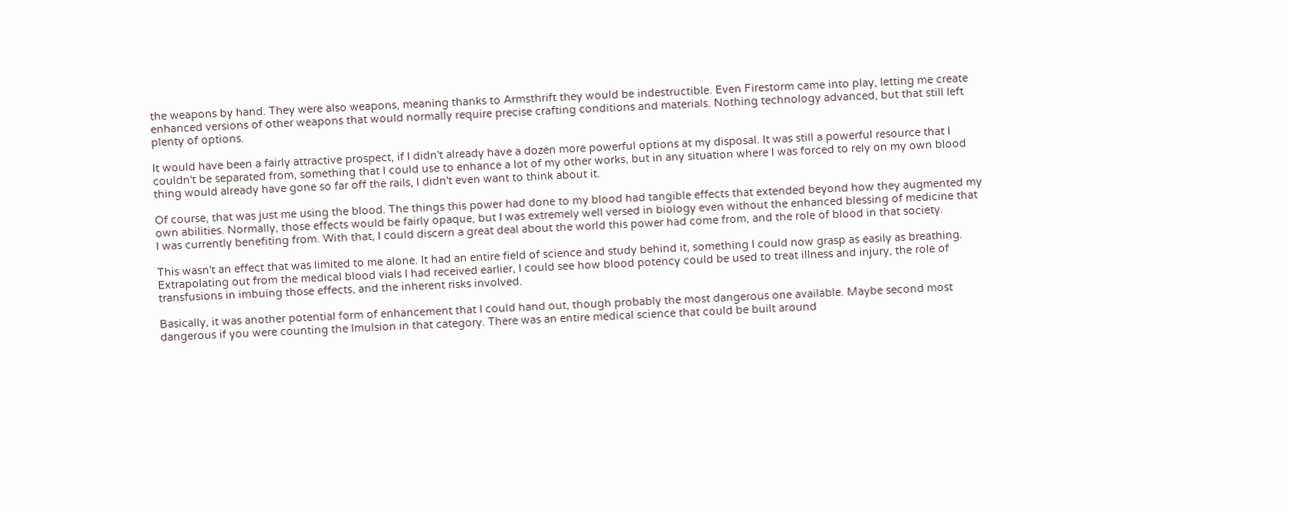the weapons by hand. They were also weapons, meaning thanks to Armsthrift they would be indestructible. Even Firestorm came into play, letting me create enhanced versions of other weapons that would normally require precise crafting conditions and materials. Nothing technology advanced, but that still left plenty of options.

It would have been a fairly attractive prospect, if I didn't already have a dozen more powerful options at my disposal. It was still a powerful resource that I couldn't be separated from, something that I could use to enhance a lot of my other works, but in any situation where I was forced to rely on my own blood thing would already have gone so far off the rails, I didn't even want to think about it.

Of course, that was just me using the blood. The things this power had done to my blood had tangible effects that extended beyond how they augmented my own abilities. Normally, those effects would be fairly opaque, but I was extremely well versed in biology even without the enhanced blessing of medicine that I was currently benefiting from. With that, I could discern a great deal about the world this power had come from, and the role of blood in that society.

This wasn't an effect that was limited to me alone. It had an entire field of science and study behind it, something I could now grasp as easily as breathing. Extrapolating out from the medical blood vials I had received earlier, I could see how blood potency could be used to treat illness and injury, the role of transfusions in imbuing those effects, and the inherent risks involved.

Basically, it was another potential form of enhancement that I could hand out, though probably the most dangerous one available. Maybe second most dangerous if you were counting the Imulsion in that category. There was an entire medical science that could be built around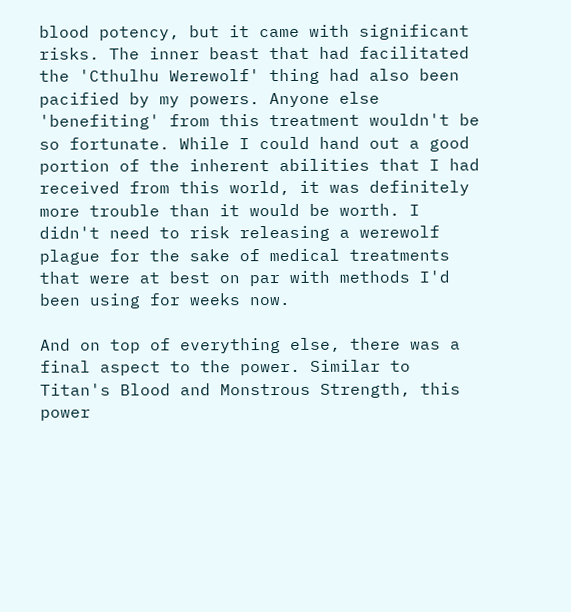blood potency, but it came with significant risks. The inner beast that had facilitated the 'Cthulhu Werewolf' thing had also been pacified by my powers. Anyone else 'benefiting' from this treatment wouldn't be so fortunate. While I could hand out a good portion of the inherent abilities that I had received from this world, it was definitely more trouble than it would be worth. I didn't need to risk releasing a werewolf plague for the sake of medical treatments that were at best on par with methods I'd been using for weeks now.

And on top of everything else, there was a final aspect to the power. Similar to Titan's Blood and Monstrous Strength, this power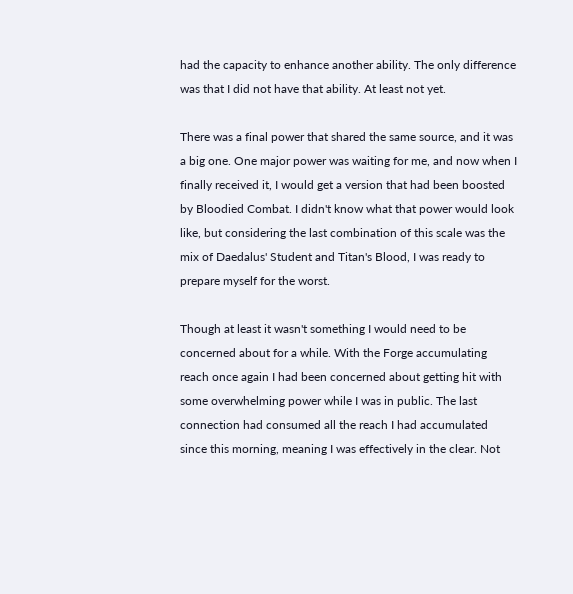had the capacity to enhance another ability. The only difference was that I did not have that ability. At least not yet.

There was a final power that shared the same source, and it was a big one. One major power was waiting for me, and now when I finally received it, I would get a version that had been boosted by Bloodied Combat. I didn't know what that power would look like, but considering the last combination of this scale was the mix of Daedalus' Student and Titan's Blood, I was ready to prepare myself for the worst.

Though at least it wasn't something I would need to be concerned about for a while. With the Forge accumulating reach once again I had been concerned about getting hit with some overwhelming power while I was in public. The last connection had consumed all the reach I had accumulated since this morning, meaning I was effectively in the clear. Not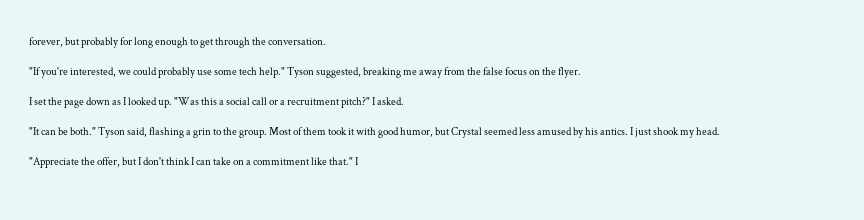forever, but probably for long enough to get through the conversation.

"If you're interested, we could probably use some tech help." Tyson suggested, breaking me away from the false focus on the flyer.

I set the page down as I looked up. "Was this a social call or a recruitment pitch?" I asked.

"It can be both." Tyson said, flashing a grin to the group. Most of them took it with good humor, but Crystal seemed less amused by his antics. I just shook my head.

"Appreciate the offer, but I don't think I can take on a commitment like that." I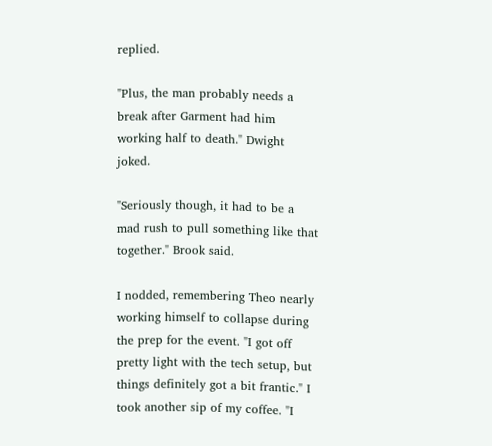replied.

"Plus, the man probably needs a break after Garment had him working half to death." Dwight joked.

"Seriously though, it had to be a mad rush to pull something like that together." Brook said.

I nodded, remembering Theo nearly working himself to collapse during the prep for the event. "I got off pretty light with the tech setup, but things definitely got a bit frantic." I took another sip of my coffee. "I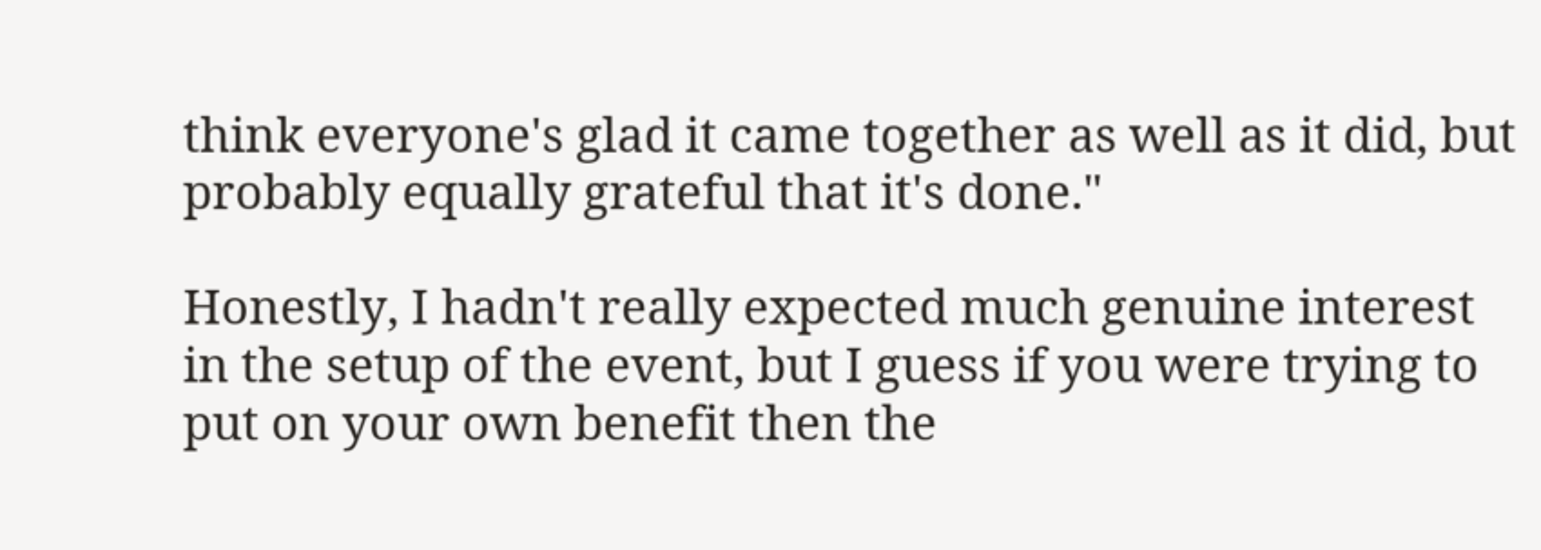think everyone's glad it came together as well as it did, but probably equally grateful that it's done."

Honestly, I hadn't really expected much genuine interest in the setup of the event, but I guess if you were trying to put on your own benefit then the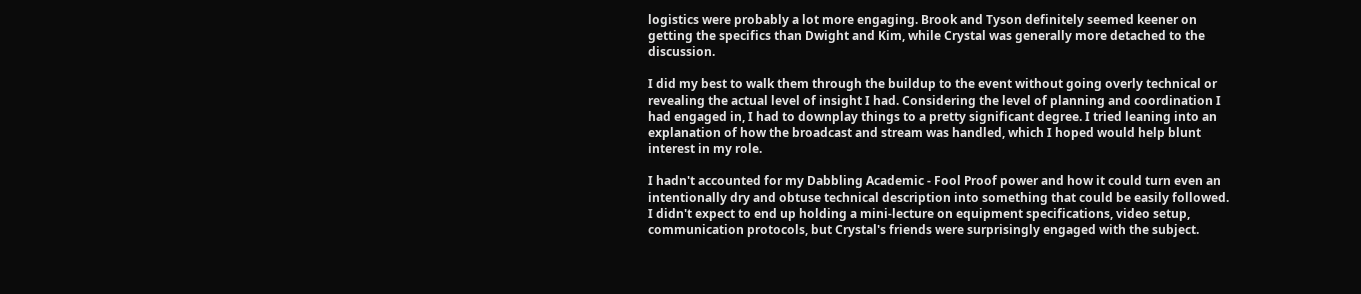logistics were probably a lot more engaging. Brook and Tyson definitely seemed keener on getting the specifics than Dwight and Kim, while Crystal was generally more detached to the discussion.

I did my best to walk them through the buildup to the event without going overly technical or revealing the actual level of insight I had. Considering the level of planning and coordination I had engaged in, I had to downplay things to a pretty significant degree. I tried leaning into an explanation of how the broadcast and stream was handled, which I hoped would help blunt interest in my role.

I hadn't accounted for my Dabbling Academic - Fool Proof power and how it could turn even an intentionally dry and obtuse technical description into something that could be easily followed. I didn't expect to end up holding a mini-lecture on equipment specifications, video setup, communication protocols, but Crystal's friends were surprisingly engaged with the subject.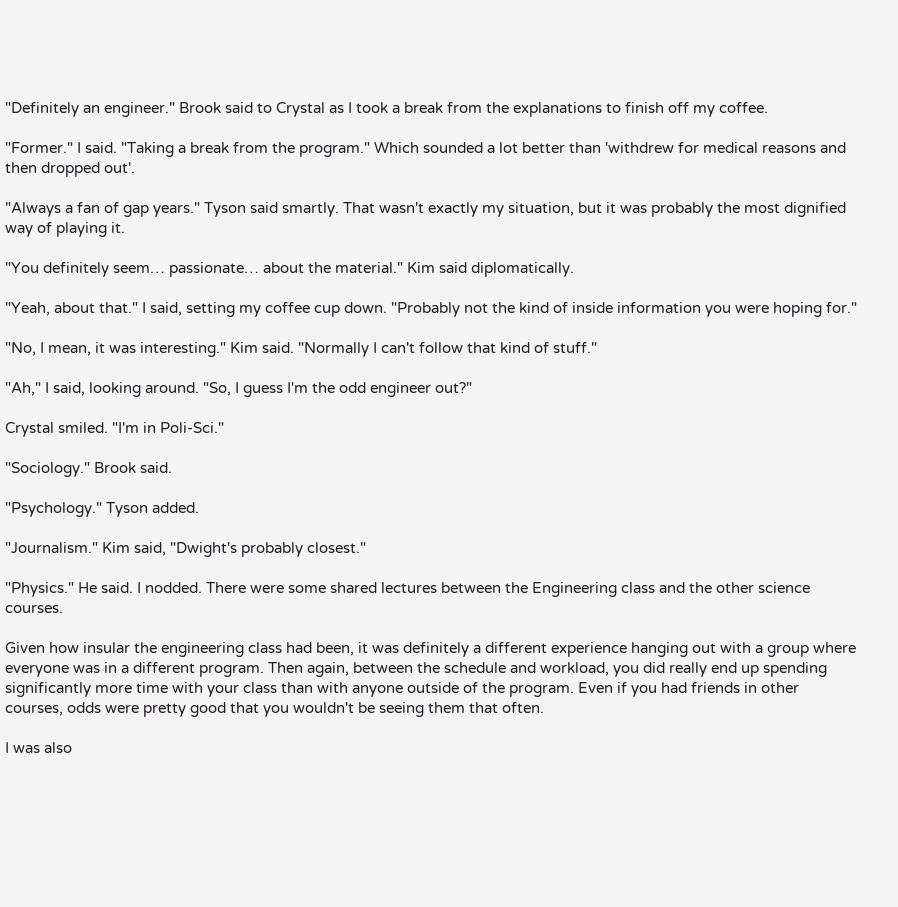"Definitely an engineer." Brook said to Crystal as I took a break from the explanations to finish off my coffee.

"Former." I said. "Taking a break from the program." Which sounded a lot better than 'withdrew for medical reasons and then dropped out'.

"Always a fan of gap years." Tyson said smartly. That wasn't exactly my situation, but it was probably the most dignified way of playing it.

"You definitely seem… passionate… about the material." Kim said diplomatically.

"Yeah, about that." I said, setting my coffee cup down. "Probably not the kind of inside information you were hoping for."

"No, I mean, it was interesting." Kim said. "Normally I can't follow that kind of stuff."

"Ah," I said, looking around. "So, I guess I'm the odd engineer out?"

Crystal smiled. "I'm in Poli-Sci."

"Sociology." Brook said.

"Psychology." Tyson added.

"Journalism." Kim said, "Dwight's probably closest."

"Physics." He said. I nodded. There were some shared lectures between the Engineering class and the other science courses.

Given how insular the engineering class had been, it was definitely a different experience hanging out with a group where everyone was in a different program. Then again, between the schedule and workload, you did really end up spending significantly more time with your class than with anyone outside of the program. Even if you had friends in other courses, odds were pretty good that you wouldn't be seeing them that often.

I was also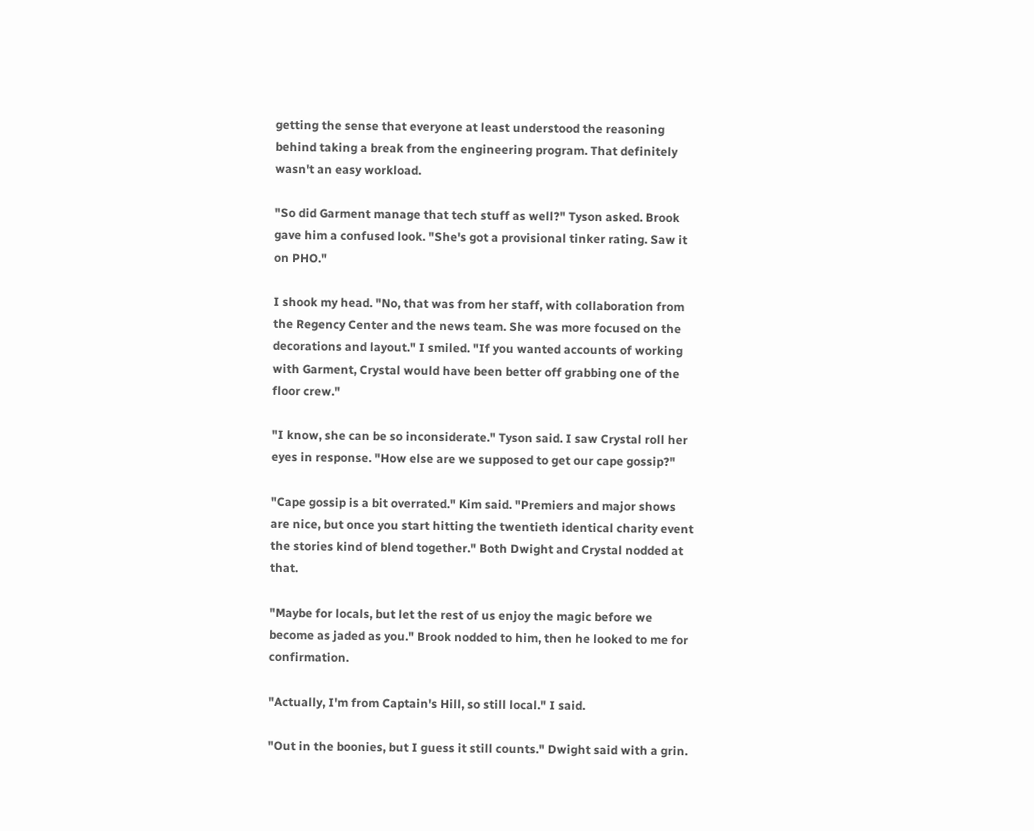getting the sense that everyone at least understood the reasoning behind taking a break from the engineering program. That definitely wasn't an easy workload.

"So did Garment manage that tech stuff as well?" Tyson asked. Brook gave him a confused look. "She's got a provisional tinker rating. Saw it on PHO."

I shook my head. "No, that was from her staff, with collaboration from the Regency Center and the news team. She was more focused on the decorations and layout." I smiled. "If you wanted accounts of working with Garment, Crystal would have been better off grabbing one of the floor crew."

"I know, she can be so inconsiderate." Tyson said. I saw Crystal roll her eyes in response. "How else are we supposed to get our cape gossip?"

"Cape gossip is a bit overrated." Kim said. "Premiers and major shows are nice, but once you start hitting the twentieth identical charity event the stories kind of blend together." Both Dwight and Crystal nodded at that.

"Maybe for locals, but let the rest of us enjoy the magic before we become as jaded as you." Brook nodded to him, then he looked to me for confirmation.

"Actually, I'm from Captain's Hill, so still local." I said.

"Out in the boonies, but I guess it still counts." Dwight said with a grin.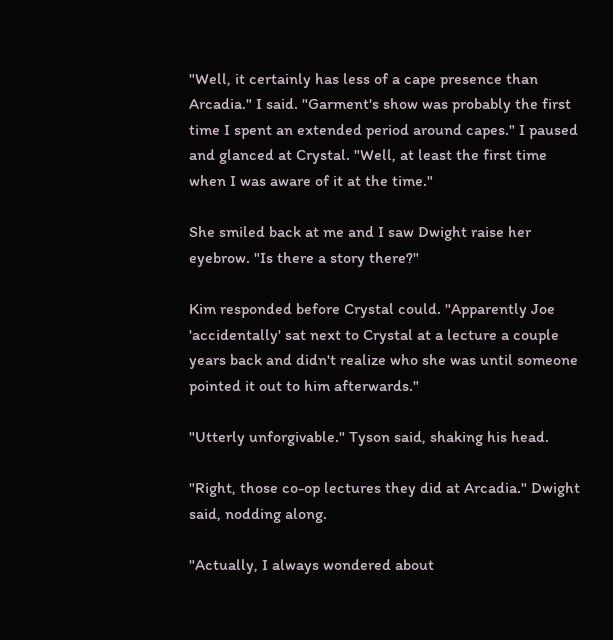"Well, it certainly has less of a cape presence than Arcadia." I said. "Garment's show was probably the first time I spent an extended period around capes." I paused and glanced at Crystal. "Well, at least the first time when I was aware of it at the time."

She smiled back at me and I saw Dwight raise her eyebrow. "Is there a story there?"

Kim responded before Crystal could. "Apparently Joe 'accidentally' sat next to Crystal at a lecture a couple years back and didn't realize who she was until someone pointed it out to him afterwards."

"Utterly unforgivable." Tyson said, shaking his head.

"Right, those co-op lectures they did at Arcadia." Dwight said, nodding along.

"Actually, I always wondered about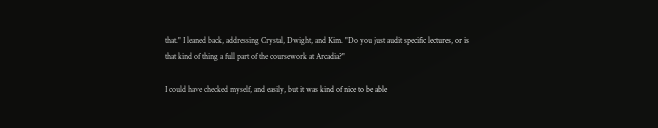that." I leaned back, addressing Crystal, Dwight, and Kim. "Do you just audit specific lectures, or is that kind of thing a full part of the coursework at Arcadia?"

I could have checked myself, and easily, but it was kind of nice to be able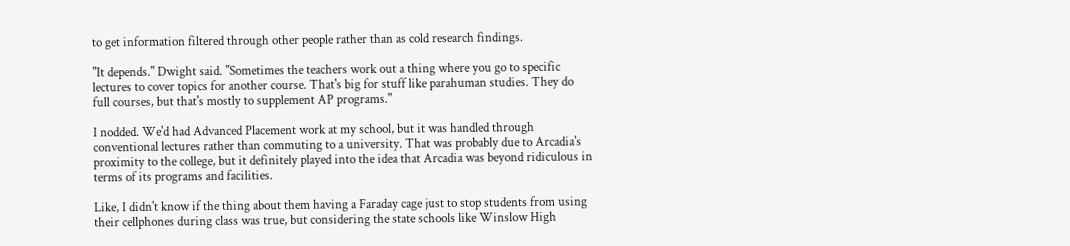to get information filtered through other people rather than as cold research findings.

"It depends." Dwight said. "Sometimes the teachers work out a thing where you go to specific lectures to cover topics for another course. That's big for stuff like parahuman studies. They do full courses, but that's mostly to supplement AP programs."

I nodded. We'd had Advanced Placement work at my school, but it was handled through conventional lectures rather than commuting to a university. That was probably due to Arcadia's proximity to the college, but it definitely played into the idea that Arcadia was beyond ridiculous in terms of its programs and facilities.

Like, I didn't know if the thing about them having a Faraday cage just to stop students from using their cellphones during class was true, but considering the state schools like Winslow High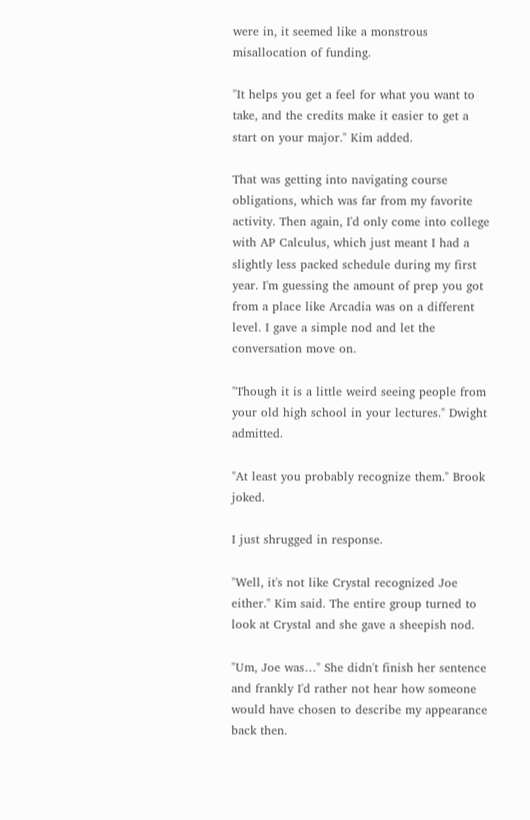were in, it seemed like a monstrous misallocation of funding.

"It helps you get a feel for what you want to take, and the credits make it easier to get a start on your major." Kim added.

That was getting into navigating course obligations, which was far from my favorite activity. Then again, I'd only come into college with AP Calculus, which just meant I had a slightly less packed schedule during my first year. I'm guessing the amount of prep you got from a place like Arcadia was on a different level. I gave a simple nod and let the conversation move on.

"Though it is a little weird seeing people from your old high school in your lectures." Dwight admitted.

"At least you probably recognize them." Brook joked.

I just shrugged in response.

"Well, it's not like Crystal recognized Joe either." Kim said. The entire group turned to look at Crystal and she gave a sheepish nod.

"Um, Joe was…" She didn't finish her sentence and frankly I'd rather not hear how someone would have chosen to describe my appearance back then.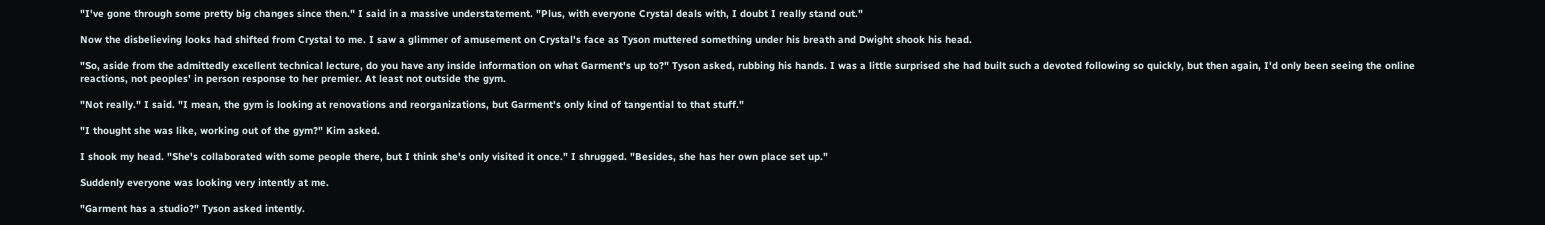"I've gone through some pretty big changes since then." I said in a massive understatement. "Plus, with everyone Crystal deals with, I doubt I really stand out."

Now the disbelieving looks had shifted from Crystal to me. I saw a glimmer of amusement on Crystal's face as Tyson muttered something under his breath and Dwight shook his head.

"So, aside from the admittedly excellent technical lecture, do you have any inside information on what Garment's up to?" Tyson asked, rubbing his hands. I was a little surprised she had built such a devoted following so quickly, but then again, I'd only been seeing the online reactions, not peoples' in person response to her premier. At least not outside the gym.

"Not really." I said. "I mean, the gym is looking at renovations and reorganizations, but Garment's only kind of tangential to that stuff."

"I thought she was like, working out of the gym?" Kim asked.

I shook my head. "She's collaborated with some people there, but I think she's only visited it once." I shrugged. "Besides, she has her own place set up."

Suddenly everyone was looking very intently at me.

"Garment has a studio?" Tyson asked intently.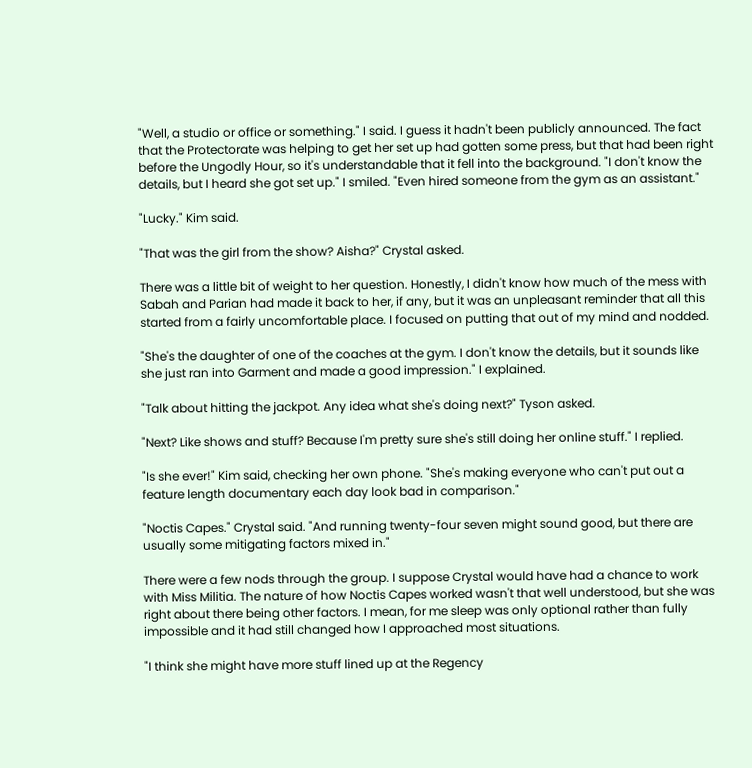"Well, a studio or office or something." I said. I guess it hadn't been publicly announced. The fact that the Protectorate was helping to get her set up had gotten some press, but that had been right before the Ungodly Hour, so it's understandable that it fell into the background. "I don't know the details, but I heard she got set up." I smiled. "Even hired someone from the gym as an assistant."

"Lucky." Kim said.

"That was the girl from the show? Aisha?" Crystal asked.

There was a little bit of weight to her question. Honestly, I didn't know how much of the mess with Sabah and Parian had made it back to her, if any, but it was an unpleasant reminder that all this started from a fairly uncomfortable place. I focused on putting that out of my mind and nodded.

"She's the daughter of one of the coaches at the gym. I don't know the details, but it sounds like she just ran into Garment and made a good impression." I explained.

"Talk about hitting the jackpot. Any idea what she's doing next?" Tyson asked.

"Next? Like shows and stuff? Because I'm pretty sure she's still doing her online stuff." I replied.

"Is she ever!" Kim said, checking her own phone. "She's making everyone who can't put out a feature length documentary each day look bad in comparison."

"Noctis Capes." Crystal said. "And running twenty-four seven might sound good, but there are usually some mitigating factors mixed in."

There were a few nods through the group. I suppose Crystal would have had a chance to work with Miss Militia. The nature of how Noctis Capes worked wasn't that well understood, but she was right about there being other factors. I mean, for me sleep was only optional rather than fully impossible and it had still changed how I approached most situations.

"I think she might have more stuff lined up at the Regency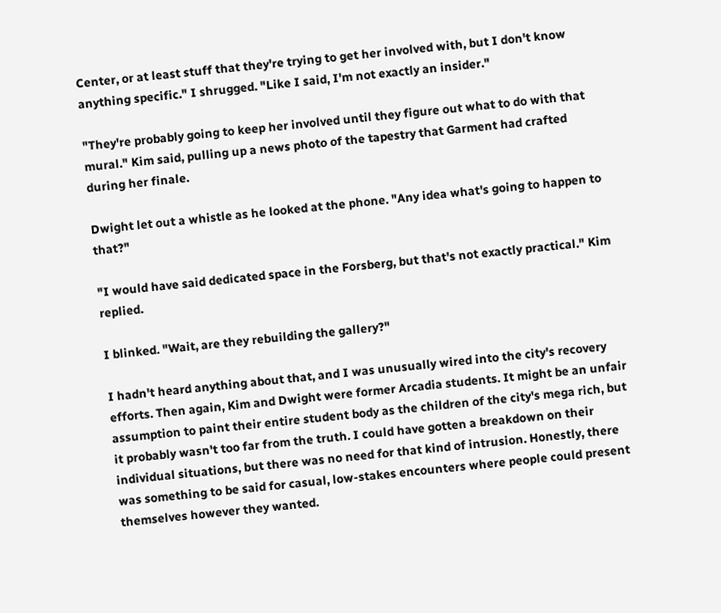Center, or at least stuff that they're trying to get her involved with, but I don't know anything specific." I shrugged. "Like I said, I'm not exactly an insider."

"They're probably going to keep her involved until they figure out what to do with that mural." Kim said, pulling up a news photo of the tapestry that Garment had crafted during her finale.

Dwight let out a whistle as he looked at the phone. "Any idea what's going to happen to that?"

"I would have said dedicated space in the Forsberg, but that's not exactly practical." Kim replied.

I blinked. "Wait, are they rebuilding the gallery?"

I hadn't heard anything about that, and I was unusually wired into the city's recovery efforts. Then again, Kim and Dwight were former Arcadia students. It might be an unfair assumption to paint their entire student body as the children of the city's mega rich, but it probably wasn't too far from the truth. I could have gotten a breakdown on their individual situations, but there was no need for that kind of intrusion. Honestly, there was something to be said for casual, low-stakes encounters where people could present themselves however they wanted.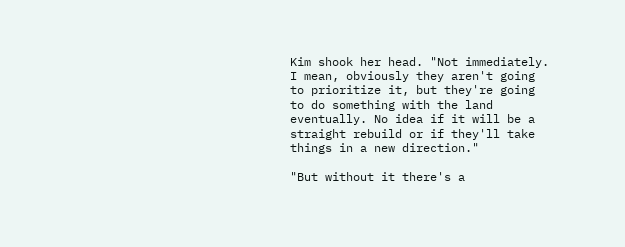Kim shook her head. "Not immediately. I mean, obviously they aren't going to prioritize it, but they're going to do something with the land eventually. No idea if it will be a straight rebuild or if they'll take things in a new direction."

"But without it there's a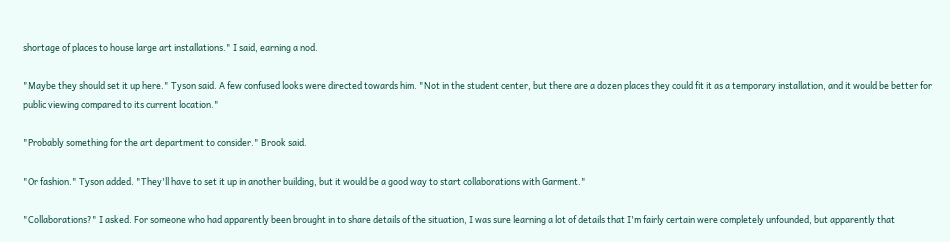shortage of places to house large art installations." I said, earning a nod.

"Maybe they should set it up here." Tyson said. A few confused looks were directed towards him. "Not in the student center, but there are a dozen places they could fit it as a temporary installation, and it would be better for public viewing compared to its current location."

"Probably something for the art department to consider." Brook said.

"Or fashion." Tyson added. "They'll have to set it up in another building, but it would be a good way to start collaborations with Garment."

"Collaborations?" I asked. For someone who had apparently been brought in to share details of the situation, I was sure learning a lot of details that I'm fairly certain were completely unfounded, but apparently that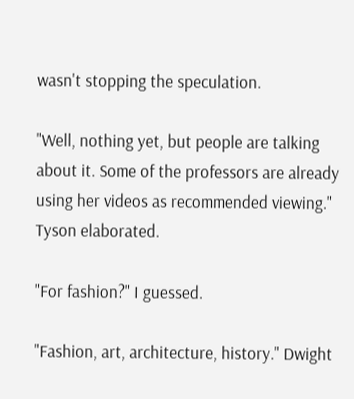wasn't stopping the speculation.

"Well, nothing yet, but people are talking about it. Some of the professors are already using her videos as recommended viewing." Tyson elaborated.

"For fashion?" I guessed.

"Fashion, art, architecture, history." Dwight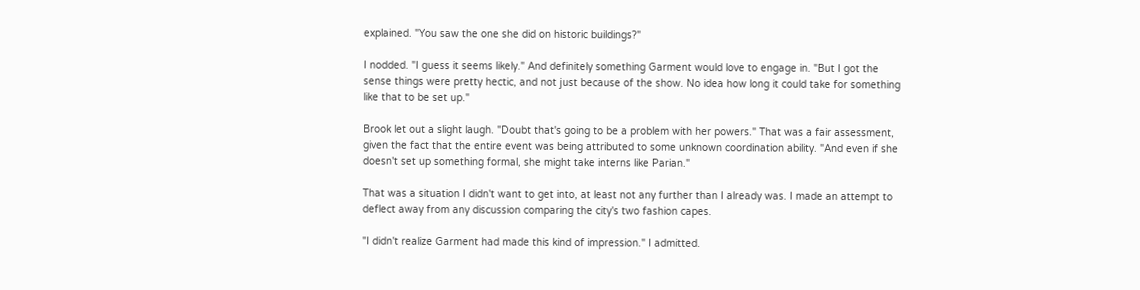explained. "You saw the one she did on historic buildings?"

I nodded. "I guess it seems likely." And definitely something Garment would love to engage in. "But I got the sense things were pretty hectic, and not just because of the show. No idea how long it could take for something like that to be set up."

Brook let out a slight laugh. "Doubt that's going to be a problem with her powers." That was a fair assessment, given the fact that the entire event was being attributed to some unknown coordination ability. "And even if she doesn't set up something formal, she might take interns like Parian."

That was a situation I didn't want to get into, at least not any further than I already was. I made an attempt to deflect away from any discussion comparing the city's two fashion capes.

"I didn't realize Garment had made this kind of impression." I admitted.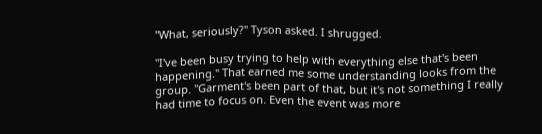"What, seriously?" Tyson asked. I shrugged.

"I've been busy trying to help with everything else that's been happening." That earned me some understanding looks from the group. "Garment's been part of that, but it's not something I really had time to focus on. Even the event was more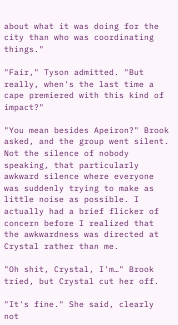about what it was doing for the city than who was coordinating things."

"Fair," Tyson admitted. "But really, when's the last time a cape premiered with this kind of impact?"

"You mean besides Apeiron?" Brook asked, and the group went silent. Not the silence of nobody speaking, that particularly awkward silence where everyone was suddenly trying to make as little noise as possible. I actually had a brief flicker of concern before I realized that the awkwardness was directed at Crystal rather than me.

"Oh shit, Crystal, I'm…" Brook tried, but Crystal cut her off.

"It's fine." She said, clearly not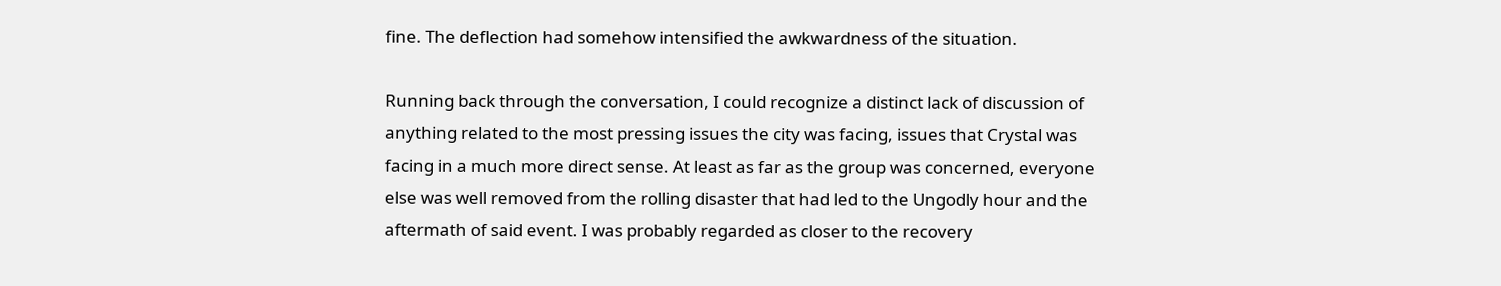fine. The deflection had somehow intensified the awkwardness of the situation.

Running back through the conversation, I could recognize a distinct lack of discussion of anything related to the most pressing issues the city was facing, issues that Crystal was facing in a much more direct sense. At least as far as the group was concerned, everyone else was well removed from the rolling disaster that had led to the Ungodly hour and the aftermath of said event. I was probably regarded as closer to the recovery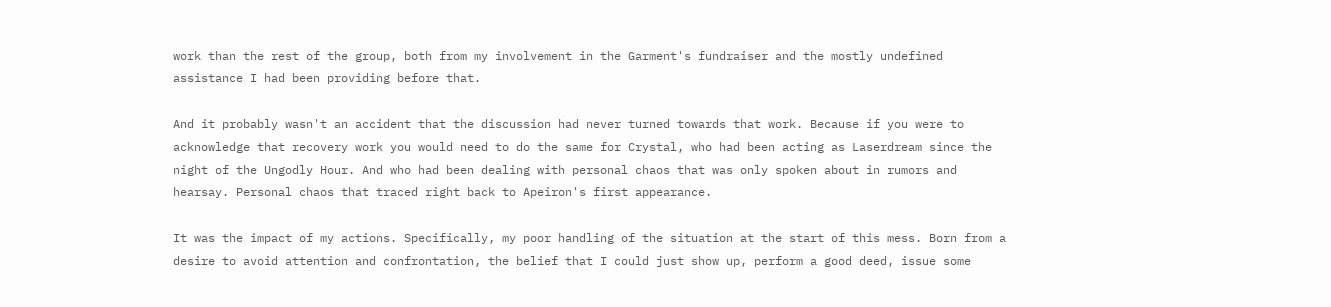work than the rest of the group, both from my involvement in the Garment's fundraiser and the mostly undefined assistance I had been providing before that.

And it probably wasn't an accident that the discussion had never turned towards that work. Because if you were to acknowledge that recovery work you would need to do the same for Crystal, who had been acting as Laserdream since the night of the Ungodly Hour. And who had been dealing with personal chaos that was only spoken about in rumors and hearsay. Personal chaos that traced right back to Apeiron's first appearance.

It was the impact of my actions. Specifically, my poor handling of the situation at the start of this mess. Born from a desire to avoid attention and confrontation, the belief that I could just show up, perform a good deed, issue some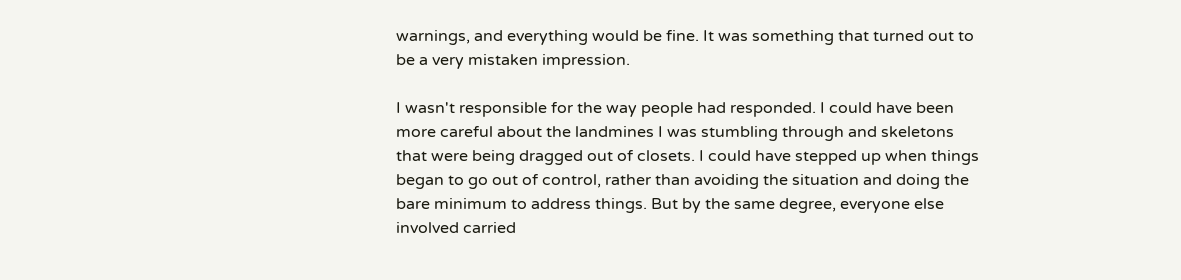warnings, and everything would be fine. It was something that turned out to be a very mistaken impression.

I wasn't responsible for the way people had responded. I could have been more careful about the landmines I was stumbling through and skeletons that were being dragged out of closets. I could have stepped up when things began to go out of control, rather than avoiding the situation and doing the bare minimum to address things. But by the same degree, everyone else involved carried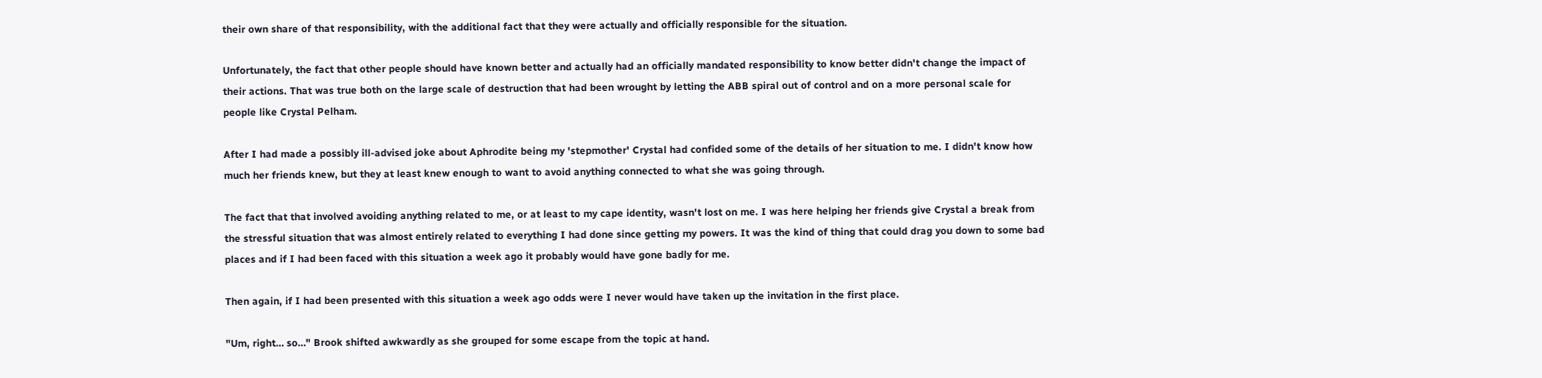their own share of that responsibility, with the additional fact that they were actually and officially responsible for the situation.

Unfortunately, the fact that other people should have known better and actually had an officially mandated responsibility to know better didn't change the impact of their actions. That was true both on the large scale of destruction that had been wrought by letting the ABB spiral out of control and on a more personal scale for people like Crystal Pelham.

After I had made a possibly ill-advised joke about Aphrodite being my 'stepmother' Crystal had confided some of the details of her situation to me. I didn't know how much her friends knew, but they at least knew enough to want to avoid anything connected to what she was going through.

The fact that that involved avoiding anything related to me, or at least to my cape identity, wasn't lost on me. I was here helping her friends give Crystal a break from the stressful situation that was almost entirely related to everything I had done since getting my powers. It was the kind of thing that could drag you down to some bad places and if I had been faced with this situation a week ago it probably would have gone badly for me.

Then again, if I had been presented with this situation a week ago odds were I never would have taken up the invitation in the first place.

"Um, right… so…" Brook shifted awkwardly as she grouped for some escape from the topic at hand.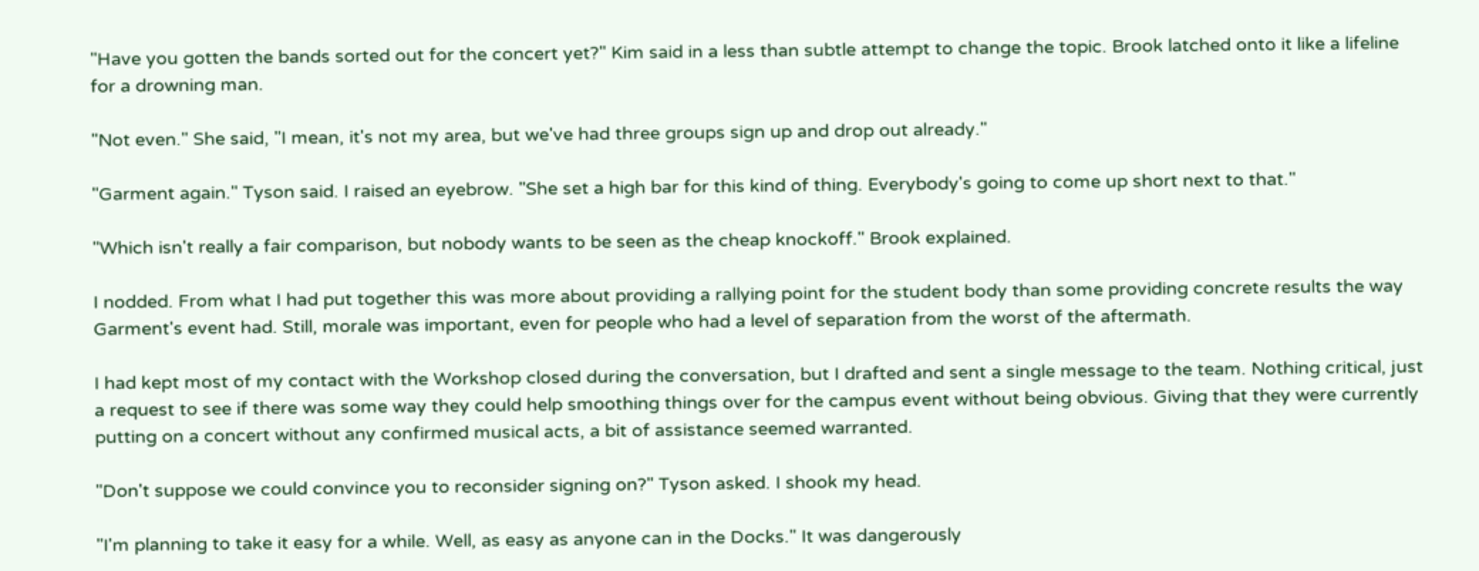"Have you gotten the bands sorted out for the concert yet?" Kim said in a less than subtle attempt to change the topic. Brook latched onto it like a lifeline for a drowning man.

"Not even." She said, "I mean, it's not my area, but we've had three groups sign up and drop out already."

"Garment again." Tyson said. I raised an eyebrow. "She set a high bar for this kind of thing. Everybody's going to come up short next to that."

"Which isn't really a fair comparison, but nobody wants to be seen as the cheap knockoff." Brook explained.

I nodded. From what I had put together this was more about providing a rallying point for the student body than some providing concrete results the way Garment's event had. Still, morale was important, even for people who had a level of separation from the worst of the aftermath.

I had kept most of my contact with the Workshop closed during the conversation, but I drafted and sent a single message to the team. Nothing critical, just a request to see if there was some way they could help smoothing things over for the campus event without being obvious. Giving that they were currently putting on a concert without any confirmed musical acts, a bit of assistance seemed warranted.

"Don't suppose we could convince you to reconsider signing on?" Tyson asked. I shook my head.

"I'm planning to take it easy for a while. Well, as easy as anyone can in the Docks." It was dangerously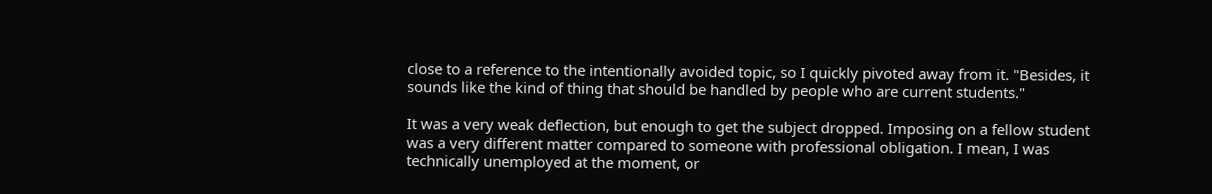close to a reference to the intentionally avoided topic, so I quickly pivoted away from it. "Besides, it sounds like the kind of thing that should be handled by people who are current students."

It was a very weak deflection, but enough to get the subject dropped. Imposing on a fellow student was a very different matter compared to someone with professional obligation. I mean, I was technically unemployed at the moment, or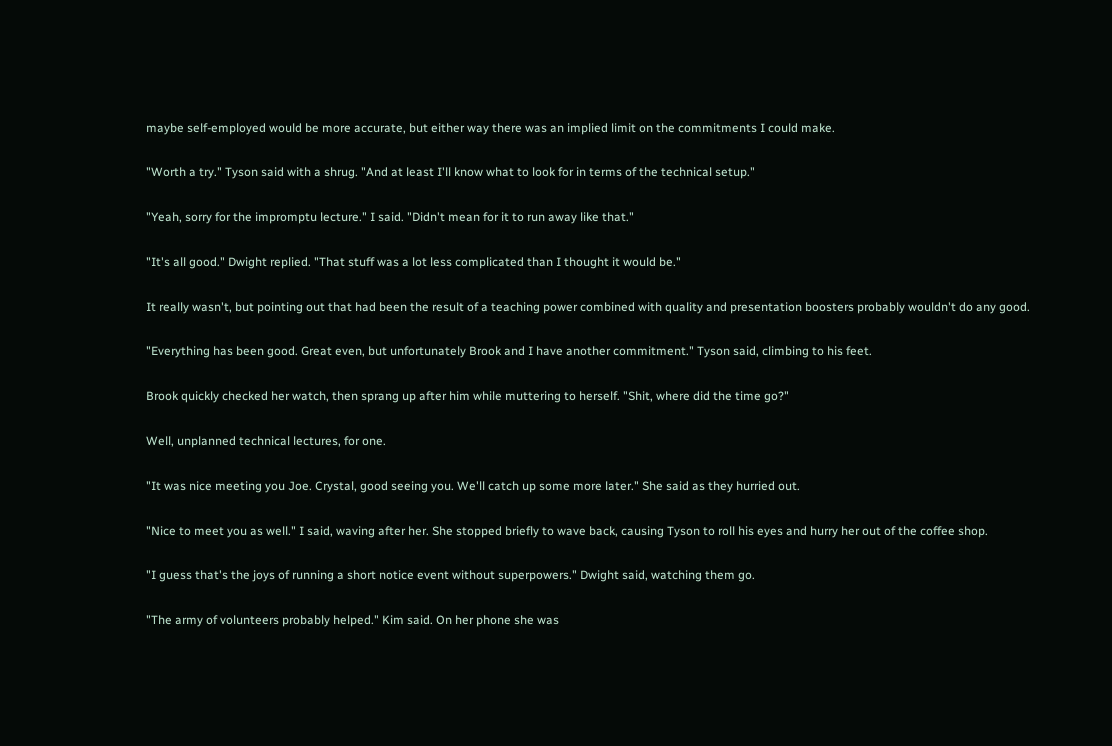maybe self-employed would be more accurate, but either way there was an implied limit on the commitments I could make.

"Worth a try." Tyson said with a shrug. "And at least I'll know what to look for in terms of the technical setup."

"Yeah, sorry for the impromptu lecture." I said. "Didn't mean for it to run away like that."

"It's all good." Dwight replied. "That stuff was a lot less complicated than I thought it would be."

It really wasn't, but pointing out that had been the result of a teaching power combined with quality and presentation boosters probably wouldn't do any good.

"Everything has been good. Great even, but unfortunately Brook and I have another commitment." Tyson said, climbing to his feet.

Brook quickly checked her watch, then sprang up after him while muttering to herself. "Shit, where did the time go?"

Well, unplanned technical lectures, for one.

"It was nice meeting you Joe. Crystal, good seeing you. We'll catch up some more later." She said as they hurried out.

"Nice to meet you as well." I said, waving after her. She stopped briefly to wave back, causing Tyson to roll his eyes and hurry her out of the coffee shop.

"I guess that's the joys of running a short notice event without superpowers." Dwight said, watching them go.

"The army of volunteers probably helped." Kim said. On her phone she was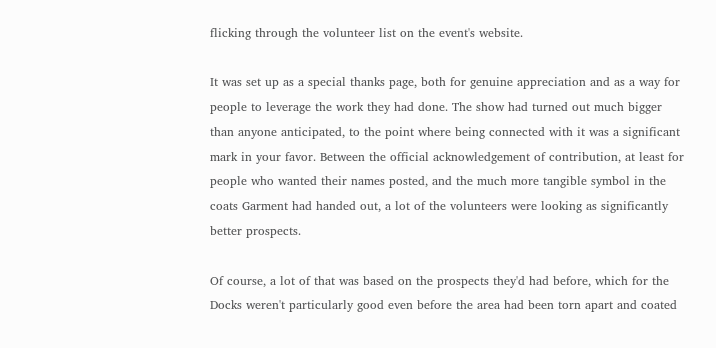flicking through the volunteer list on the event's website.

It was set up as a special thanks page, both for genuine appreciation and as a way for people to leverage the work they had done. The show had turned out much bigger than anyone anticipated, to the point where being connected with it was a significant mark in your favor. Between the official acknowledgement of contribution, at least for people who wanted their names posted, and the much more tangible symbol in the coats Garment had handed out, a lot of the volunteers were looking as significantly better prospects.

Of course, a lot of that was based on the prospects they'd had before, which for the Docks weren't particularly good even before the area had been torn apart and coated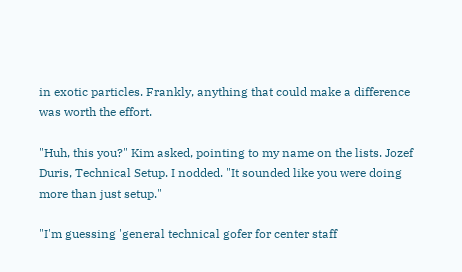in exotic particles. Frankly, anything that could make a difference was worth the effort.

"Huh, this you?" Kim asked, pointing to my name on the lists. Jozef Duris, Technical Setup. I nodded. "It sounded like you were doing more than just setup."

"I'm guessing 'general technical gofer for center staff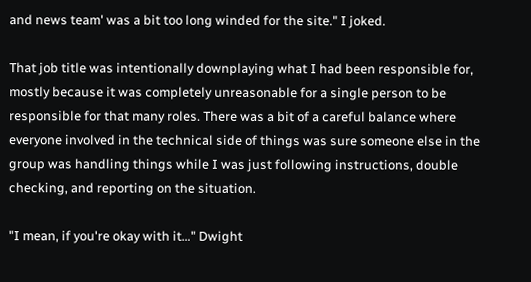and news team' was a bit too long winded for the site." I joked.

That job title was intentionally downplaying what I had been responsible for, mostly because it was completely unreasonable for a single person to be responsible for that many roles. There was a bit of a careful balance where everyone involved in the technical side of things was sure someone else in the group was handling things while I was just following instructions, double checking, and reporting on the situation.

"I mean, if you're okay with it…" Dwight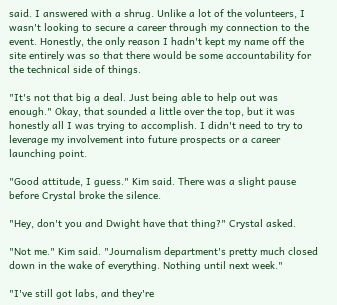said. I answered with a shrug. Unlike a lot of the volunteers, I wasn't looking to secure a career through my connection to the event. Honestly, the only reason I hadn't kept my name off the site entirely was so that there would be some accountability for the technical side of things.

"It's not that big a deal. Just being able to help out was enough." Okay, that sounded a little over the top, but it was honestly all I was trying to accomplish. I didn't need to try to leverage my involvement into future prospects or a career launching point.

"Good attitude, I guess." Kim said. There was a slight pause before Crystal broke the silence.

"Hey, don't you and Dwight have that thing?" Crystal asked.

"Not me." Kim said. "Journalism department's pretty much closed down in the wake of everything. Nothing until next week."

"I've still got labs, and they're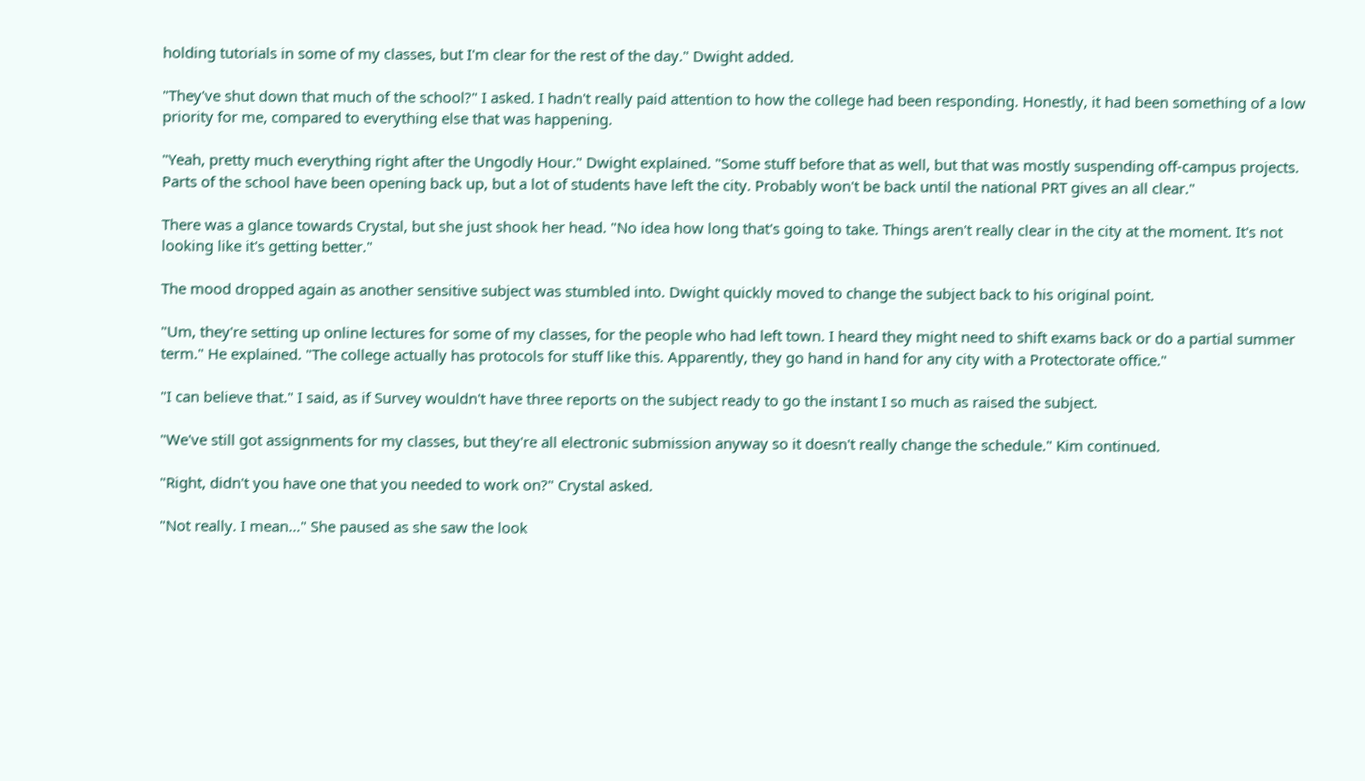holding tutorials in some of my classes, but I'm clear for the rest of the day." Dwight added.

"They've shut down that much of the school?" I asked. I hadn't really paid attention to how the college had been responding. Honestly, it had been something of a low priority for me, compared to everything else that was happening.

"Yeah, pretty much everything right after the Ungodly Hour." Dwight explained. "Some stuff before that as well, but that was mostly suspending off-campus projects. Parts of the school have been opening back up, but a lot of students have left the city. Probably won't be back until the national PRT gives an all clear."

There was a glance towards Crystal, but she just shook her head. "No idea how long that's going to take. Things aren't really clear in the city at the moment. It's not looking like it's getting better."

The mood dropped again as another sensitive subject was stumbled into. Dwight quickly moved to change the subject back to his original point.

"Um, they're setting up online lectures for some of my classes, for the people who had left town. I heard they might need to shift exams back or do a partial summer term." He explained. "The college actually has protocols for stuff like this. Apparently, they go hand in hand for any city with a Protectorate office."

"I can believe that." I said, as if Survey wouldn't have three reports on the subject ready to go the instant I so much as raised the subject.

"We've still got assignments for my classes, but they're all electronic submission anyway so it doesn't really change the schedule." Kim continued.

"Right, didn't you have one that you needed to work on?" Crystal asked.

"Not really. I mean…" She paused as she saw the look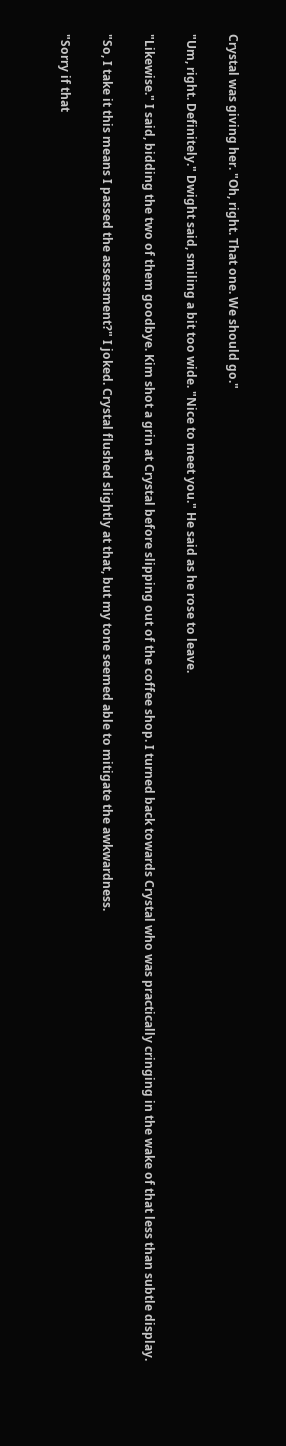Crystal was giving her. "Oh, right. That one. We should go."

"Um, right. Definitely." Dwight said, smiling a bit too wide. "Nice to meet you." He said as he rose to leave.

"Likewise." I said, bidding the two of them goodbye. Kim shot a grin at Crystal before slipping out of the coffee shop. I turned back towards Crystal who was practically cringing in the wake of that less than subtle display.

"So, I take it this means I passed the assessment?" I joked. Crystal flushed slightly at that, but my tone seemed able to mitigate the awkwardness.

"Sorry if that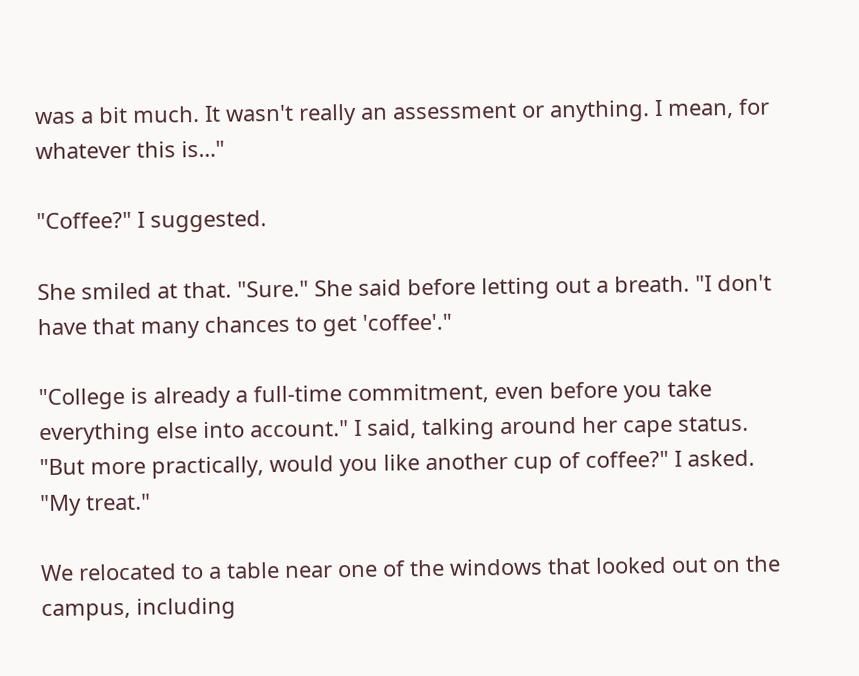was a bit much. It wasn't really an assessment or anything. I mean, for whatever this is…"

"Coffee?" I suggested.

She smiled at that. "Sure." She said before letting out a breath. "I don't have that many chances to get 'coffee'."

"College is already a full-time commitment, even before you take everything else into account." I said, talking around her cape status. "But more practically, would you like another cup of coffee?" I asked. "My treat."

We relocated to a table near one of the windows that looked out on the campus, including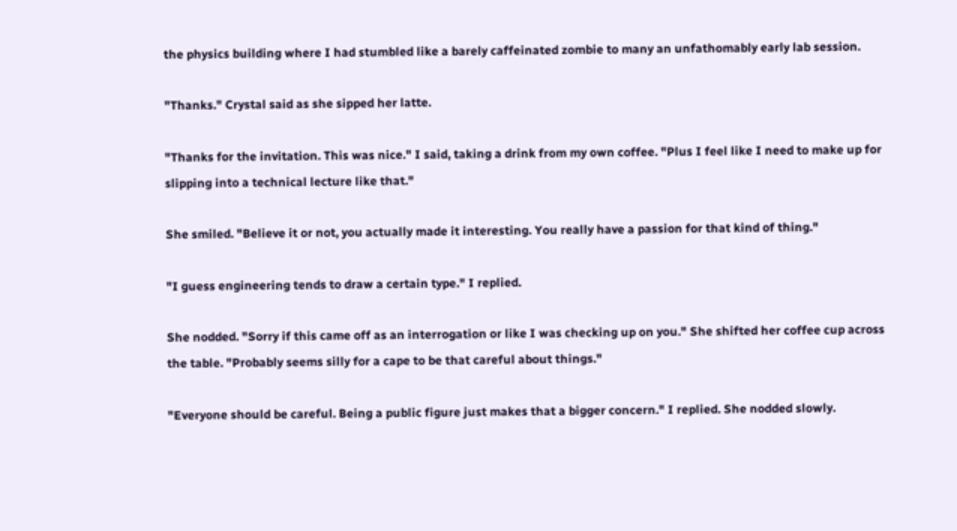the physics building where I had stumbled like a barely caffeinated zombie to many an unfathomably early lab session.

"Thanks." Crystal said as she sipped her latte.

"Thanks for the invitation. This was nice." I said, taking a drink from my own coffee. "Plus I feel like I need to make up for slipping into a technical lecture like that."

She smiled. "Believe it or not, you actually made it interesting. You really have a passion for that kind of thing."

"I guess engineering tends to draw a certain type." I replied.

She nodded. "Sorry if this came off as an interrogation or like I was checking up on you." She shifted her coffee cup across the table. "Probably seems silly for a cape to be that careful about things."

"Everyone should be careful. Being a public figure just makes that a bigger concern." I replied. She nodded slowly.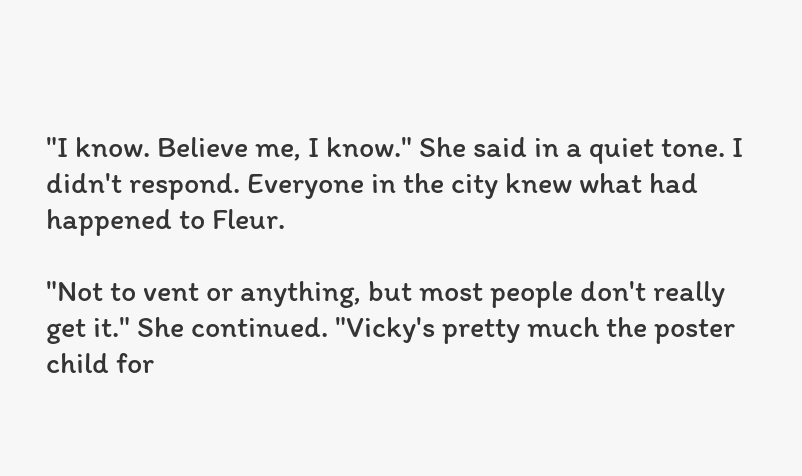"I know. Believe me, I know." She said in a quiet tone. I didn't respond. Everyone in the city knew what had happened to Fleur.

"Not to vent or anything, but most people don't really get it." She continued. "Vicky's pretty much the poster child for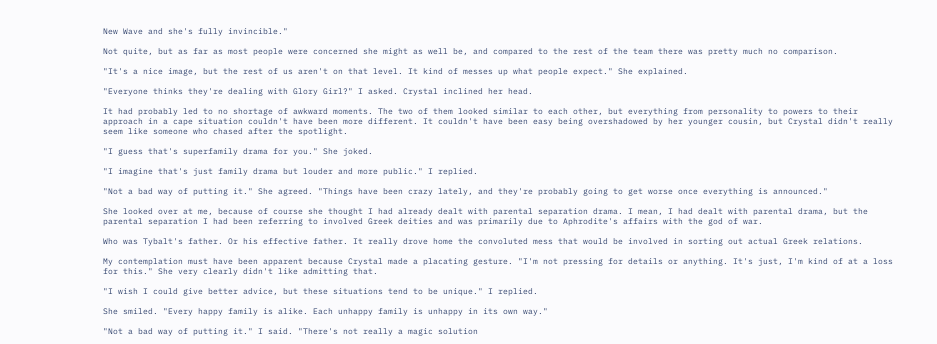New Wave and she's fully invincible."

Not quite, but as far as most people were concerned she might as well be, and compared to the rest of the team there was pretty much no comparison.

"It's a nice image, but the rest of us aren't on that level. It kind of messes up what people expect." She explained.

"Everyone thinks they're dealing with Glory Girl?" I asked. Crystal inclined her head.

It had probably led to no shortage of awkward moments. The two of them looked similar to each other, but everything from personality to powers to their approach in a cape situation couldn't have been more different. It couldn't have been easy being overshadowed by her younger cousin, but Crystal didn't really seem like someone who chased after the spotlight.

"I guess that's superfamily drama for you." She joked.

"I imagine that's just family drama but louder and more public." I replied.

"Not a bad way of putting it." She agreed. "Things have been crazy lately, and they're probably going to get worse once everything is announced."

She looked over at me, because of course she thought I had already dealt with parental separation drama. I mean, I had dealt with parental drama, but the parental separation I had been referring to involved Greek deities and was primarily due to Aphrodite's affairs with the god of war.

Who was Tybalt's father. Or his effective father. It really drove home the convoluted mess that would be involved in sorting out actual Greek relations.

My contemplation must have been apparent because Crystal made a placating gesture. "I'm not pressing for details or anything. It's just, I'm kind of at a loss for this." She very clearly didn't like admitting that.

"I wish I could give better advice, but these situations tend to be unique." I replied.

She smiled. "Every happy family is alike. Each unhappy family is unhappy in its own way."

"Not a bad way of putting it." I said. "There's not really a magic solution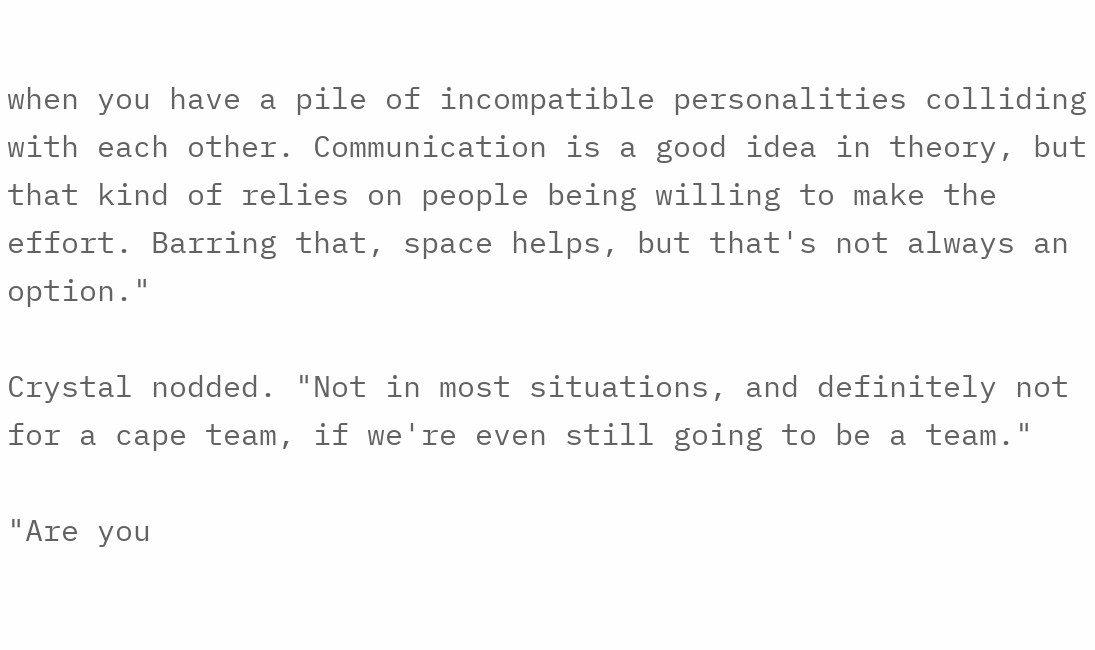when you have a pile of incompatible personalities colliding with each other. Communication is a good idea in theory, but that kind of relies on people being willing to make the effort. Barring that, space helps, but that's not always an option."

Crystal nodded. "Not in most situations, and definitely not for a cape team, if we're even still going to be a team."

"Are you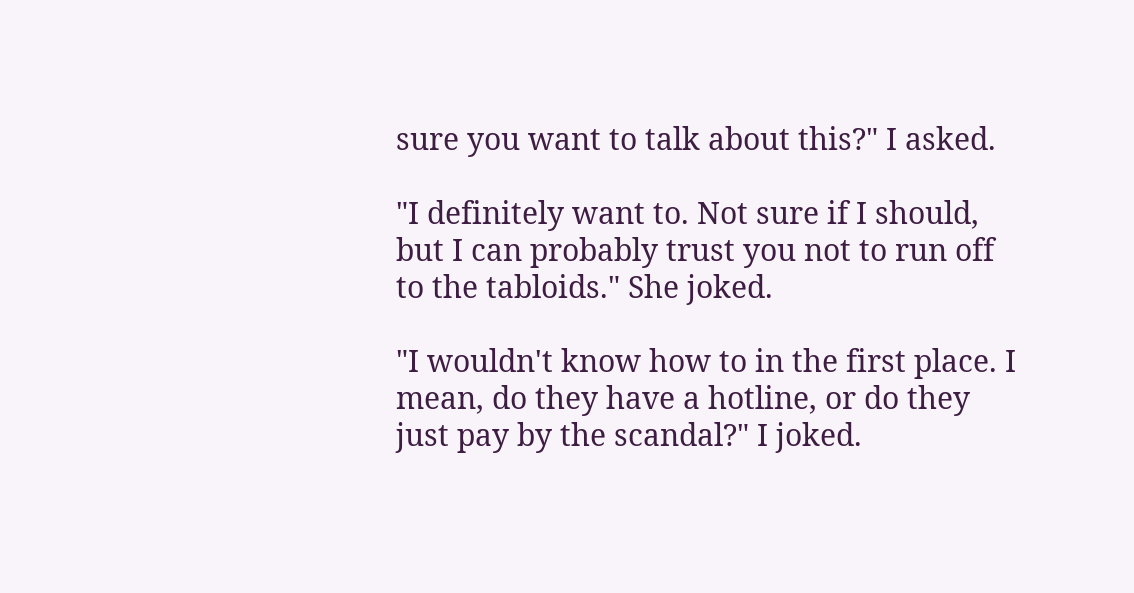sure you want to talk about this?" I asked.

"I definitely want to. Not sure if I should, but I can probably trust you not to run off to the tabloids." She joked.

"I wouldn't know how to in the first place. I mean, do they have a hotline, or do they just pay by the scandal?" I joked.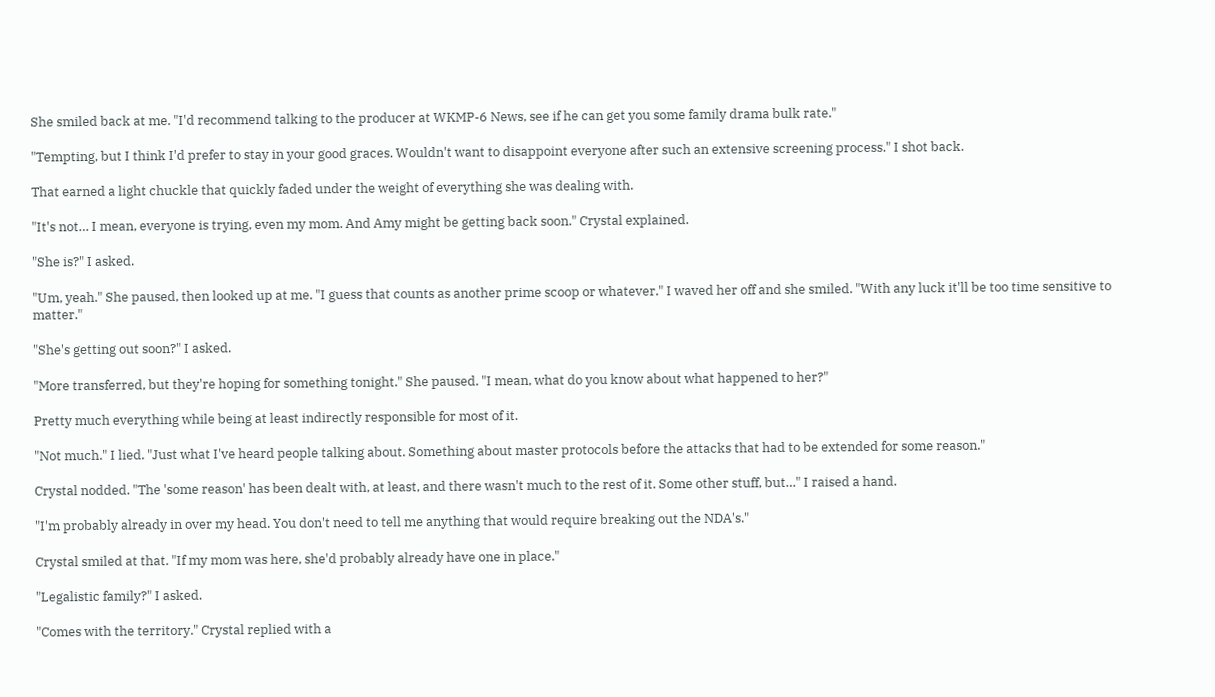She smiled back at me. "I'd recommend talking to the producer at WKMP-6 News, see if he can get you some family drama bulk rate."

"Tempting, but I think I'd prefer to stay in your good graces. Wouldn't want to disappoint everyone after such an extensive screening process." I shot back.

That earned a light chuckle that quickly faded under the weight of everything she was dealing with.

"It's not… I mean, everyone is trying, even my mom. And Amy might be getting back soon." Crystal explained.

"She is?" I asked.

"Um, yeah." She paused, then looked up at me. "I guess that counts as another prime scoop or whatever." I waved her off and she smiled. "With any luck it'll be too time sensitive to matter."

"She's getting out soon?" I asked.

"More transferred, but they're hoping for something tonight." She paused. "I mean, what do you know about what happened to her?"

Pretty much everything while being at least indirectly responsible for most of it.

"Not much." I lied. "Just what I've heard people talking about. Something about master protocols before the attacks that had to be extended for some reason."

Crystal nodded. "The 'some reason' has been dealt with, at least, and there wasn't much to the rest of it. Some other stuff, but…" I raised a hand.

"I'm probably already in over my head. You don't need to tell me anything that would require breaking out the NDA's."

Crystal smiled at that. "If my mom was here, she'd probably already have one in place."

"Legalistic family?" I asked.

"Comes with the territory." Crystal replied with a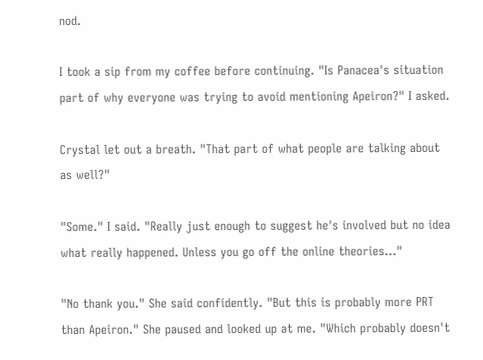nod.

I took a sip from my coffee before continuing. "Is Panacea's situation part of why everyone was trying to avoid mentioning Apeiron?" I asked.

Crystal let out a breath. "That part of what people are talking about as well?"

"Some." I said. "Really just enough to suggest he's involved but no idea what really happened. Unless you go off the online theories…"

"No thank you." She said confidently. "But this is probably more PRT than Apeiron." She paused and looked up at me. "Which probably doesn't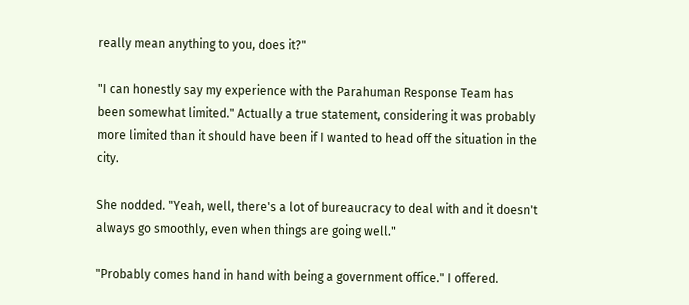really mean anything to you, does it?"

"I can honestly say my experience with the Parahuman Response Team has been somewhat limited." Actually a true statement, considering it was probably more limited than it should have been if I wanted to head off the situation in the city.

She nodded. "Yeah, well, there's a lot of bureaucracy to deal with and it doesn't always go smoothly, even when things are going well."

"Probably comes hand in hand with being a government office." I offered.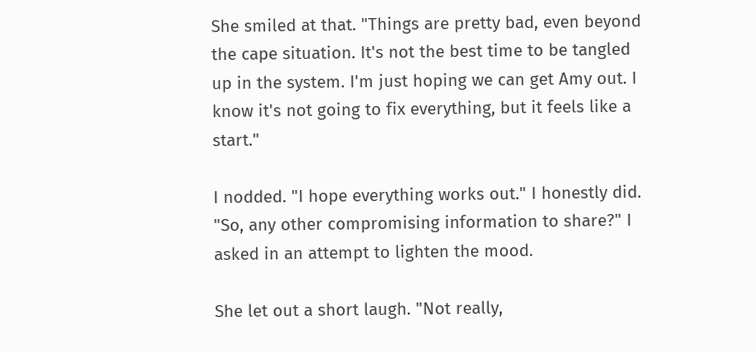She smiled at that. "Things are pretty bad, even beyond the cape situation. It's not the best time to be tangled up in the system. I'm just hoping we can get Amy out. I know it's not going to fix everything, but it feels like a start."

I nodded. "I hope everything works out." I honestly did. "So, any other compromising information to share?" I asked in an attempt to lighten the mood.

She let out a short laugh. "Not really,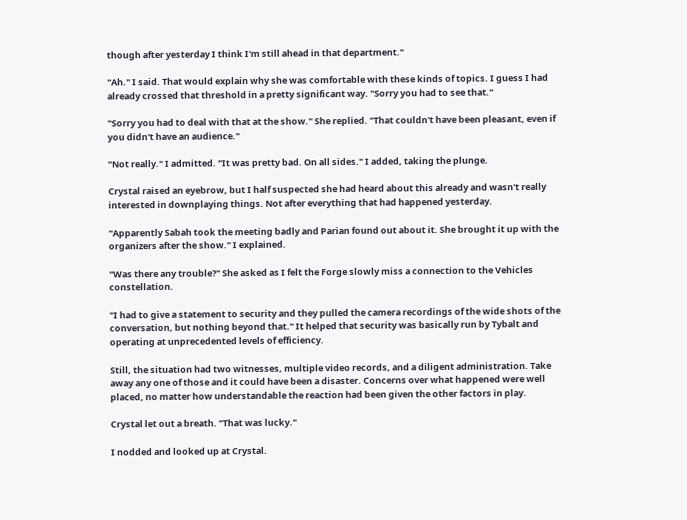though after yesterday I think I'm still ahead in that department."

"Ah." I said. That would explain why she was comfortable with these kinds of topics. I guess I had already crossed that threshold in a pretty significant way. "Sorry you had to see that."

"Sorry you had to deal with that at the show." She replied. "That couldn't have been pleasant, even if you didn't have an audience."

"Not really." I admitted. "It was pretty bad. On all sides." I added, taking the plunge.

Crystal raised an eyebrow, but I half suspected she had heard about this already and wasn't really interested in downplaying things. Not after everything that had happened yesterday.

"Apparently Sabah took the meeting badly and Parian found out about it. She brought it up with the organizers after the show." I explained.

"Was there any trouble?" She asked as I felt the Forge slowly miss a connection to the Vehicles constellation.

"I had to give a statement to security and they pulled the camera recordings of the wide shots of the conversation, but nothing beyond that." It helped that security was basically run by Tybalt and operating at unprecedented levels of efficiency.

Still, the situation had two witnesses, multiple video records, and a diligent administration. Take away any one of those and it could have been a disaster. Concerns over what happened were well placed, no matter how understandable the reaction had been given the other factors in play.

Crystal let out a breath. "That was lucky."

I nodded and looked up at Crystal.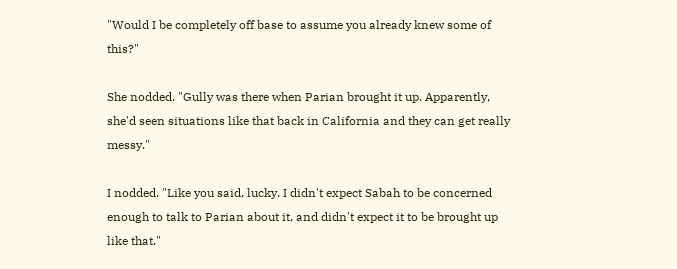"Would I be completely off base to assume you already knew some of this?"

She nodded. "Gully was there when Parian brought it up. Apparently, she'd seen situations like that back in California and they can get really messy."

I nodded. "Like you said, lucky. I didn't expect Sabah to be concerned enough to talk to Parian about it, and didn't expect it to be brought up like that."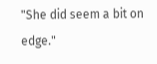"She did seem a bit on edge."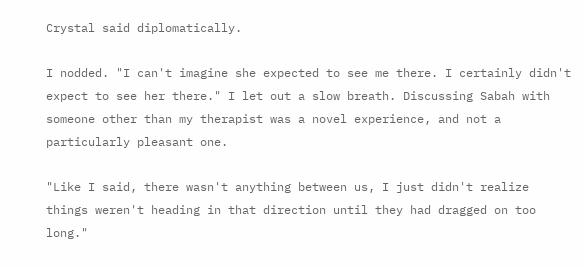Crystal said diplomatically.

I nodded. "I can't imagine she expected to see me there. I certainly didn't expect to see her there." I let out a slow breath. Discussing Sabah with someone other than my therapist was a novel experience, and not a particularly pleasant one.

"Like I said, there wasn't anything between us, I just didn't realize things weren't heading in that direction until they had dragged on too long."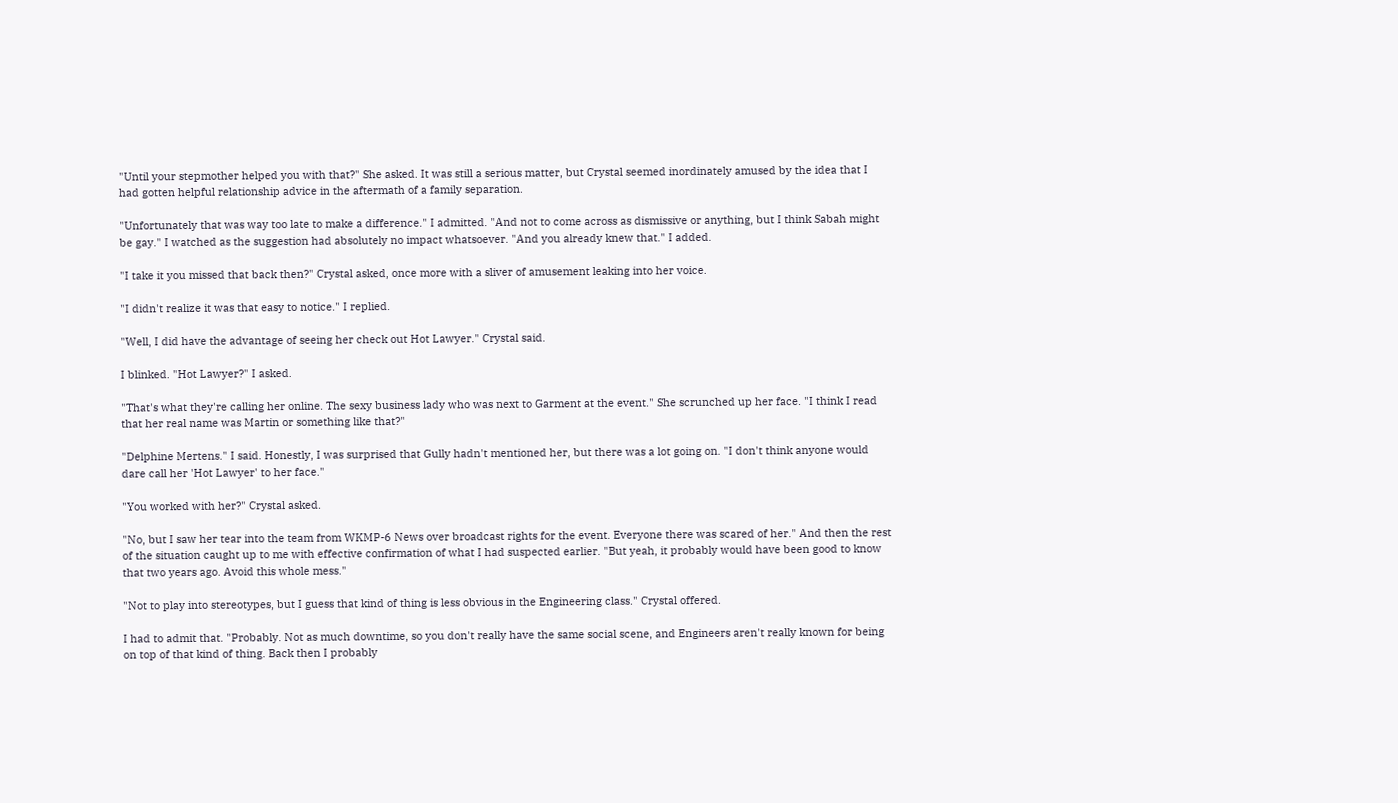"Until your stepmother helped you with that?" She asked. It was still a serious matter, but Crystal seemed inordinately amused by the idea that I had gotten helpful relationship advice in the aftermath of a family separation.

"Unfortunately that was way too late to make a difference." I admitted. "And not to come across as dismissive or anything, but I think Sabah might be gay." I watched as the suggestion had absolutely no impact whatsoever. "And you already knew that." I added.

"I take it you missed that back then?" Crystal asked, once more with a sliver of amusement leaking into her voice.

"I didn't realize it was that easy to notice." I replied.

"Well, I did have the advantage of seeing her check out Hot Lawyer." Crystal said.

I blinked. "Hot Lawyer?" I asked.

"That's what they're calling her online. The sexy business lady who was next to Garment at the event." She scrunched up her face. "I think I read that her real name was Martin or something like that?"

"Delphine Mertens." I said. Honestly, I was surprised that Gully hadn't mentioned her, but there was a lot going on. "I don't think anyone would dare call her 'Hot Lawyer' to her face."

"You worked with her?" Crystal asked.

"No, but I saw her tear into the team from WKMP-6 News over broadcast rights for the event. Everyone there was scared of her." And then the rest of the situation caught up to me with effective confirmation of what I had suspected earlier. "But yeah, it probably would have been good to know that two years ago. Avoid this whole mess."

"Not to play into stereotypes, but I guess that kind of thing is less obvious in the Engineering class." Crystal offered.

I had to admit that. "Probably. Not as much downtime, so you don't really have the same social scene, and Engineers aren't really known for being on top of that kind of thing. Back then I probably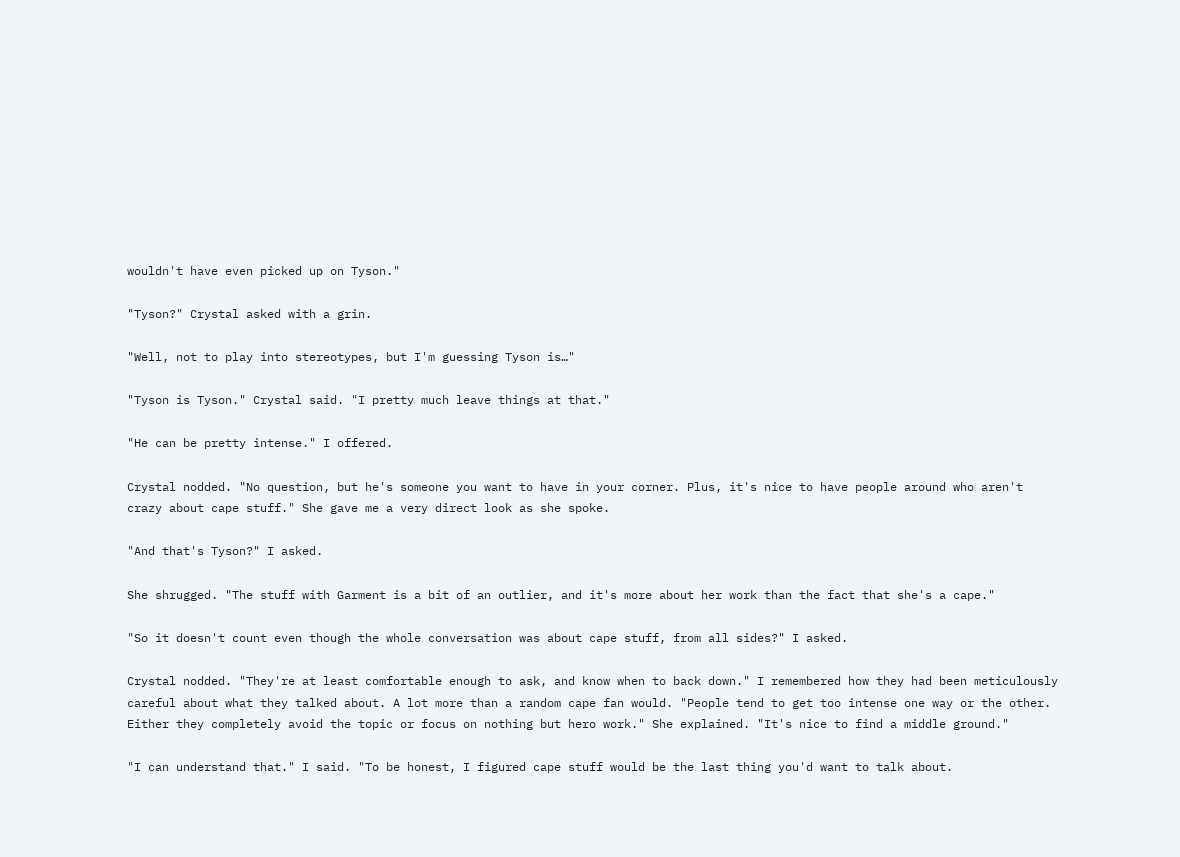wouldn't have even picked up on Tyson."

"Tyson?" Crystal asked with a grin.

"Well, not to play into stereotypes, but I'm guessing Tyson is…"

"Tyson is Tyson." Crystal said. "I pretty much leave things at that."

"He can be pretty intense." I offered.

Crystal nodded. "No question, but he's someone you want to have in your corner. Plus, it's nice to have people around who aren't crazy about cape stuff." She gave me a very direct look as she spoke.

"And that's Tyson?" I asked.

She shrugged. "The stuff with Garment is a bit of an outlier, and it's more about her work than the fact that she's a cape."

"So it doesn't count even though the whole conversation was about cape stuff, from all sides?" I asked.

Crystal nodded. "They're at least comfortable enough to ask, and know when to back down." I remembered how they had been meticulously careful about what they talked about. A lot more than a random cape fan would. "People tend to get too intense one way or the other. Either they completely avoid the topic or focus on nothing but hero work." She explained. "It's nice to find a middle ground."

"I can understand that." I said. "To be honest, I figured cape stuff would be the last thing you'd want to talk about.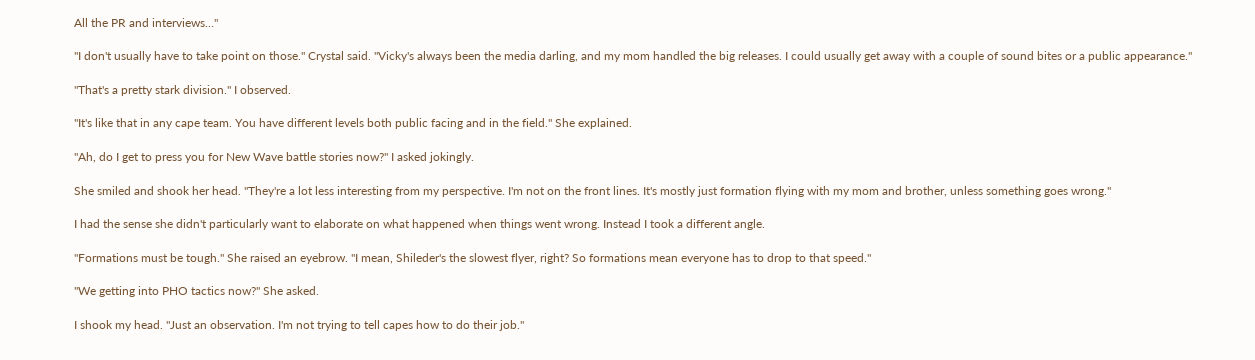All the PR and interviews…"

"I don't usually have to take point on those." Crystal said. "Vicky's always been the media darling, and my mom handled the big releases. I could usually get away with a couple of sound bites or a public appearance."

"That's a pretty stark division." I observed.

"It's like that in any cape team. You have different levels both public facing and in the field." She explained.

"Ah, do I get to press you for New Wave battle stories now?" I asked jokingly.

She smiled and shook her head. "They're a lot less interesting from my perspective. I'm not on the front lines. It's mostly just formation flying with my mom and brother, unless something goes wrong."

I had the sense she didn't particularly want to elaborate on what happened when things went wrong. Instead I took a different angle.

"Formations must be tough." She raised an eyebrow. "I mean, Shileder's the slowest flyer, right? So formations mean everyone has to drop to that speed."

"We getting into PHO tactics now?" She asked.

I shook my head. "Just an observation. I'm not trying to tell capes how to do their job."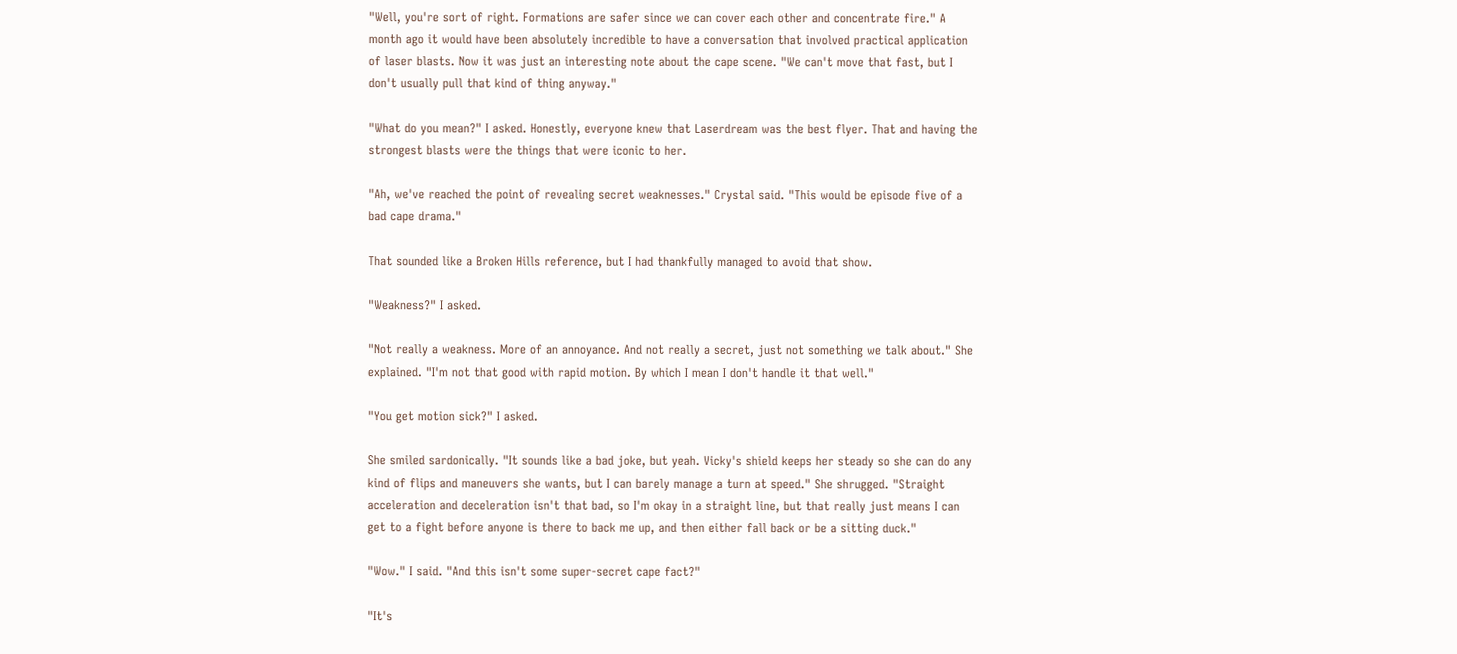"Well, you're sort of right. Formations are safer since we can cover each other and concentrate fire." A month ago it would have been absolutely incredible to have a conversation that involved practical application of laser blasts. Now it was just an interesting note about the cape scene. "We can't move that fast, but I don't usually pull that kind of thing anyway."

"What do you mean?" I asked. Honestly, everyone knew that Laserdream was the best flyer. That and having the strongest blasts were the things that were iconic to her.

"Ah, we've reached the point of revealing secret weaknesses." Crystal said. "This would be episode five of a bad cape drama."

That sounded like a Broken Hills reference, but I had thankfully managed to avoid that show.

"Weakness?" I asked.

"Not really a weakness. More of an annoyance. And not really a secret, just not something we talk about." She explained. "I'm not that good with rapid motion. By which I mean I don't handle it that well."

"You get motion sick?" I asked.

She smiled sardonically. "It sounds like a bad joke, but yeah. Vicky's shield keeps her steady so she can do any kind of flips and maneuvers she wants, but I can barely manage a turn at speed." She shrugged. "Straight acceleration and deceleration isn't that bad, so I'm okay in a straight line, but that really just means I can get to a fight before anyone is there to back me up, and then either fall back or be a sitting duck."

"Wow." I said. "And this isn't some super-secret cape fact?"

"It's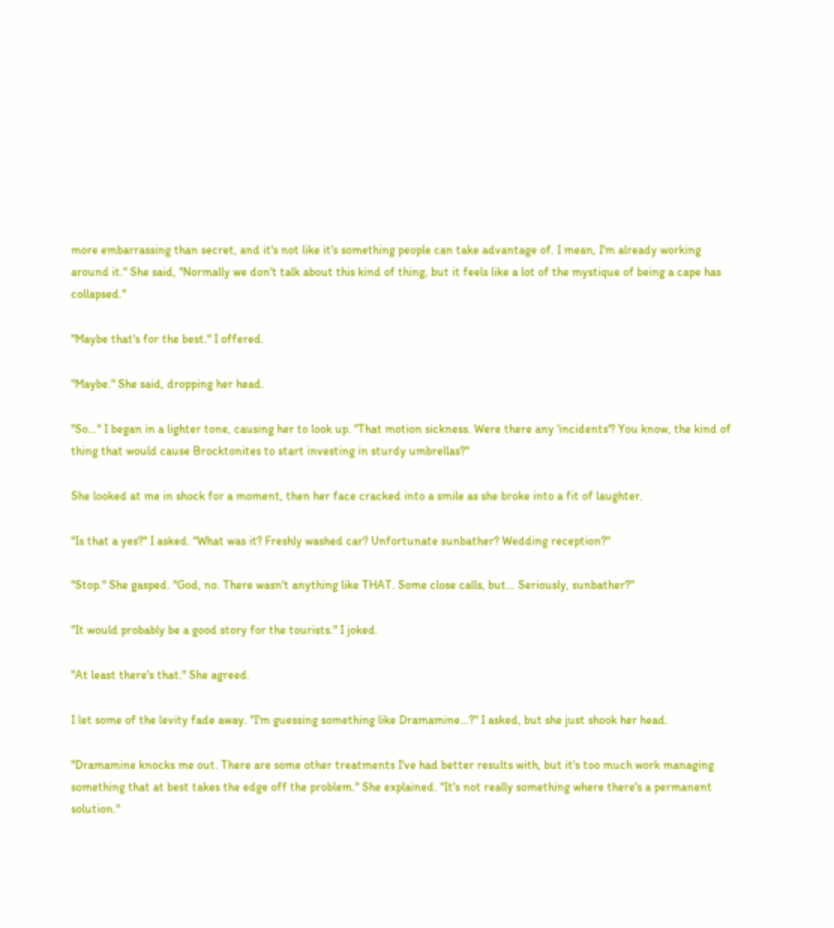more embarrassing than secret, and it's not like it's something people can take advantage of. I mean, I'm already working around it." She said, "Normally we don't talk about this kind of thing, but it feels like a lot of the mystique of being a cape has collapsed."

"Maybe that's for the best." I offered.

"Maybe." She said, dropping her head.

"So…" I began in a lighter tone, causing her to look up. "That motion sickness. Were there any 'incidents'? You know, the kind of thing that would cause Brocktonites to start investing in sturdy umbrellas?"

She looked at me in shock for a moment, then her face cracked into a smile as she broke into a fit of laughter.

"Is that a yes?" I asked. "What was it? Freshly washed car? Unfortunate sunbather? Wedding reception?"

"Stop." She gasped. "God, no. There wasn't anything like THAT. Some close calls, but… Seriously, sunbather?"

"It would probably be a good story for the tourists." I joked.

"At least there's that." She agreed.

I let some of the levity fade away. "I'm guessing something like Dramamine…?" I asked, but she just shook her head.

"Dramamine knocks me out. There are some other treatments I've had better results with, but it's too much work managing something that at best takes the edge off the problem." She explained. "It's not really something where there's a permanent solution."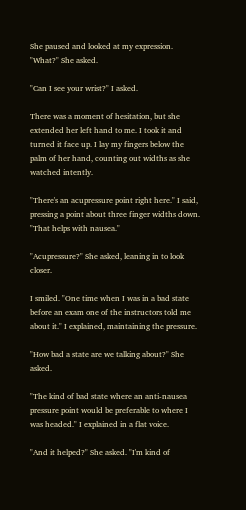She paused and looked at my expression. "What?" She asked.

"Can I see your wrist?" I asked.

There was a moment of hesitation, but she extended her left hand to me. I took it and turned it face up. I lay my fingers below the palm of her hand, counting out widths as she watched intently.

"There's an acupressure point right here." I said, pressing a point about three finger widths down. "That helps with nausea."

"Acupressure?" She asked, leaning in to look closer.

I smiled. "One time when I was in a bad state before an exam one of the instructors told me about it." I explained, maintaining the pressure.

"How bad a state are we talking about?" She asked.

"The kind of bad state where an anti-nausea pressure point would be preferable to where I was headed." I explained in a flat voice.

"And it helped?" She asked. "I'm kind of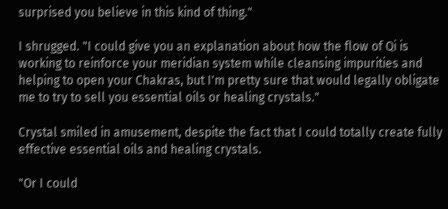surprised you believe in this kind of thing."

I shrugged. "I could give you an explanation about how the flow of Qi is working to reinforce your meridian system while cleansing impurities and helping to open your Chakras, but I'm pretty sure that would legally obligate me to try to sell you essential oils or healing crystals."

Crystal smiled in amusement, despite the fact that I could totally create fully effective essential oils and healing crystals.

"Or I could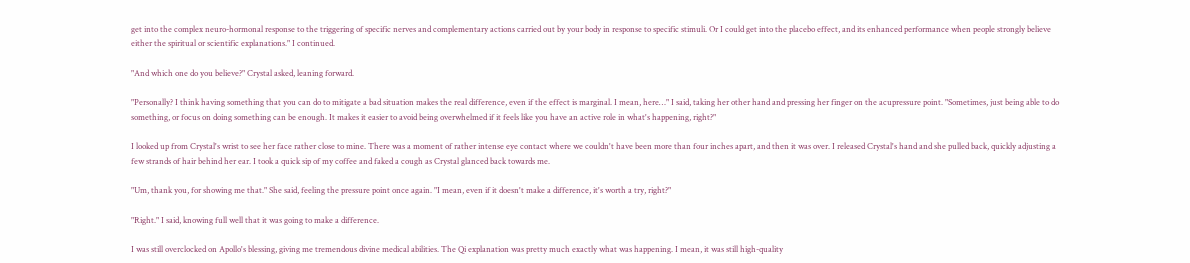get into the complex neuro-hormonal response to the triggering of specific nerves and complementary actions carried out by your body in response to specific stimuli. Or I could get into the placebo effect, and its enhanced performance when people strongly believe either the spiritual or scientific explanations." I continued.

"And which one do you believe?" Crystal asked, leaning forward.

"Personally? I think having something that you can do to mitigate a bad situation makes the real difference, even if the effect is marginal. I mean, here…" I said, taking her other hand and pressing her finger on the acupressure point. "Sometimes, just being able to do something, or focus on doing something can be enough. It makes it easier to avoid being overwhelmed if it feels like you have an active role in what's happening, right?"

I looked up from Crystal's wrist to see her face rather close to mine. There was a moment of rather intense eye contact where we couldn't have been more than four inches apart, and then it was over. I released Crystal's hand and she pulled back, quickly adjusting a few strands of hair behind her ear. I took a quick sip of my coffee and faked a cough as Crystal glanced back towards me.

"Um, thank you, for showing me that." She said, feeling the pressure point once again. "I mean, even if it doesn't make a difference, it's worth a try, right?"

"Right." I said, knowing full well that it was going to make a difference.

I was still overclocked on Apollo's blessing, giving me tremendous divine medical abilities. The Qi explanation was pretty much exactly what was happening. I mean, it was still high-quality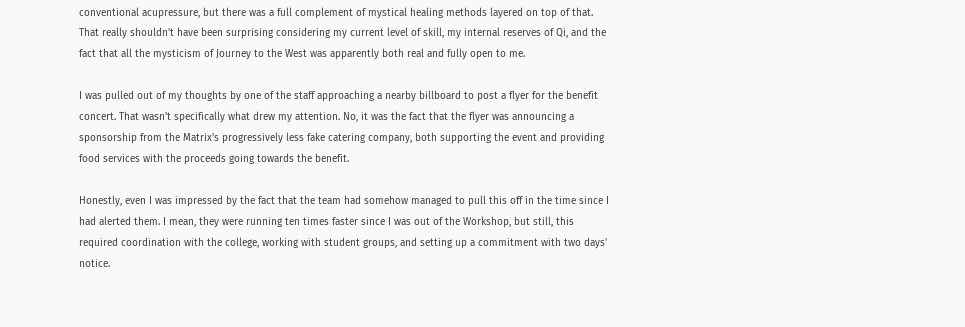conventional acupressure, but there was a full complement of mystical healing methods layered on top of that. That really shouldn't have been surprising considering my current level of skill, my internal reserves of Qi, and the fact that all the mysticism of Journey to the West was apparently both real and fully open to me.

I was pulled out of my thoughts by one of the staff approaching a nearby billboard to post a flyer for the benefit concert. That wasn't specifically what drew my attention. No, it was the fact that the flyer was announcing a sponsorship from the Matrix's progressively less fake catering company, both supporting the event and providing food services with the proceeds going towards the benefit.

Honestly, even I was impressed by the fact that the team had somehow managed to pull this off in the time since I had alerted them. I mean, they were running ten times faster since I was out of the Workshop, but still, this required coordination with the college, working with student groups, and setting up a commitment with two days' notice.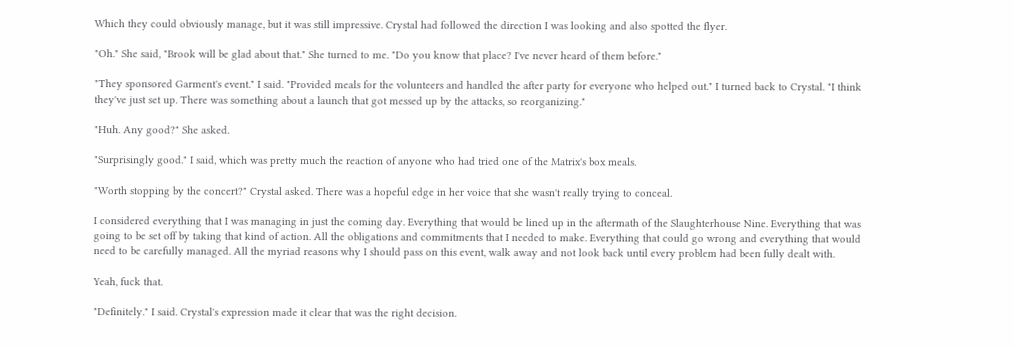Which they could obviously manage, but it was still impressive. Crystal had followed the direction I was looking and also spotted the flyer.

"Oh." She said, "Brook will be glad about that." She turned to me. "Do you know that place? I've never heard of them before."

"They sponsored Garment's event." I said. "Provided meals for the volunteers and handled the after party for everyone who helped out." I turned back to Crystal. "I think they've just set up. There was something about a launch that got messed up by the attacks, so reorganizing."

"Huh. Any good?" She asked.

"Surprisingly good." I said, which was pretty much the reaction of anyone who had tried one of the Matrix's box meals.

"Worth stopping by the concert?" Crystal asked. There was a hopeful edge in her voice that she wasn't really trying to conceal.

I considered everything that I was managing in just the coming day. Everything that would be lined up in the aftermath of the Slaughterhouse Nine. Everything that was going to be set off by taking that kind of action. All the obligations and commitments that I needed to make. Everything that could go wrong and everything that would need to be carefully managed. All the myriad reasons why I should pass on this event, walk away and not look back until every problem had been fully dealt with.

Yeah, fuck that.

"Definitely." I said. Crystal's expression made it clear that was the right decision.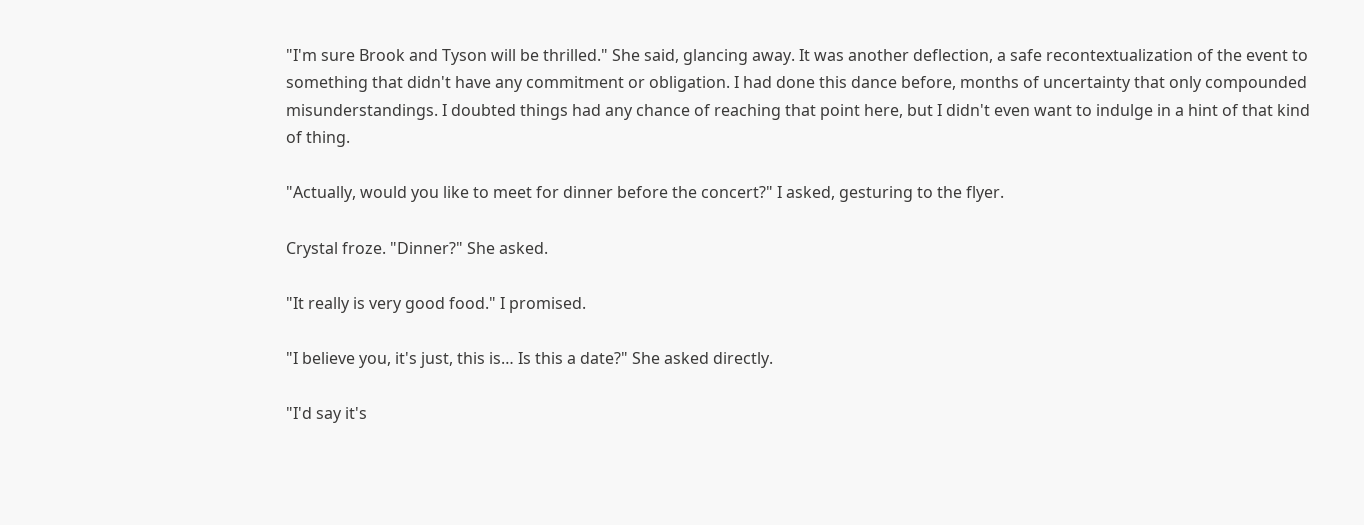"I'm sure Brook and Tyson will be thrilled." She said, glancing away. It was another deflection, a safe recontextualization of the event to something that didn't have any commitment or obligation. I had done this dance before, months of uncertainty that only compounded misunderstandings. I doubted things had any chance of reaching that point here, but I didn't even want to indulge in a hint of that kind of thing.

"Actually, would you like to meet for dinner before the concert?" I asked, gesturing to the flyer.

Crystal froze. "Dinner?" She asked.

"It really is very good food." I promised.

"I believe you, it's just, this is… Is this a date?" She asked directly.

"I'd say it's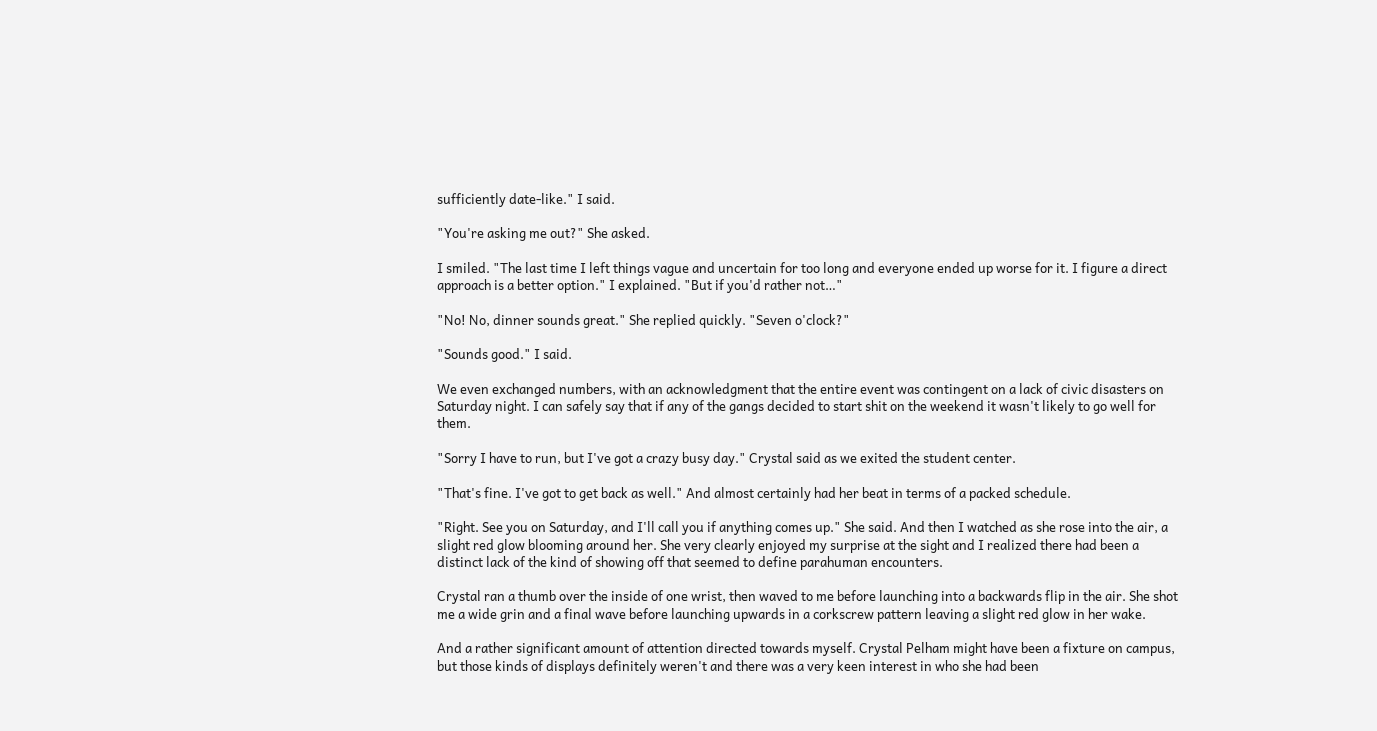sufficiently date-like." I said.

"You're asking me out?" She asked.

I smiled. "The last time I left things vague and uncertain for too long and everyone ended up worse for it. I figure a direct approach is a better option." I explained. "But if you'd rather not…"

"No! No, dinner sounds great." She replied quickly. "Seven o'clock?"

"Sounds good." I said.

We even exchanged numbers, with an acknowledgment that the entire event was contingent on a lack of civic disasters on Saturday night. I can safely say that if any of the gangs decided to start shit on the weekend it wasn't likely to go well for them.

"Sorry I have to run, but I've got a crazy busy day." Crystal said as we exited the student center.

"That's fine. I've got to get back as well." And almost certainly had her beat in terms of a packed schedule.

"Right. See you on Saturday, and I'll call you if anything comes up." She said. And then I watched as she rose into the air, a slight red glow blooming around her. She very clearly enjoyed my surprise at the sight and I realized there had been a distinct lack of the kind of showing off that seemed to define parahuman encounters.

Crystal ran a thumb over the inside of one wrist, then waved to me before launching into a backwards flip in the air. She shot me a wide grin and a final wave before launching upwards in a corkscrew pattern leaving a slight red glow in her wake.

And a rather significant amount of attention directed towards myself. Crystal Pelham might have been a fixture on campus, but those kinds of displays definitely weren't and there was a very keen interest in who she had been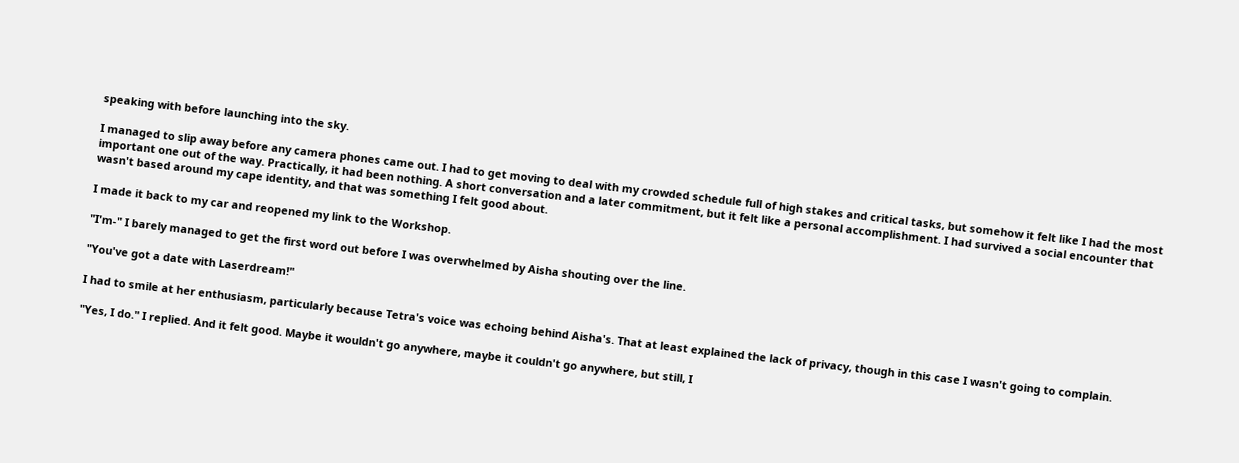speaking with before launching into the sky.

I managed to slip away before any camera phones came out. I had to get moving to deal with my crowded schedule full of high stakes and critical tasks, but somehow it felt like I had the most important one out of the way. Practically, it had been nothing. A short conversation and a later commitment, but it felt like a personal accomplishment. I had survived a social encounter that wasn't based around my cape identity, and that was something I felt good about.

I made it back to my car and reopened my link to the Workshop.

"I'm-" I barely managed to get the first word out before I was overwhelmed by Aisha shouting over the line.

"You've got a date with Laserdream!"

I had to smile at her enthusiasm, particularly because Tetra's voice was echoing behind Aisha's. That at least explained the lack of privacy, though in this case I wasn't going to complain.

"Yes, I do." I replied. And it felt good. Maybe it wouldn't go anywhere, maybe it couldn't go anywhere, but still, I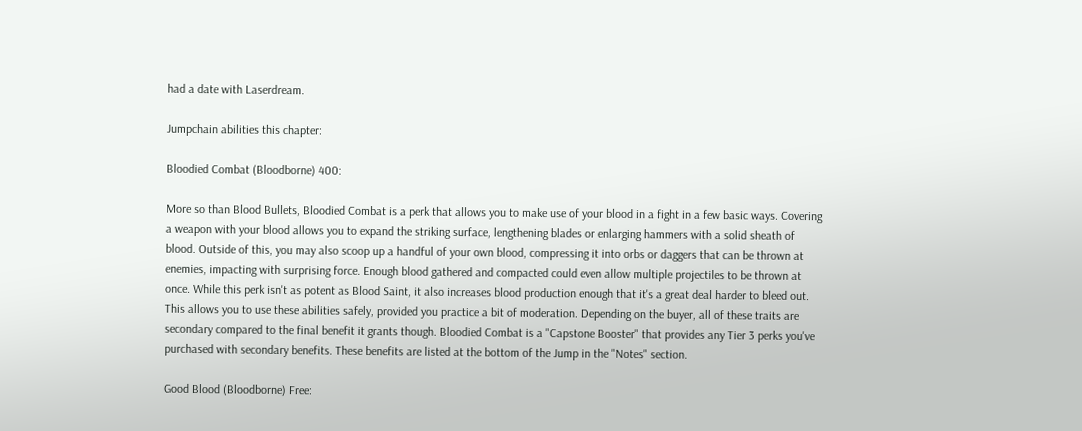had a date with Laserdream.

Jumpchain abilities this chapter:

Bloodied Combat (Bloodborne) 400:

More so than Blood Bullets, Bloodied Combat is a perk that allows you to make use of your blood in a fight in a few basic ways. Covering a weapon with your blood allows you to expand the striking surface, lengthening blades or enlarging hammers with a solid sheath of blood. Outside of this, you may also scoop up a handful of your own blood, compressing it into orbs or daggers that can be thrown at enemies, impacting with surprising force. Enough blood gathered and compacted could even allow multiple projectiles to be thrown at once. While this perk isn't as potent as Blood Saint, it also increases blood production enough that it's a great deal harder to bleed out. This allows you to use these abilities safely, provided you practice a bit of moderation. Depending on the buyer, all of these traits are secondary compared to the final benefit it grants though. Bloodied Combat is a "Capstone Booster" that provides any Tier 3 perks you've purchased with secondary benefits. These benefits are listed at the bottom of the Jump in the "Notes" section.

Good Blood (Bloodborne) Free: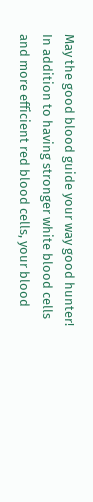May the good blood guide your way good hunter! In addition to having stronger white blood cells and more efficient red blood cells, your blood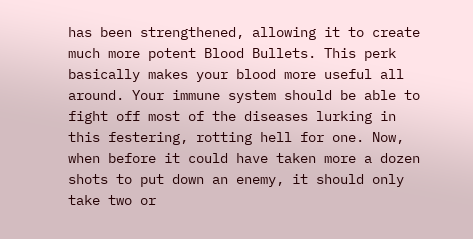has been strengthened, allowing it to create much more potent Blood Bullets. This perk basically makes your blood more useful all around. Your immune system should be able to fight off most of the diseases lurking in this festering, rotting hell for one. Now, when before it could have taken more a dozen shots to put down an enemy, it should only take two or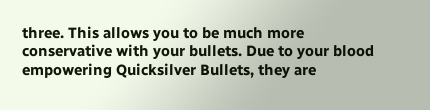three. This allows you to be much more conservative with your bullets. Due to your blood empowering Quicksilver Bullets, they are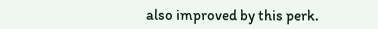also improved by this perk.